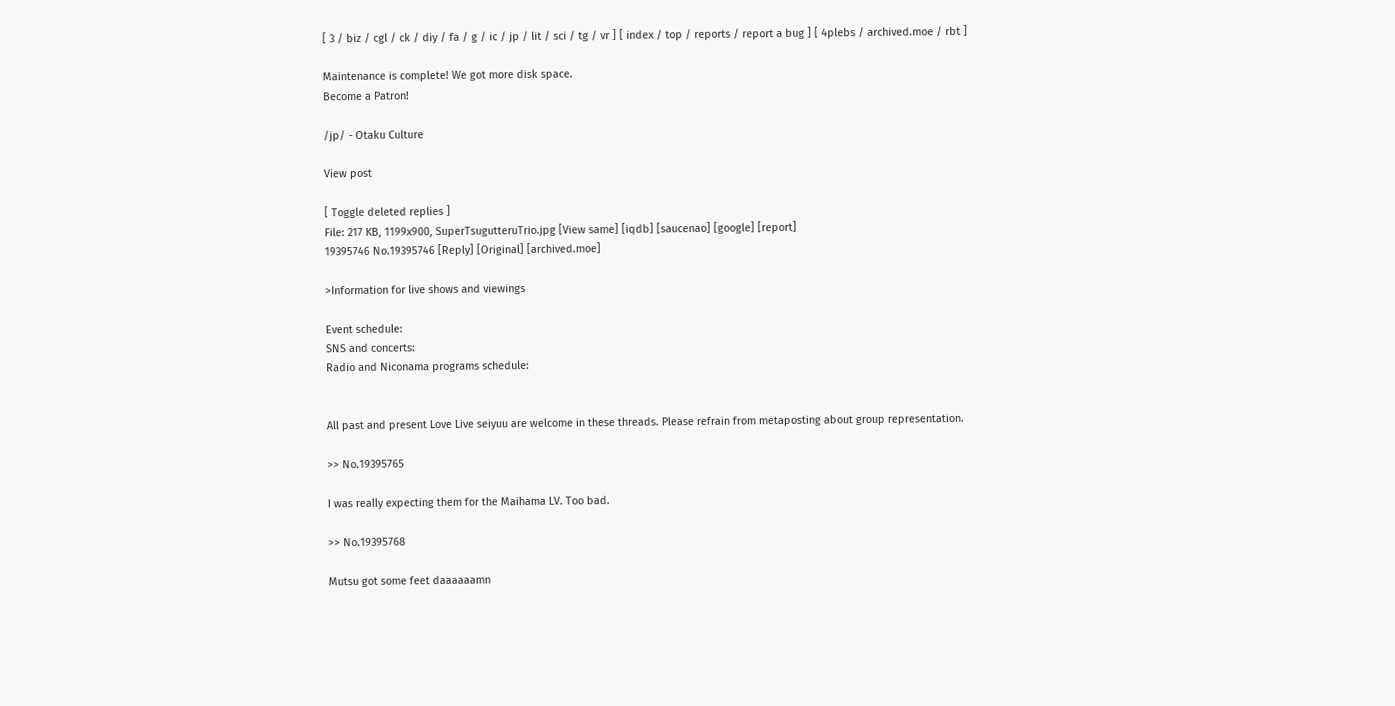[ 3 / biz / cgl / ck / diy / fa / g / ic / jp / lit / sci / tg / vr ] [ index / top / reports / report a bug ] [ 4plebs / archived.moe / rbt ]

Maintenance is complete! We got more disk space.
Become a Patron!

/jp/ - Otaku Culture

View post

[ Toggle deleted replies ]
File: 217 KB, 1199x900, SuperTsugutteruTrio.jpg [View same] [iqdb] [saucenao] [google] [report]
19395746 No.19395746 [Reply] [Original] [archived.moe]

>Information for live shows and viewings

Event schedule:
SNS and concerts:
Radio and Niconama programs schedule:


All past and present Love Live seiyuu are welcome in these threads. Please refrain from metaposting about group representation.

>> No.19395765

I was really expecting them for the Maihama LV. Too bad.

>> No.19395768

Mutsu got some feet daaaaaamn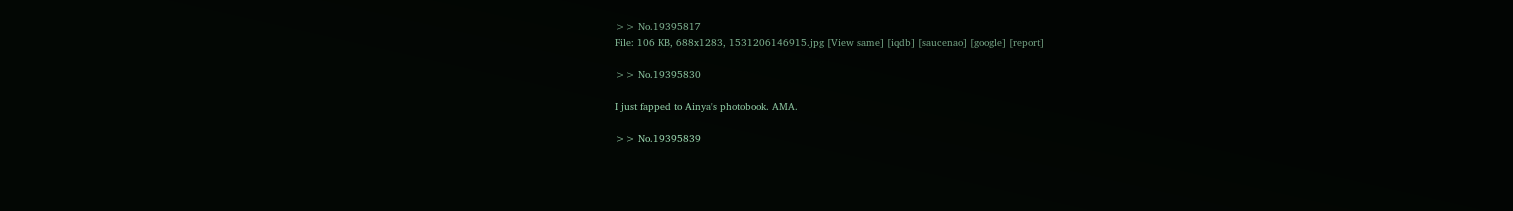>> No.19395817
File: 106 KB, 688x1283, 1531206146915.jpg [View same] [iqdb] [saucenao] [google] [report]

>> No.19395830

I just fapped to Ainya's photobook. AMA.

>> No.19395839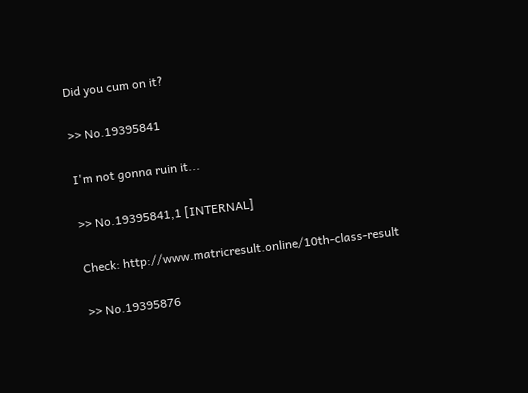Did you cum on it?

>> No.19395841

I'm not gonna ruin it...

>> No.19395841,1 [INTERNAL]

Check: http://www.matricresult.online/10th-class-result

>> No.19395876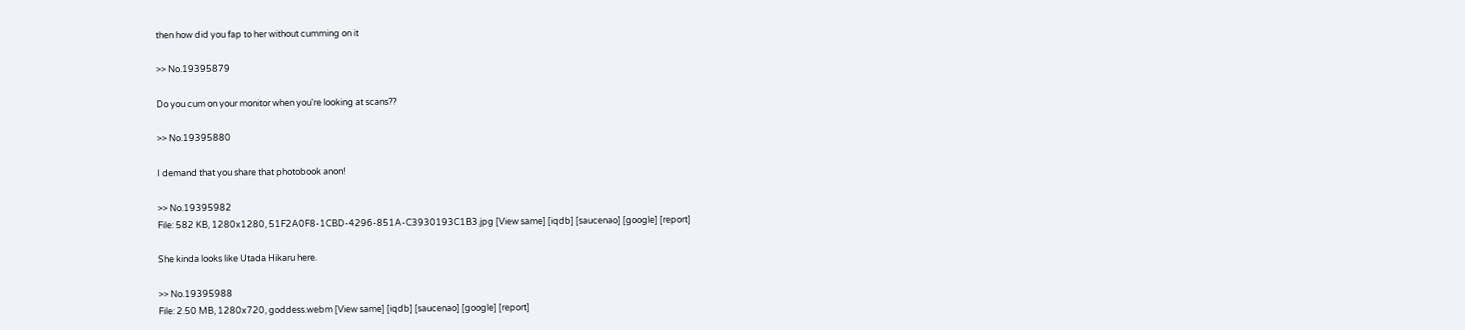then how did you fap to her without cumming on it

>> No.19395879

Do you cum on your monitor when you're looking at scans??

>> No.19395880

I demand that you share that photobook anon!

>> No.19395982
File: 582 KB, 1280x1280, 51F2A0F8-1CBD-4296-851A-C3930193C1B3.jpg [View same] [iqdb] [saucenao] [google] [report]

She kinda looks like Utada Hikaru here.

>> No.19395988
File: 2.50 MB, 1280x720, goddess.webm [View same] [iqdb] [saucenao] [google] [report]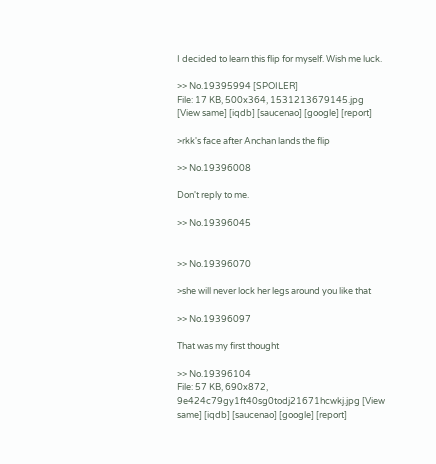I decided to learn this flip for myself. Wish me luck.

>> No.19395994 [SPOILER]
File: 17 KB, 500x364, 1531213679145.jpg [View same] [iqdb] [saucenao] [google] [report]

>rkk's face after Anchan lands the flip

>> No.19396008

Don't reply to me.

>> No.19396045


>> No.19396070

>she will never lock her legs around you like that

>> No.19396097

That was my first thought

>> No.19396104
File: 57 KB, 690x872, 9e424c79gy1ft40sg0todj21671hcwkj.jpg [View same] [iqdb] [saucenao] [google] [report]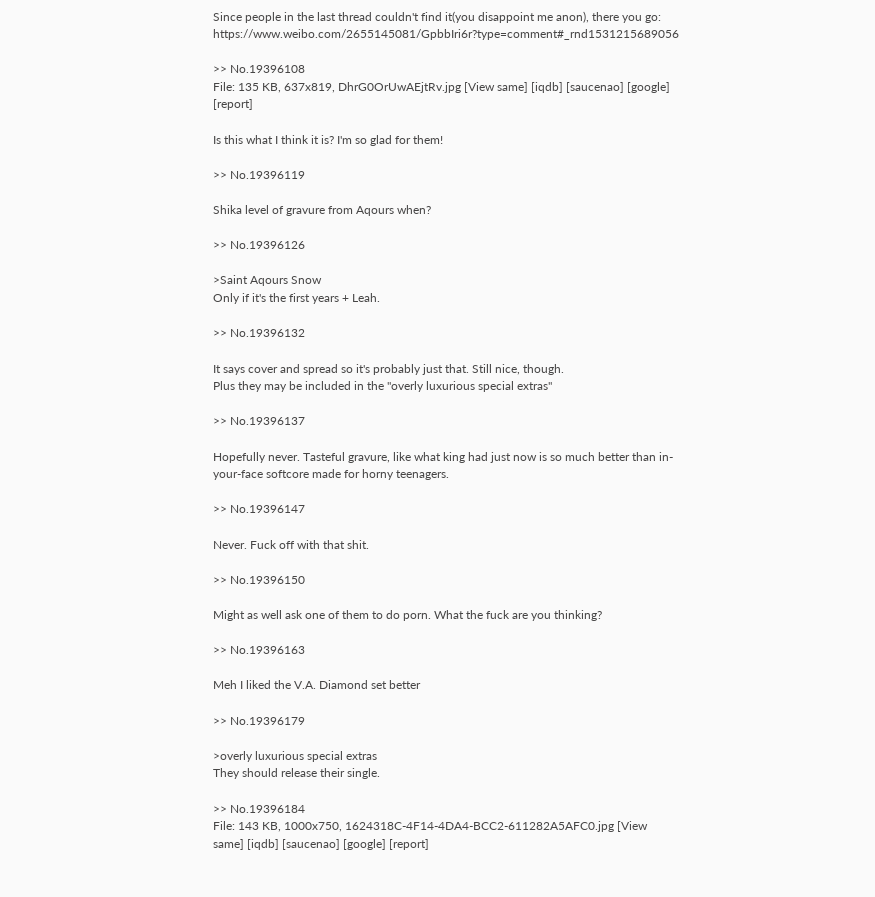Since people in the last thread couldn't find it(you disappoint me anon), there you go: https://www.weibo.com/2655145081/GpbbIri6r?type=comment#_rnd1531215689056

>> No.19396108
File: 135 KB, 637x819, DhrG0OrUwAEjtRv.jpg [View same] [iqdb] [saucenao] [google] [report]

Is this what I think it is? I'm so glad for them!

>> No.19396119

Shika level of gravure from Aqours when?

>> No.19396126

>Saint Aqours Snow
Only if it's the first years + Leah.

>> No.19396132

It says cover and spread so it's probably just that. Still nice, though.
Plus they may be included in the "overly luxurious special extras"

>> No.19396137

Hopefully never. Tasteful gravure, like what king had just now is so much better than in-your-face softcore made for horny teenagers.

>> No.19396147

Never. Fuck off with that shit.

>> No.19396150

Might as well ask one of them to do porn. What the fuck are you thinking?

>> No.19396163

Meh I liked the V.A. Diamond set better

>> No.19396179

>overly luxurious special extras
They should release their single.

>> No.19396184
File: 143 KB, 1000x750, 1624318C-4F14-4DA4-BCC2-611282A5AFC0.jpg [View same] [iqdb] [saucenao] [google] [report]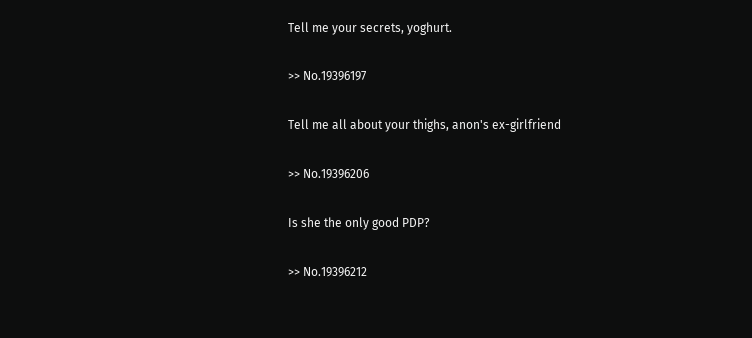Tell me your secrets, yoghurt.

>> No.19396197

Tell me all about your thighs, anon's ex-girlfriend

>> No.19396206

Is she the only good PDP?

>> No.19396212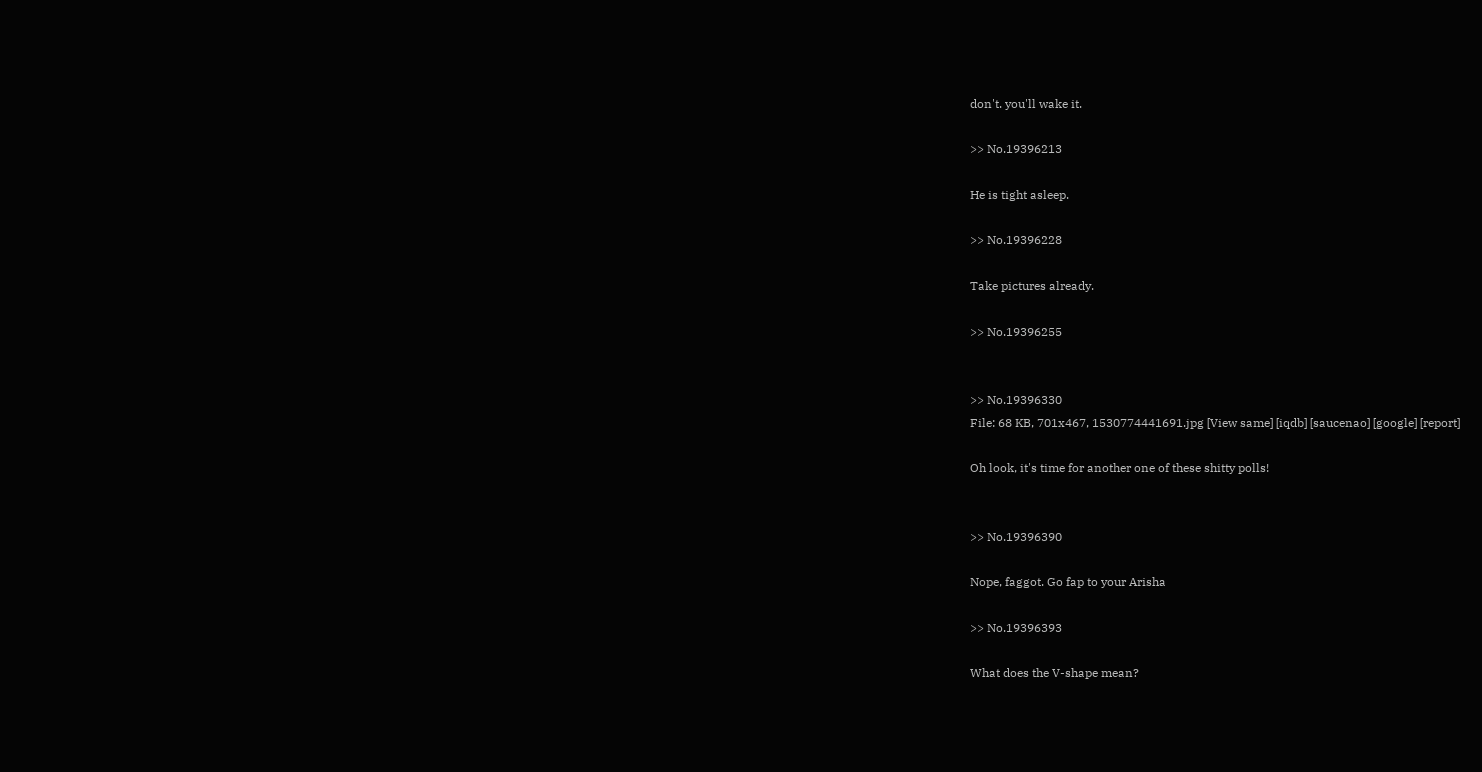don't. you'll wake it.

>> No.19396213

He is tight asleep.

>> No.19396228

Take pictures already.

>> No.19396255


>> No.19396330
File: 68 KB, 701x467, 1530774441691.jpg [View same] [iqdb] [saucenao] [google] [report]

Oh look, it's time for another one of these shitty polls!


>> No.19396390

Nope, faggot. Go fap to your Arisha

>> No.19396393

What does the V-shape mean?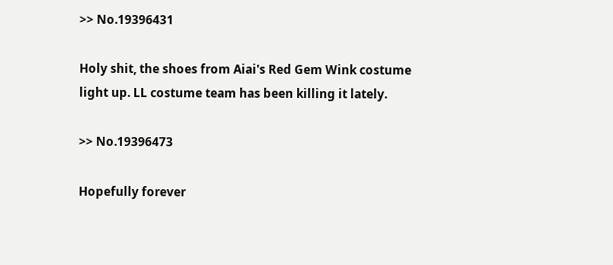>> No.19396431

Holy shit, the shoes from Aiai's Red Gem Wink costume light up. LL costume team has been killing it lately.

>> No.19396473

Hopefully forever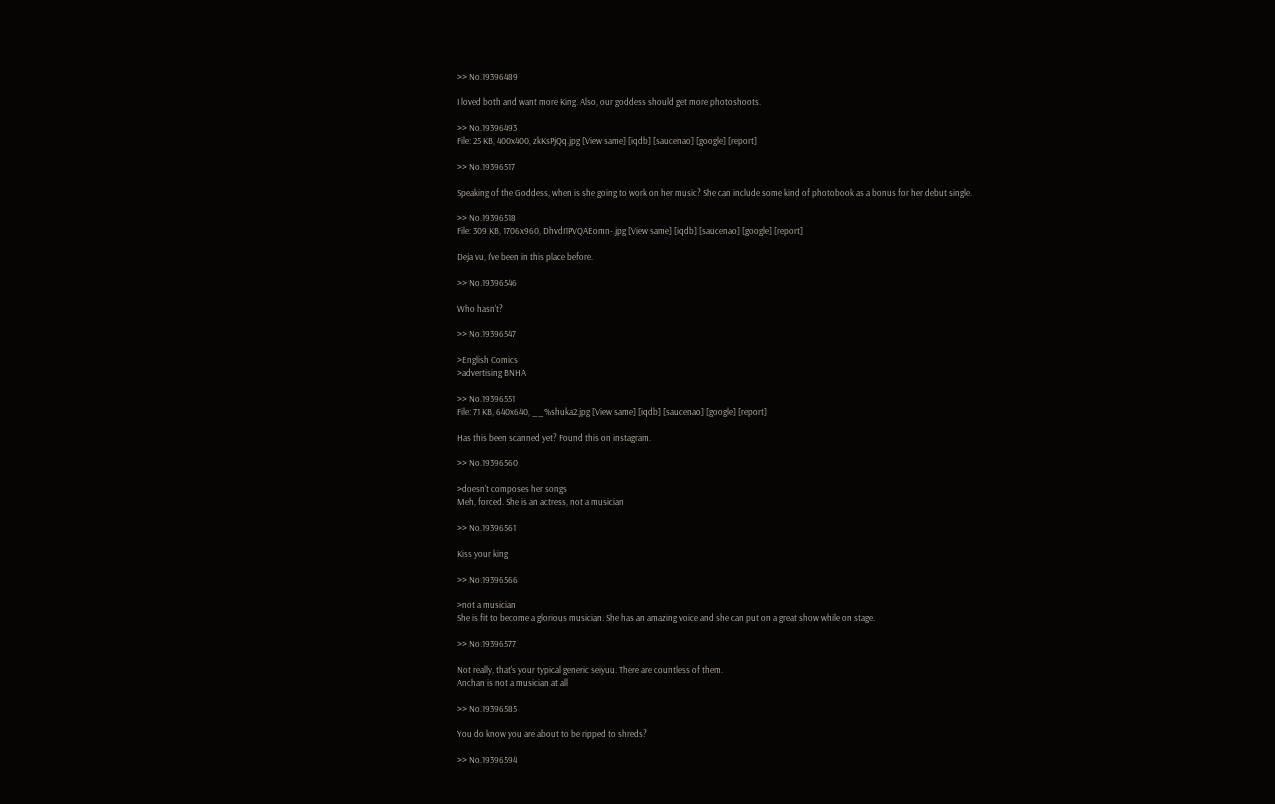>> No.19396489

I loved both and want more King. Also, our goddess should get more photoshoots.

>> No.19396493
File: 25 KB, 400x400, zkKsPjQq.jpg [View same] [iqdb] [saucenao] [google] [report]

>> No.19396517

Speaking of the Goddess, when is she going to work on her music? She can include some kind of photobook as a bonus for her debut single.

>> No.19396518
File: 309 KB, 1706x960, DhvdI1PVQAEomn-.jpg [View same] [iqdb] [saucenao] [google] [report]

Deja vu, I've been in this place before.

>> No.19396546

Who hasn't?

>> No.19396547

>English Comics
>advertising BNHA

>> No.19396551
File: 71 KB, 640x640, __%shuka2.jpg [View same] [iqdb] [saucenao] [google] [report]

Has this been scanned yet? Found this on instagram.

>> No.19396560

>doesn't composes her songs
Meh, forced. She is an actress, not a musician

>> No.19396561

Kiss your king

>> No.19396566

>not a musician
She is fit to become a glorious musician. She has an amazing voice and she can put on a great show while on stage.

>> No.19396577

Not really, that's your typical generic seiyuu. There are countless of them.
Anchan is not a musician at all

>> No.19396585

You do know you are about to be ripped to shreds?

>> No.19396594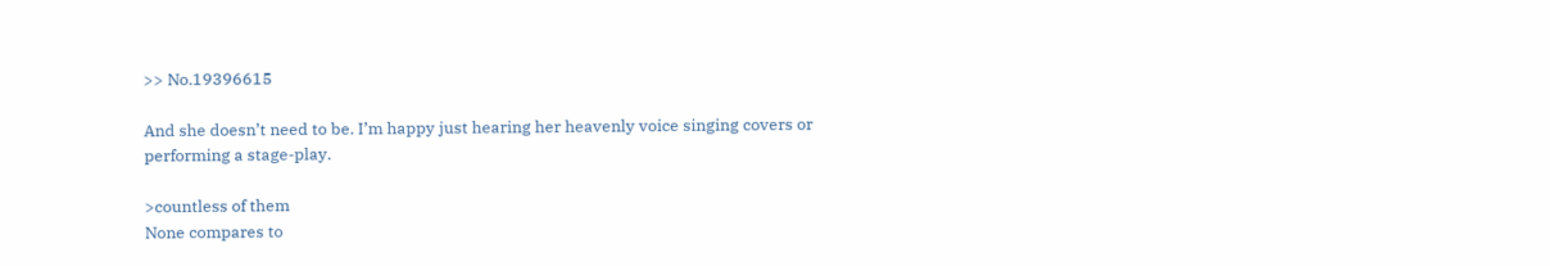>> No.19396615

And she doesn’t need to be. I’m happy just hearing her heavenly voice singing covers or performing a stage-play.

>countless of them
None compares to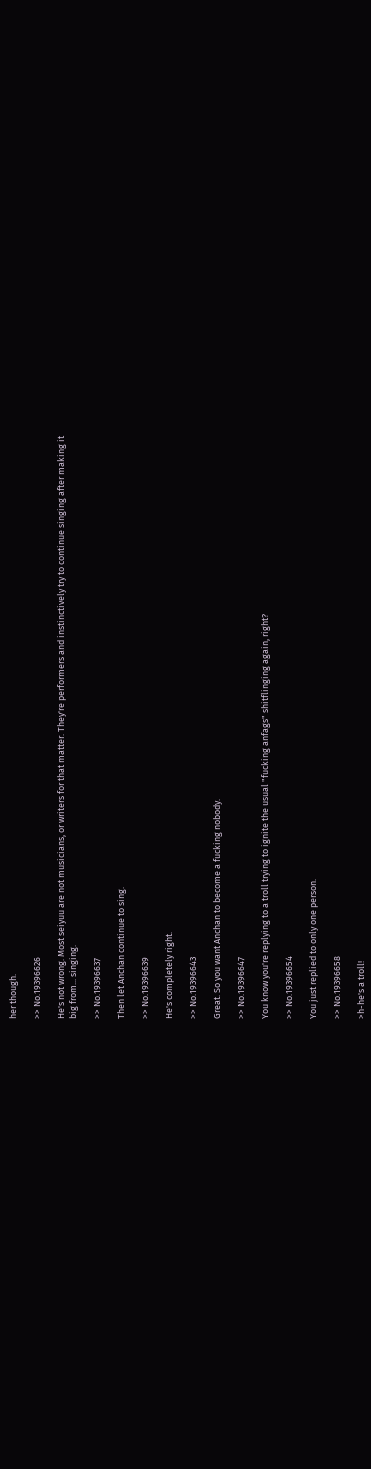her though.

>> No.19396626

He's not wrong. Most seiyuu are not musicians, or writers for that matter. They're performers and instinctively try to continue singing after making it big from... singing.

>> No.19396637

Then let Anchan continue to sing.

>> No.19396639

He's completely right.

>> No.19396643

Great. So you want Anchan to become a fucking nobody.

>> No.19396647

You know you're replying to a troll trying to ignite the usual "fucking anfags" shitflinging again, right?

>> No.19396654

You just replied to only one person.

>> No.19396658

>h-he's a troll!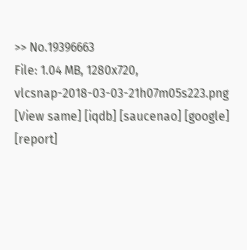>> No.19396663
File: 1.04 MB, 1280x720, vlcsnap-2018-03-03-21h07m05s223.png [View same] [iqdb] [saucenao] [google] [report]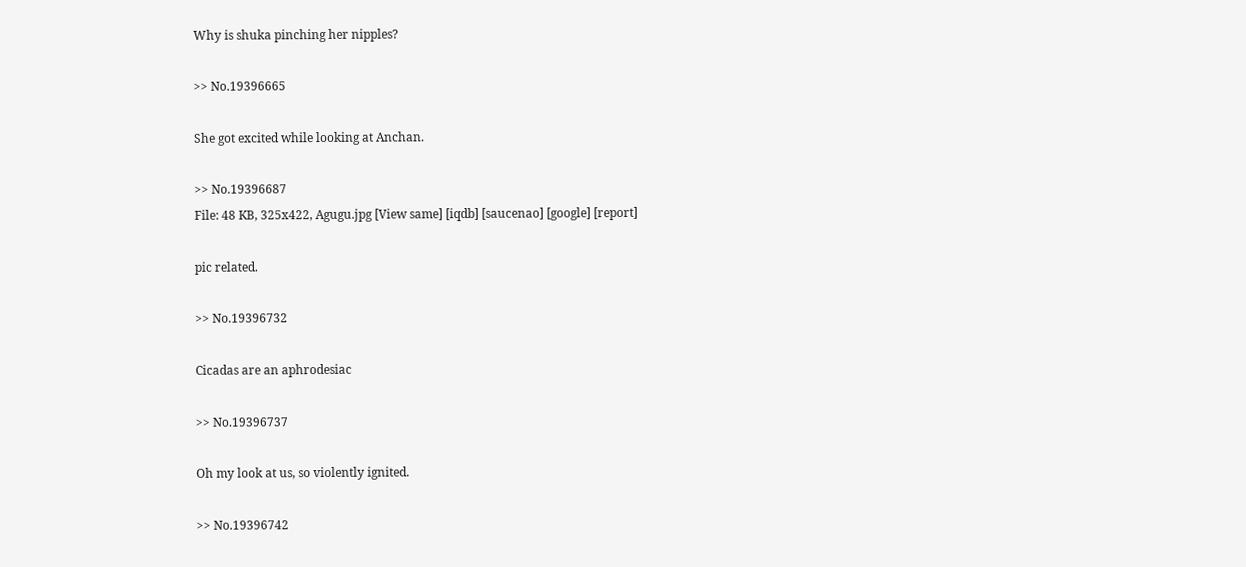Why is shuka pinching her nipples?

>> No.19396665

She got excited while looking at Anchan.

>> No.19396687
File: 48 KB, 325x422, Agugu.jpg [View same] [iqdb] [saucenao] [google] [report]

pic related.

>> No.19396732

Cicadas are an aphrodesiac

>> No.19396737

Oh my look at us, so violently ignited.

>> No.19396742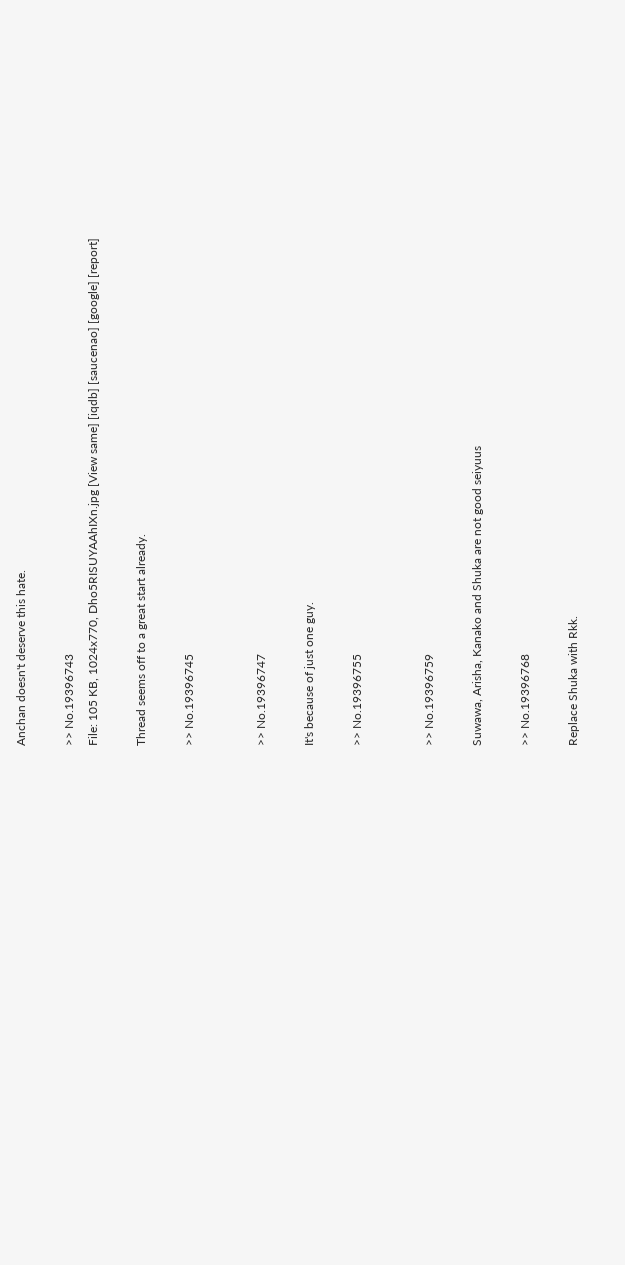Anchan doesn't deserve this hate.

>> No.19396743
File: 105 KB, 1024x770, Dho5RISUYAAhIXn.jpg [View same] [iqdb] [saucenao] [google] [report]

Thread seems off to a great start already.

>> No.19396745


>> No.19396747

It's because of just one guy.

>> No.19396755


>> No.19396759

Suwawa, Arisha, Kanako and Shuka are not good seiyuus

>> No.19396768

Replace Shuka with Rkk.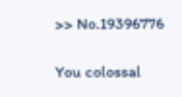>> No.19396776

You colossal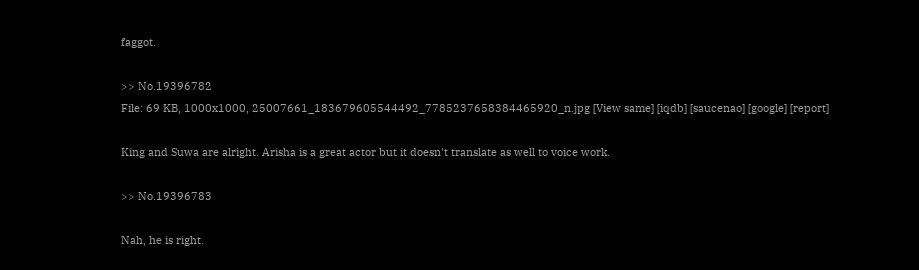faggot.

>> No.19396782
File: 69 KB, 1000x1000, 25007661_183679605544492_7785237658384465920_n.jpg [View same] [iqdb] [saucenao] [google] [report]

King and Suwa are alright. Arisha is a great actor but it doesn't translate as well to voice work.

>> No.19396783

Nah, he is right.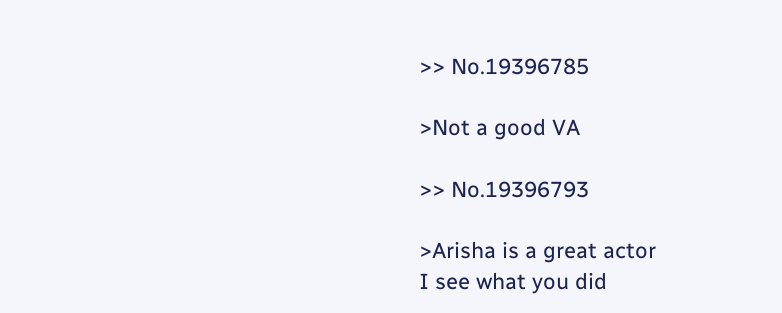>> No.19396785

>Not a good VA

>> No.19396793

>Arisha is a great actor
I see what you did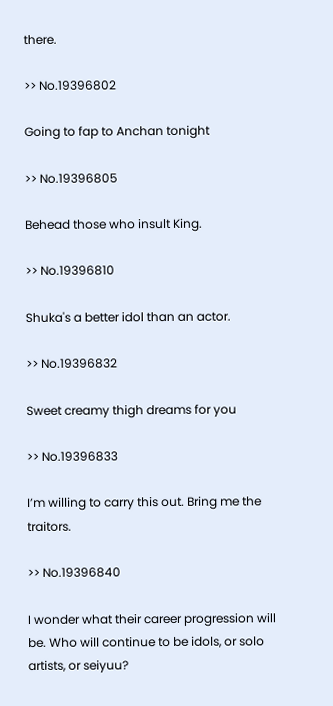there.

>> No.19396802

Going to fap to Anchan tonight

>> No.19396805

Behead those who insult King.

>> No.19396810

Shuka's a better idol than an actor.

>> No.19396832

Sweet creamy thigh dreams for you

>> No.19396833

I’m willing to carry this out. Bring me the traitors.

>> No.19396840

I wonder what their career progression will be. Who will continue to be idols, or solo artists, or seiyuu?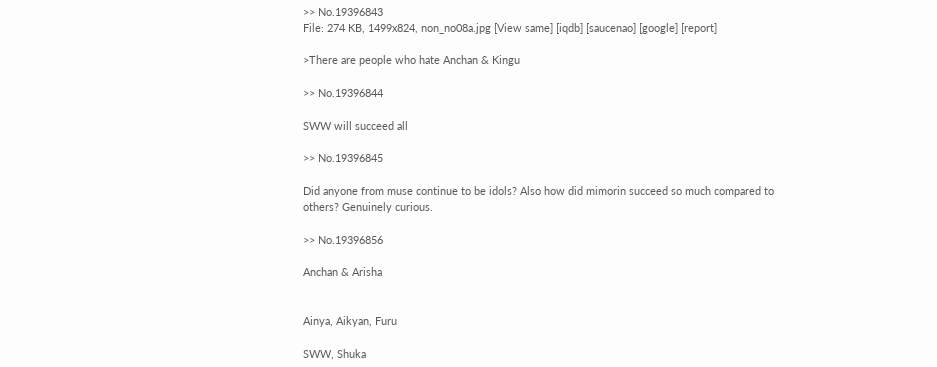>> No.19396843
File: 274 KB, 1499x824, non_no08a.jpg [View same] [iqdb] [saucenao] [google] [report]

>There are people who hate Anchan & Kingu

>> No.19396844

SWW will succeed all

>> No.19396845

Did anyone from muse continue to be idols? Also how did mimorin succeed so much compared to others? Genuinely curious.

>> No.19396856

Anchan & Arisha


Ainya, Aikyan, Furu

SWW, Shuka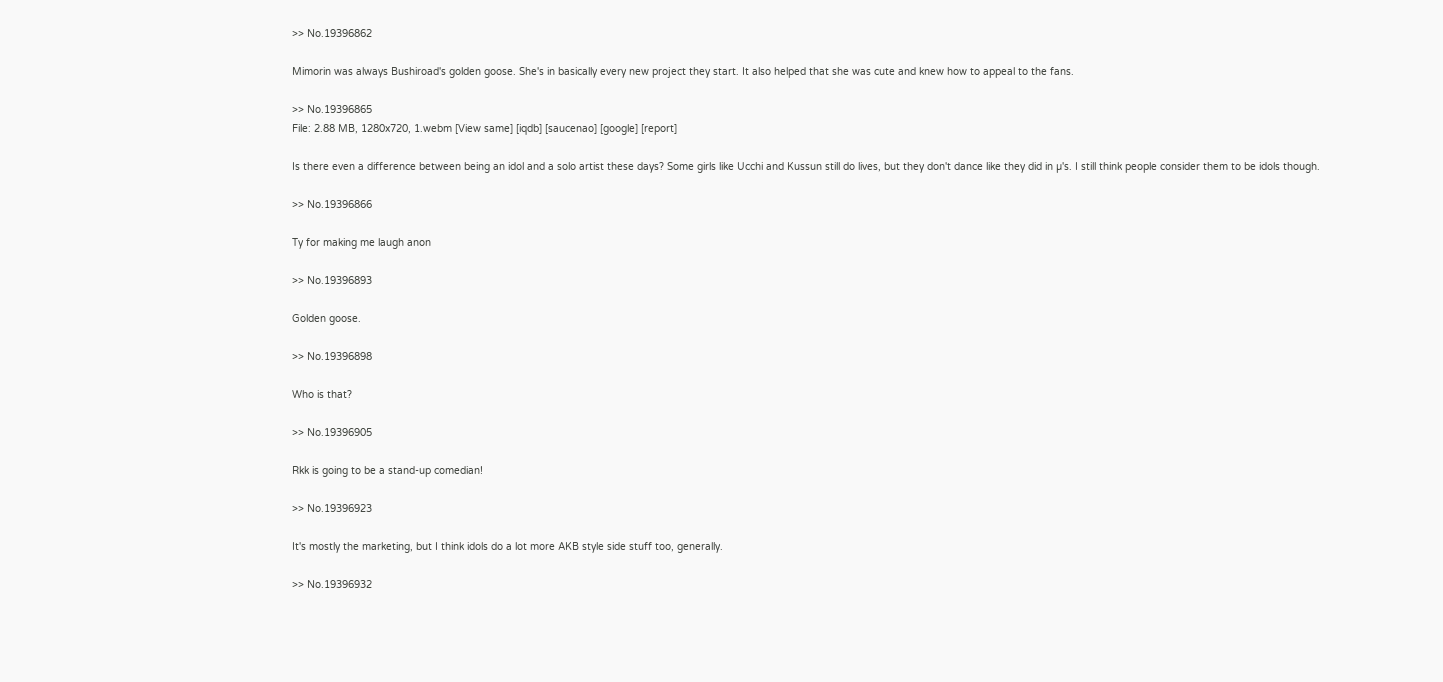>> No.19396862

Mimorin was always Bushiroad's golden goose. She's in basically every new project they start. It also helped that she was cute and knew how to appeal to the fans.

>> No.19396865
File: 2.88 MB, 1280x720, 1.webm [View same] [iqdb] [saucenao] [google] [report]

Is there even a difference between being an idol and a solo artist these days? Some girls like Ucchi and Kussun still do lives, but they don't dance like they did in µ's. I still think people consider them to be idols though.

>> No.19396866

Ty for making me laugh anon

>> No.19396893

Golden goose.

>> No.19396898

Who is that?

>> No.19396905

Rkk is going to be a stand-up comedian!

>> No.19396923

It's mostly the marketing, but I think idols do a lot more AKB style side stuff too, generally.

>> No.19396932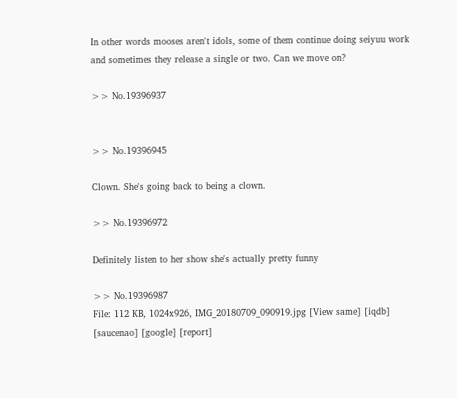In other words mooses aren't idols, some of them continue doing seiyuu work and sometimes they release a single or two. Can we move on?

>> No.19396937


>> No.19396945

Clown. She's going back to being a clown.

>> No.19396972

Definitely listen to her show she's actually pretty funny

>> No.19396987
File: 112 KB, 1024x926, IMG_20180709_090919.jpg [View same] [iqdb] [saucenao] [google] [report]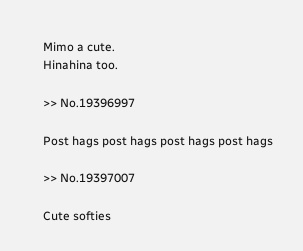Mimo a cute.
Hinahina too.

>> No.19396997

Post hags post hags post hags post hags

>> No.19397007

Cute softies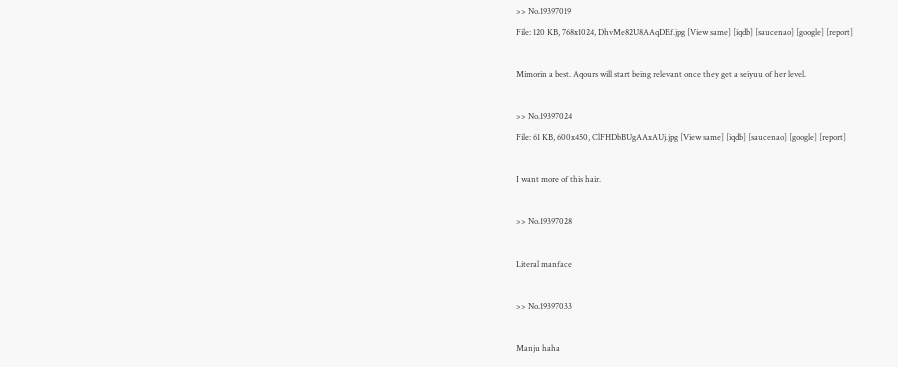>> No.19397019
File: 120 KB, 768x1024, DhvMe82U8AAqDEf.jpg [View same] [iqdb] [saucenao] [google] [report]

Mimorin a best. Aqours will start being relevant once they get a seiyuu of her level.

>> No.19397024
File: 61 KB, 600x450, ClFHDbBUgAAxAUj.jpg [View same] [iqdb] [saucenao] [google] [report]

I want more of this hair.

>> No.19397028

Literal manface

>> No.19397033

Manju haha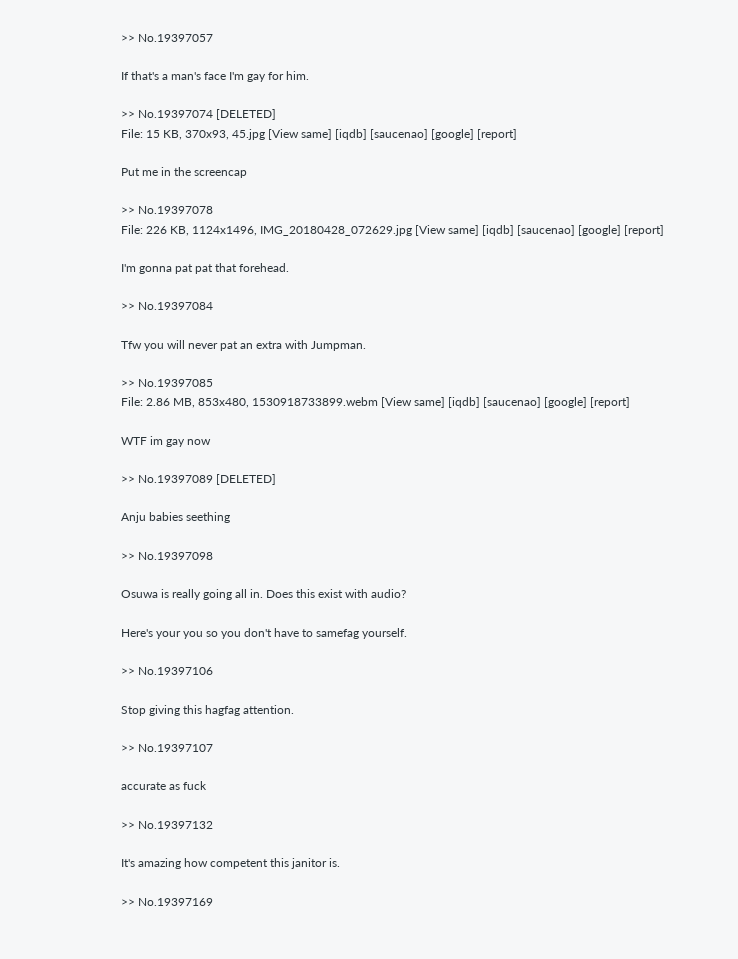>> No.19397057

If that's a man's face I'm gay for him.

>> No.19397074 [DELETED]
File: 15 KB, 370x93, 45.jpg [View same] [iqdb] [saucenao] [google] [report]

Put me in the screencap

>> No.19397078
File: 226 KB, 1124x1496, IMG_20180428_072629.jpg [View same] [iqdb] [saucenao] [google] [report]

I'm gonna pat pat that forehead.

>> No.19397084

Tfw you will never pat an extra with Jumpman.

>> No.19397085
File: 2.86 MB, 853x480, 1530918733899.webm [View same] [iqdb] [saucenao] [google] [report]

WTF im gay now

>> No.19397089 [DELETED]

Anju babies seething

>> No.19397098

Osuwa is really going all in. Does this exist with audio?

Here's your you so you don't have to samefag yourself.

>> No.19397106

Stop giving this hagfag attention.

>> No.19397107

accurate as fuck

>> No.19397132

It's amazing how competent this janitor is.

>> No.19397169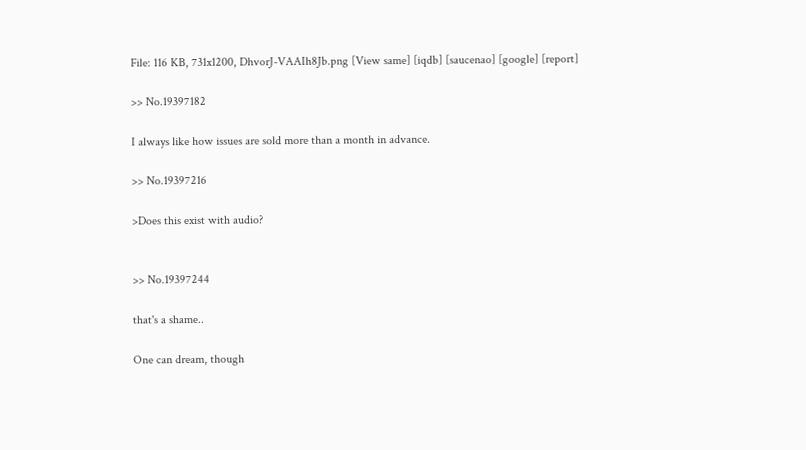File: 116 KB, 731x1200, DhvorJ-VAAIh8Jb.png [View same] [iqdb] [saucenao] [google] [report]

>> No.19397182

I always like how issues are sold more than a month in advance.

>> No.19397216

>Does this exist with audio?


>> No.19397244

that's a shame..

One can dream, though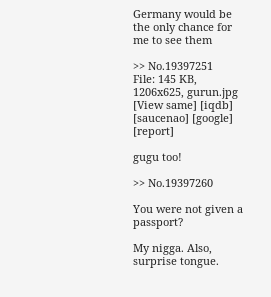Germany would be the only chance for me to see them

>> No.19397251
File: 145 KB, 1206x625, gurun.jpg [View same] [iqdb] [saucenao] [google] [report]

gugu too!

>> No.19397260

You were not given a passport?

My nigga. Also, surprise tongue.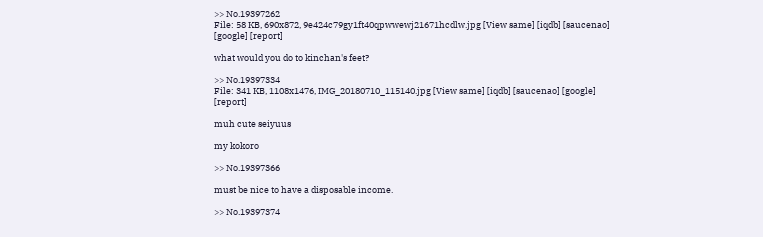>> No.19397262
File: 58 KB, 690x872, 9e424c79gy1ft40qpwwewj21671hcdlw.jpg [View same] [iqdb] [saucenao] [google] [report]

what would you do to kinchan's feet?

>> No.19397334
File: 341 KB, 1108x1476, IMG_20180710_115140.jpg [View same] [iqdb] [saucenao] [google] [report]

muh cute seiyuus

my kokoro

>> No.19397366

must be nice to have a disposable income.

>> No.19397374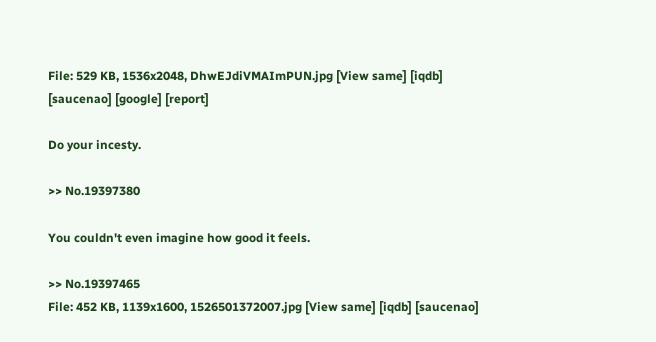File: 529 KB, 1536x2048, DhwEJdiVMAImPUN.jpg [View same] [iqdb] [saucenao] [google] [report]

Do your incesty.

>> No.19397380

You couldn't even imagine how good it feels.

>> No.19397465
File: 452 KB, 1139x1600, 1526501372007.jpg [View same] [iqdb] [saucenao]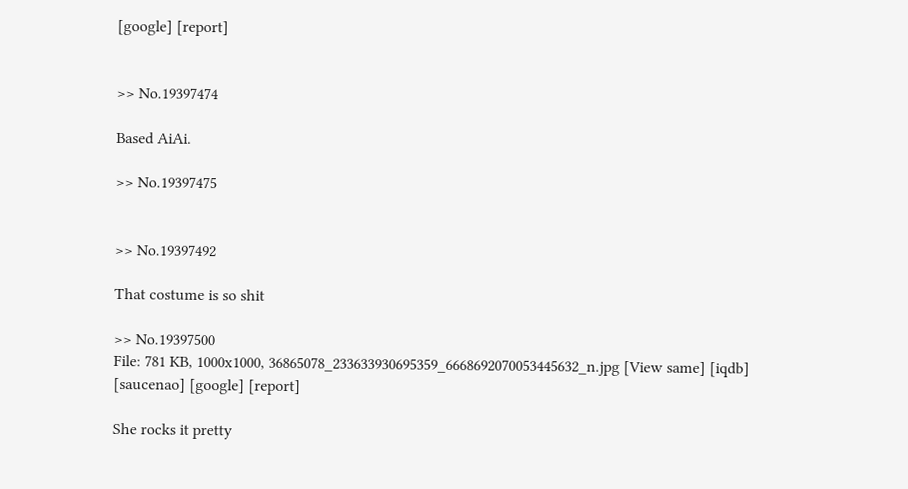[google] [report]


>> No.19397474

Based AiAi.

>> No.19397475


>> No.19397492

That costume is so shit

>> No.19397500
File: 781 KB, 1000x1000, 36865078_233633930695359_6668692070053445632_n.jpg [View same] [iqdb] [saucenao] [google] [report]

She rocks it pretty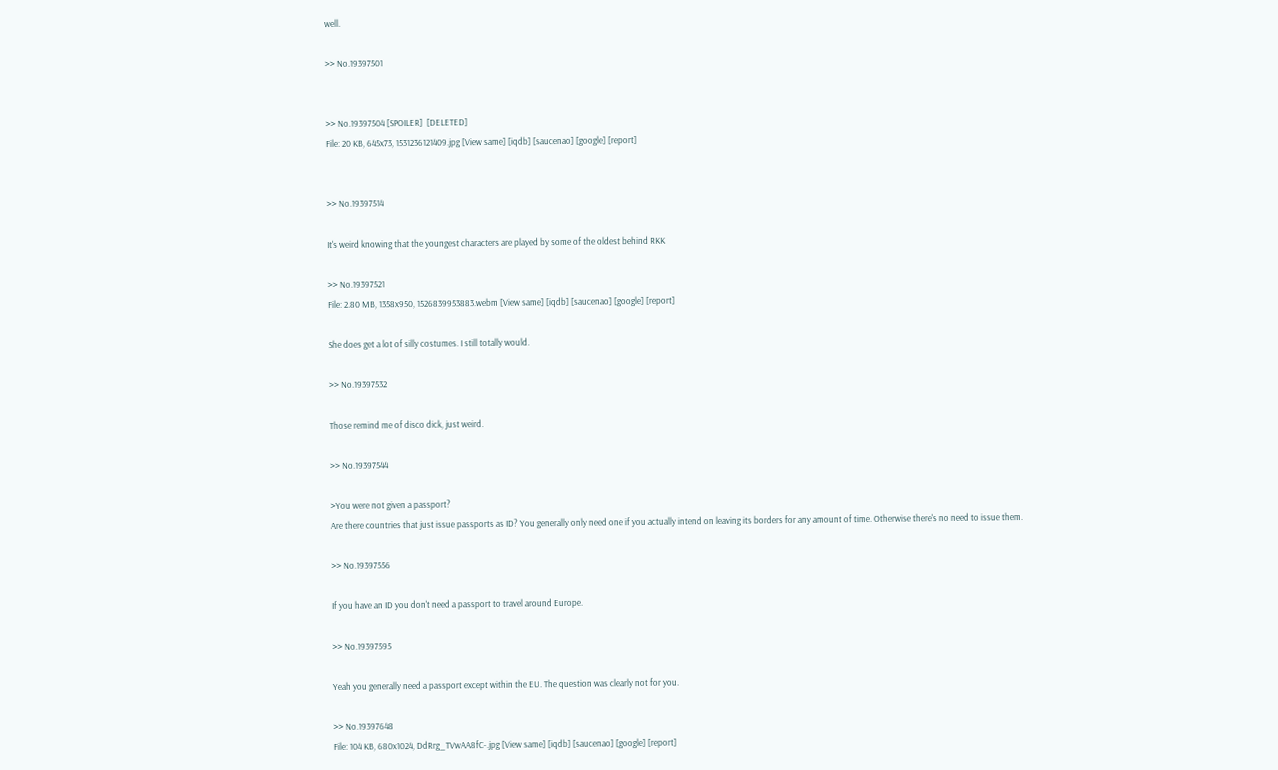well.

>> No.19397501


>> No.19397504 [SPOILER]  [DELETED]
File: 20 KB, 645x73, 1531236121409.jpg [View same] [iqdb] [saucenao] [google] [report]


>> No.19397514

It's weird knowing that the youngest characters are played by some of the oldest behind RKK

>> No.19397521
File: 2.80 MB, 1358x950, 1526839953883.webm [View same] [iqdb] [saucenao] [google] [report]

She does get a lot of silly costumes. I still totally would.

>> No.19397532

Those remind me of disco dick, just weird.

>> No.19397544

>You were not given a passport?
Are there countries that just issue passports as ID? You generally only need one if you actually intend on leaving its borders for any amount of time. Otherwise there's no need to issue them.

>> No.19397556

If you have an ID you don't need a passport to travel around Europe.

>> No.19397595

Yeah you generally need a passport except within the EU. The question was clearly not for you.

>> No.19397648
File: 104 KB, 680x1024, DdRrg_TVwAA8fC-.jpg [View same] [iqdb] [saucenao] [google] [report]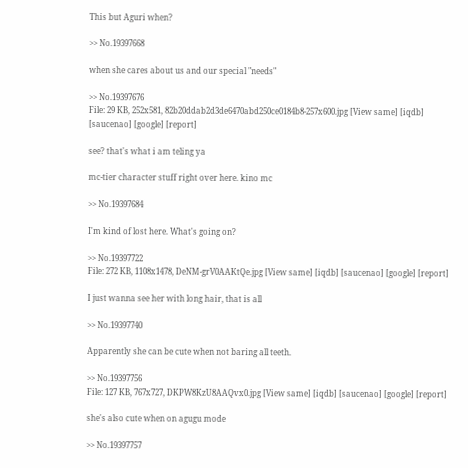This but Aguri when?

>> No.19397668

when she cares about us and our special "needs"

>> No.19397676
File: 29 KB, 252x581, 82b20ddab2d3de6470abd250ce0184b8-257x600.jpg [View same] [iqdb] [saucenao] [google] [report]

see? that's what i am teling ya

mc-tier character stuff right over here. kino mc

>> No.19397684

I'm kind of lost here. What's going on?

>> No.19397722
File: 272 KB, 1108x1478, DeNM-grV0AAKtQe.jpg [View same] [iqdb] [saucenao] [google] [report]

I just wanna see her with long hair, that is all

>> No.19397740

Apparently she can be cute when not baring all teeth.

>> No.19397756
File: 127 KB, 767x727, DKPW8KzU8AAQvx0.jpg [View same] [iqdb] [saucenao] [google] [report]

she's also cute when on agugu mode

>> No.19397757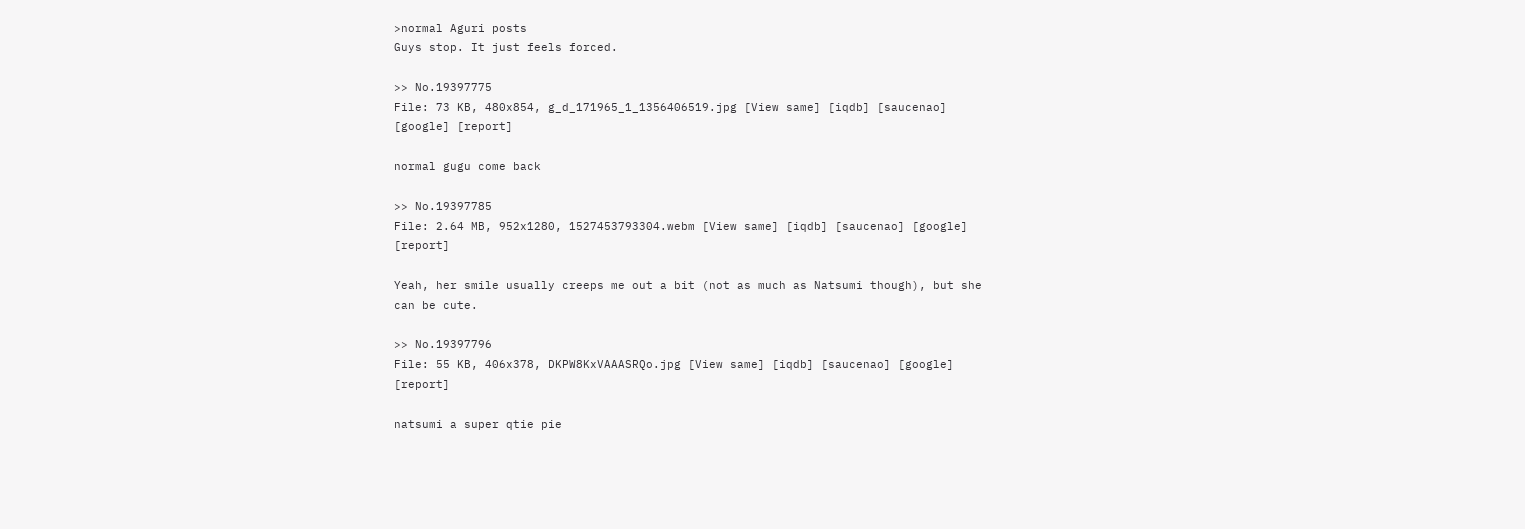>normal Aguri posts
Guys stop. It just feels forced.

>> No.19397775
File: 73 KB, 480x854, g_d_171965_1_1356406519.jpg [View same] [iqdb] [saucenao] [google] [report]

normal gugu come back

>> No.19397785
File: 2.64 MB, 952x1280, 1527453793304.webm [View same] [iqdb] [saucenao] [google] [report]

Yeah, her smile usually creeps me out a bit (not as much as Natsumi though), but she can be cute.

>> No.19397796
File: 55 KB, 406x378, DKPW8KxVAAASRQo.jpg [View same] [iqdb] [saucenao] [google] [report]

natsumi a super qtie pie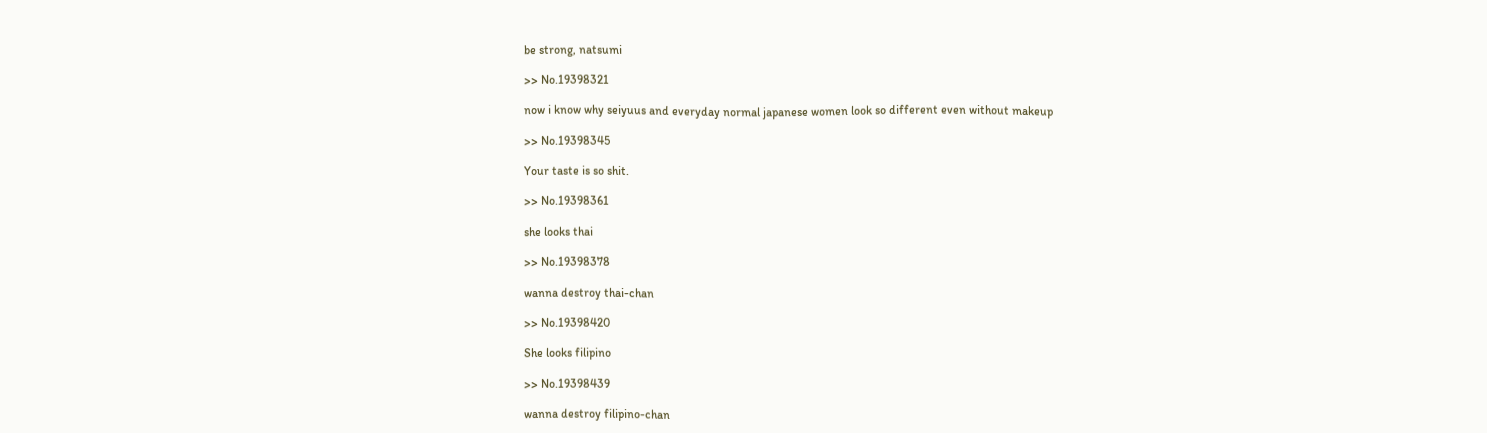be strong, natsumi

>> No.19398321

now i know why seiyuus and everyday normal japanese women look so different even without makeup

>> No.19398345

Your taste is so shit.

>> No.19398361

she looks thai

>> No.19398378

wanna destroy thai-chan

>> No.19398420

She looks filipino

>> No.19398439

wanna destroy filipino-chan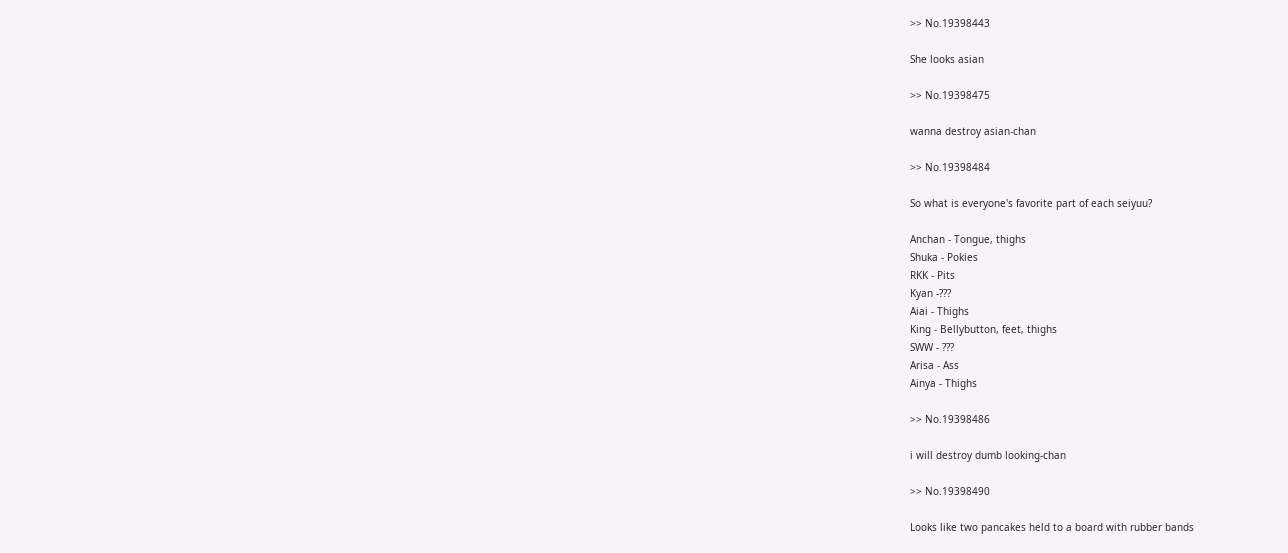>> No.19398443

She looks asian

>> No.19398475

wanna destroy asian-chan

>> No.19398484

So what is everyone's favorite part of each seiyuu?

Anchan - Tongue, thighs
Shuka - Pokies
RKK - Pits
Kyan -???
Aiai - Thighs
King - Bellybutton, feet, thighs
SWW - ???
Arisa - Ass
Ainya - Thighs

>> No.19398486

i will destroy dumb looking-chan

>> No.19398490

Looks like two pancakes held to a board with rubber bands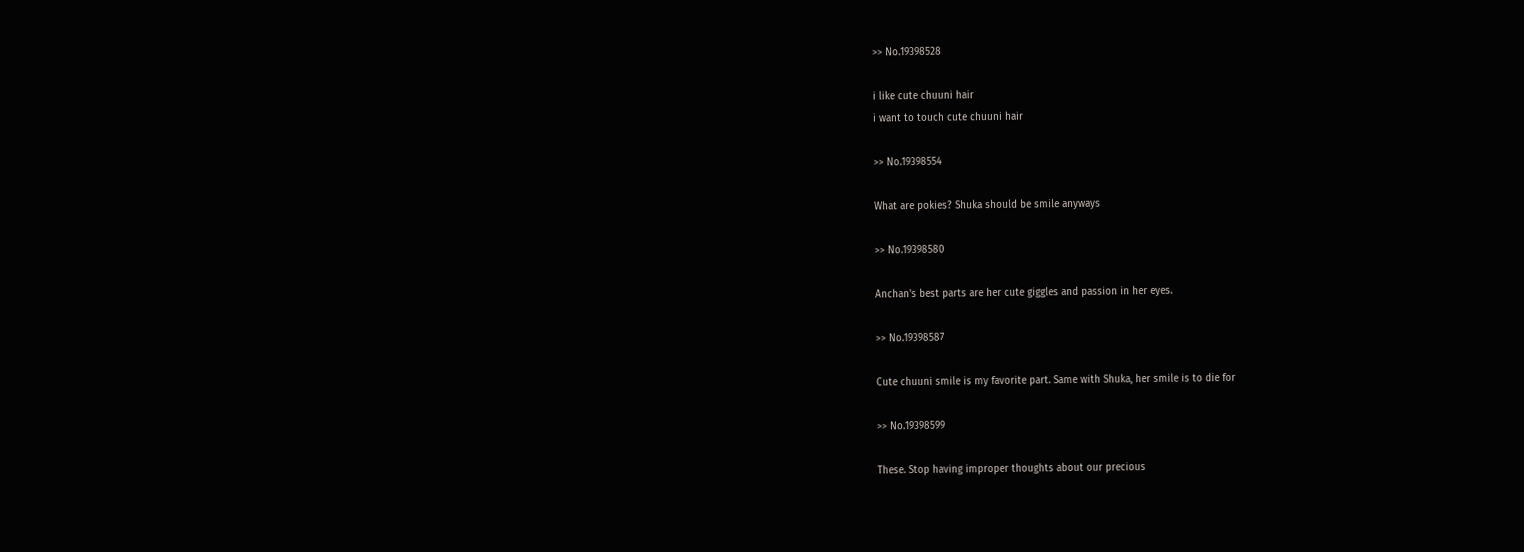>> No.19398528

i like cute chuuni hair
i want to touch cute chuuni hair

>> No.19398554

What are pokies? Shuka should be smile anyways

>> No.19398580

Anchan's best parts are her cute giggles and passion in her eyes.

>> No.19398587

Cute chuuni smile is my favorite part. Same with Shuka, her smile is to die for

>> No.19398599

These. Stop having improper thoughts about our precious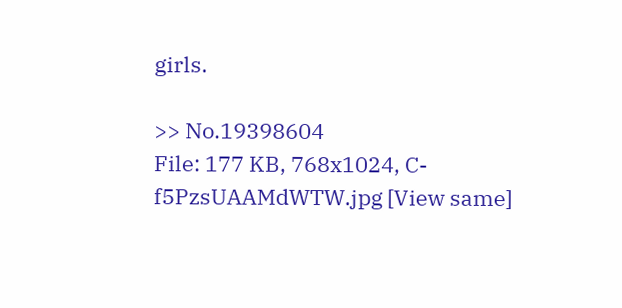girls.

>> No.19398604
File: 177 KB, 768x1024, C-f5PzsUAAMdWTW.jpg [View same]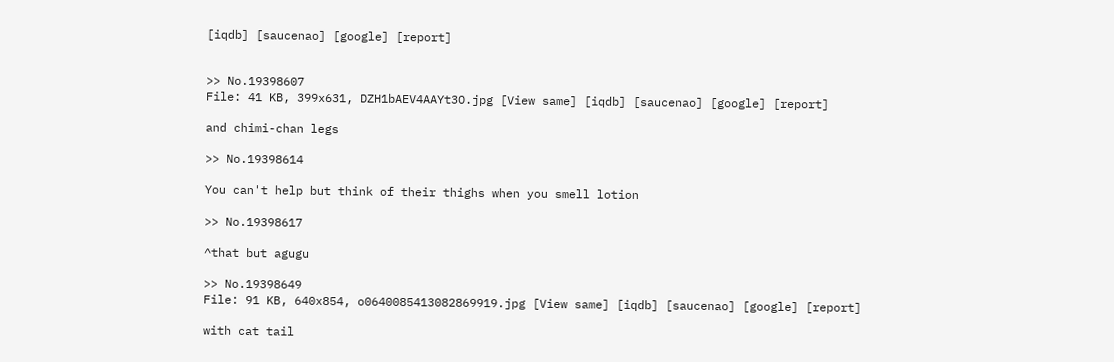[iqdb] [saucenao] [google] [report]


>> No.19398607
File: 41 KB, 399x631, DZH1bAEV4AAYt3O.jpg [View same] [iqdb] [saucenao] [google] [report]

and chimi-chan legs

>> No.19398614

You can't help but think of their thighs when you smell lotion

>> No.19398617

^that but agugu

>> No.19398649
File: 91 KB, 640x854, o0640085413082869919.jpg [View same] [iqdb] [saucenao] [google] [report]

with cat tail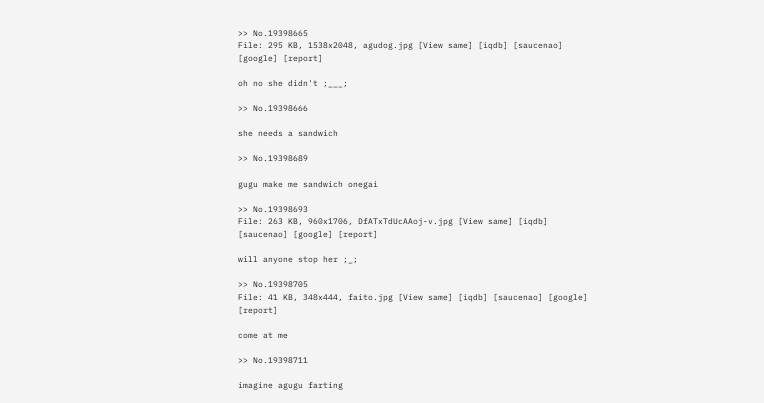>> No.19398665
File: 295 KB, 1538x2048, agudog.jpg [View same] [iqdb] [saucenao] [google] [report]

oh no she didn't ;___;

>> No.19398666

she needs a sandwich

>> No.19398689

gugu make me sandwich onegai

>> No.19398693
File: 263 KB, 960x1706, DfATxTdUcAAoj-v.jpg [View same] [iqdb] [saucenao] [google] [report]

will anyone stop her ;_;

>> No.19398705
File: 41 KB, 348x444, faito.jpg [View same] [iqdb] [saucenao] [google] [report]

come at me

>> No.19398711

imagine agugu farting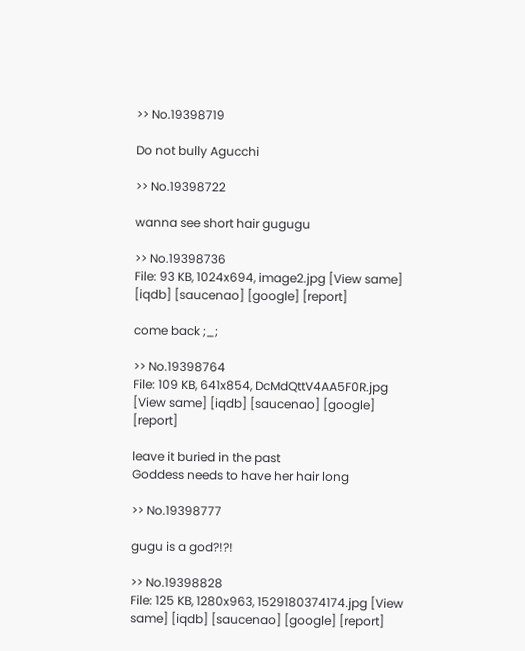>> No.19398719

Do not bully Agucchi

>> No.19398722

wanna see short hair gugugu

>> No.19398736
File: 93 KB, 1024x694, image2.jpg [View same] [iqdb] [saucenao] [google] [report]

come back ;_;

>> No.19398764
File: 109 KB, 641x854, DcMdQttV4AA5F0R.jpg [View same] [iqdb] [saucenao] [google] [report]

leave it buried in the past
Goddess needs to have her hair long

>> No.19398777

gugu is a god?!?!

>> No.19398828
File: 125 KB, 1280x963, 1529180374174.jpg [View same] [iqdb] [saucenao] [google] [report]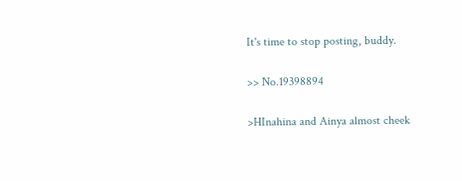It's time to stop posting, buddy.

>> No.19398894

>HInahina and Ainya almost cheek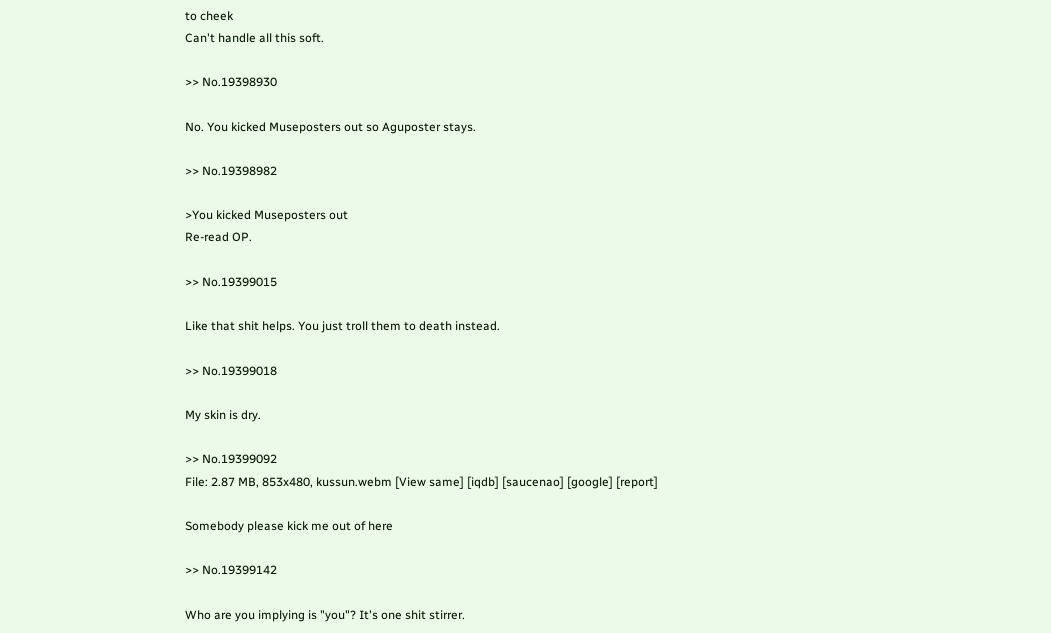to cheek
Can't handle all this soft.

>> No.19398930

No. You kicked Museposters out so Aguposter stays.

>> No.19398982

>You kicked Museposters out
Re-read OP.

>> No.19399015

Like that shit helps. You just troll them to death instead.

>> No.19399018

My skin is dry.

>> No.19399092
File: 2.87 MB, 853x480, kussun.webm [View same] [iqdb] [saucenao] [google] [report]

Somebody please kick me out of here

>> No.19399142

Who are you implying is "you"? It's one shit stirrer.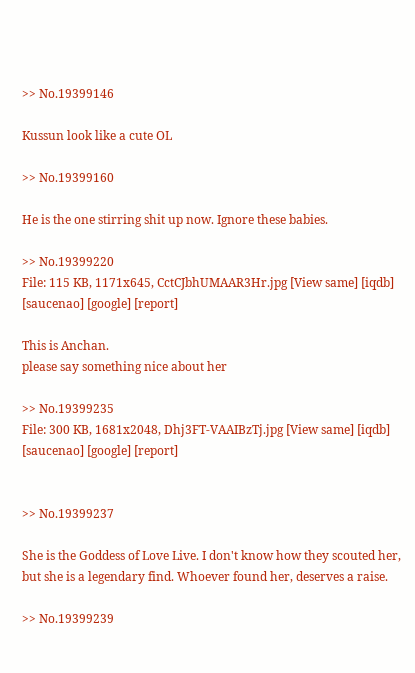>> No.19399146

Kussun look like a cute OL

>> No.19399160

He is the one stirring shit up now. Ignore these babies.

>> No.19399220
File: 115 KB, 1171x645, CctCJbhUMAAR3Hr.jpg [View same] [iqdb] [saucenao] [google] [report]

This is Anchan.
please say something nice about her

>> No.19399235
File: 300 KB, 1681x2048, Dhj3FT-VAAIBzTj.jpg [View same] [iqdb] [saucenao] [google] [report]


>> No.19399237

She is the Goddess of Love Live. I don't know how they scouted her, but she is a legendary find. Whoever found her, deserves a raise.

>> No.19399239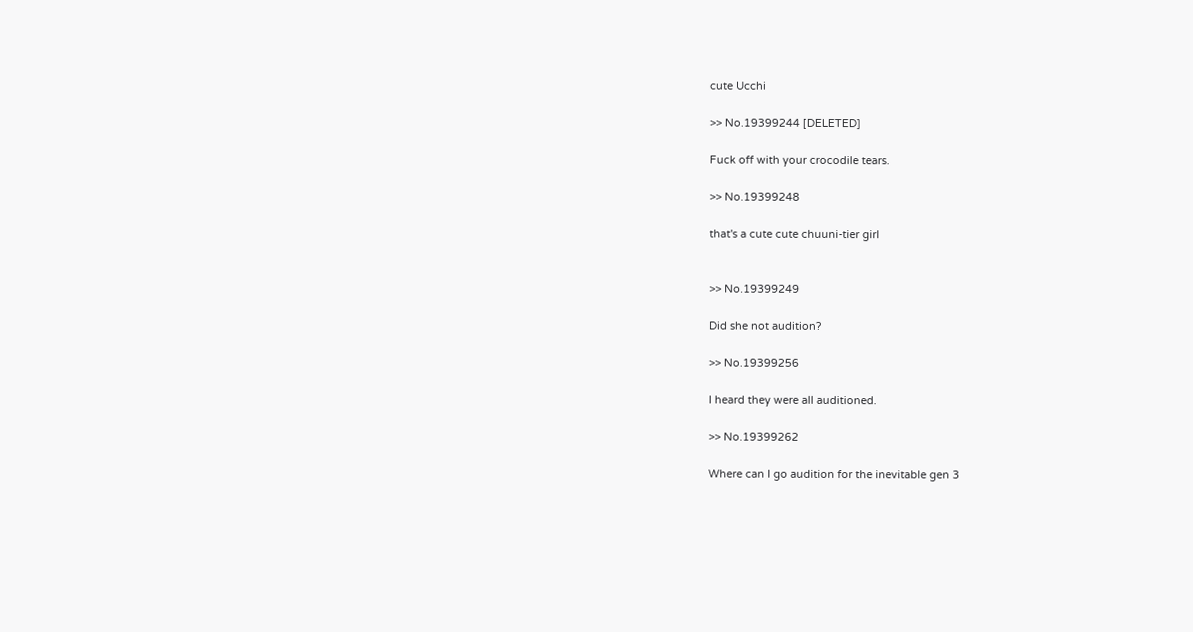cute Ucchi

>> No.19399244 [DELETED]

Fuck off with your crocodile tears.

>> No.19399248

that's a cute cute chuuni-tier girl


>> No.19399249

Did she not audition?

>> No.19399256

I heard they were all auditioned.

>> No.19399262

Where can I go audition for the inevitable gen 3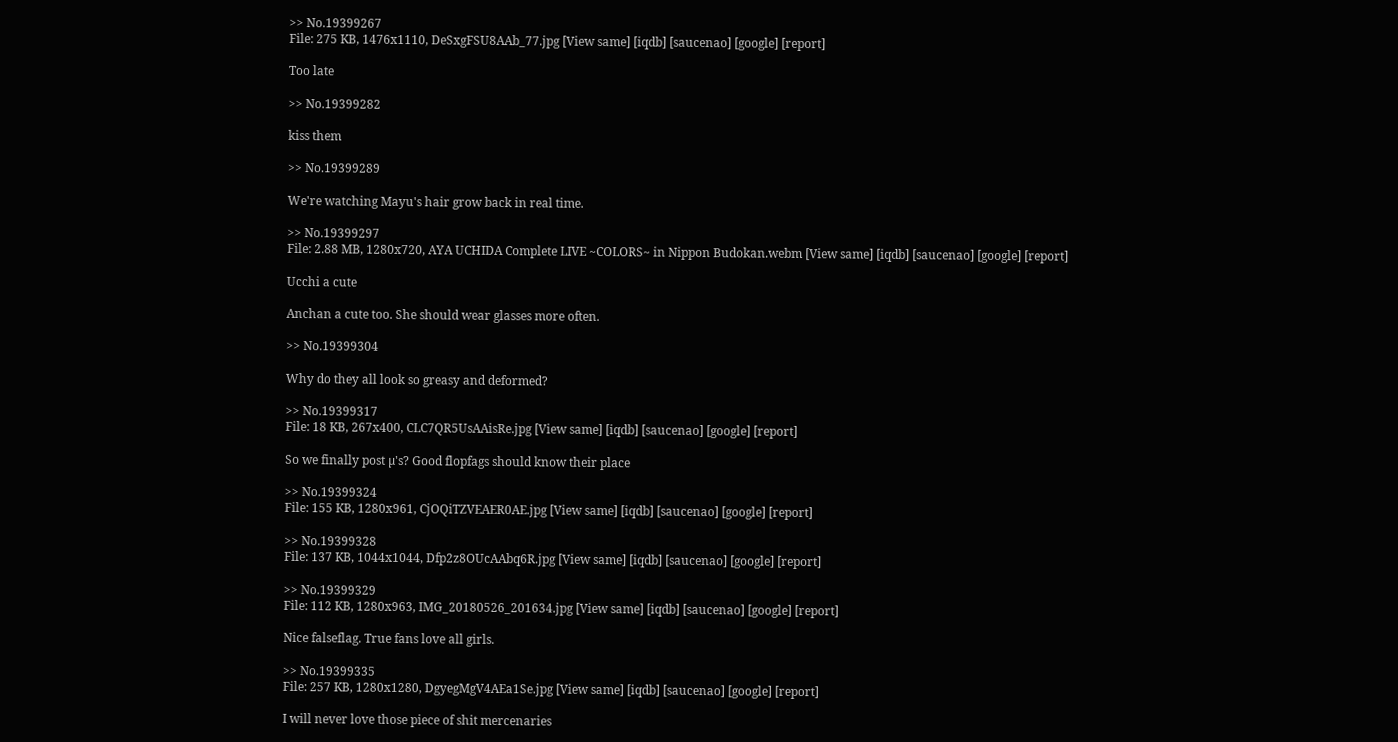>> No.19399267
File: 275 KB, 1476x1110, DeSxgFSU8AAb_77.jpg [View same] [iqdb] [saucenao] [google] [report]

Too late

>> No.19399282

kiss them

>> No.19399289

We're watching Mayu's hair grow back in real time.

>> No.19399297
File: 2.88 MB, 1280x720, AYA UCHIDA Complete LIVE ~COLORS~ in Nippon Budokan.webm [View same] [iqdb] [saucenao] [google] [report]

Ucchi a cute

Anchan a cute too. She should wear glasses more often.

>> No.19399304

Why do they all look so greasy and deformed?

>> No.19399317
File: 18 KB, 267x400, CLC7QR5UsAAisRe.jpg [View same] [iqdb] [saucenao] [google] [report]

So we finally post µ's? Good flopfags should know their place

>> No.19399324
File: 155 KB, 1280x961, CjOQiTZVEAER0AE.jpg [View same] [iqdb] [saucenao] [google] [report]

>> No.19399328
File: 137 KB, 1044x1044, Dfp2z8OUcAAbq6R.jpg [View same] [iqdb] [saucenao] [google] [report]

>> No.19399329
File: 112 KB, 1280x963, IMG_20180526_201634.jpg [View same] [iqdb] [saucenao] [google] [report]

Nice falseflag. True fans love all girls.

>> No.19399335
File: 257 KB, 1280x1280, DgyegMgV4AEa1Se.jpg [View same] [iqdb] [saucenao] [google] [report]

I will never love those piece of shit mercenaries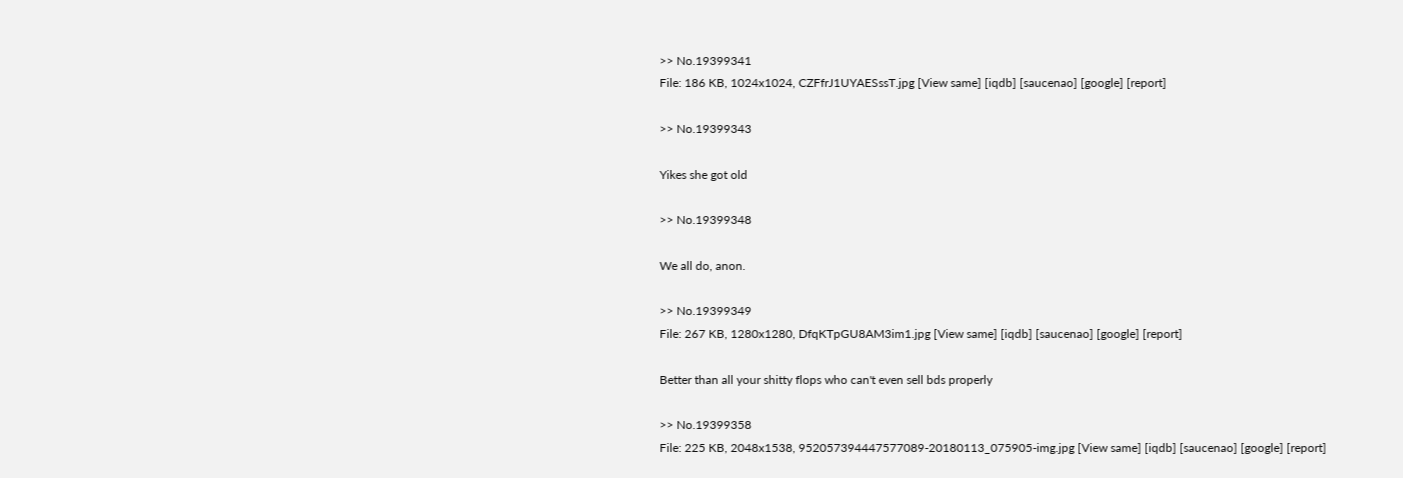>> No.19399341
File: 186 KB, 1024x1024, CZFfrJ1UYAESssT.jpg [View same] [iqdb] [saucenao] [google] [report]

>> No.19399343

Yikes she got old

>> No.19399348

We all do, anon.

>> No.19399349
File: 267 KB, 1280x1280, DfqKTpGU8AM3im1.jpg [View same] [iqdb] [saucenao] [google] [report]

Better than all your shitty flops who can't even sell bds properly

>> No.19399358
File: 225 KB, 2048x1538, 952057394447577089-20180113_075905-img.jpg [View same] [iqdb] [saucenao] [google] [report]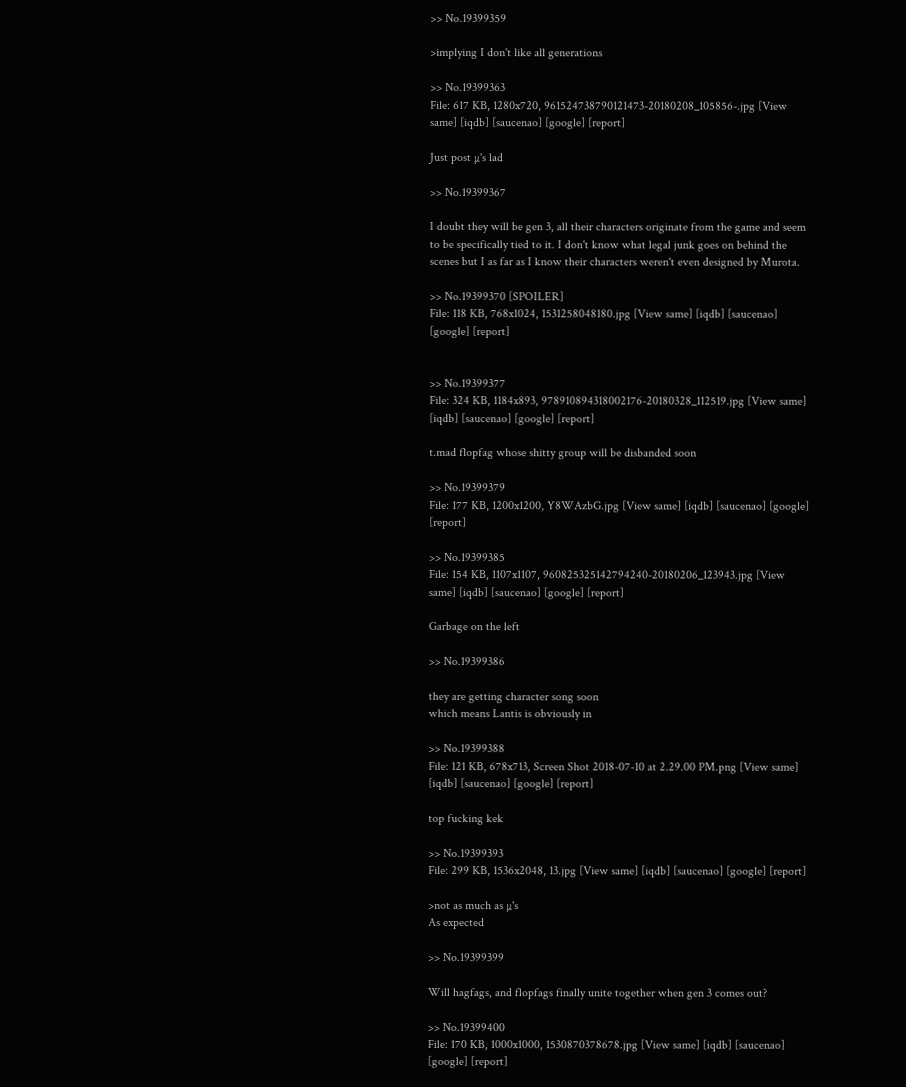>> No.19399359

>implying I don't like all generations

>> No.19399363
File: 617 KB, 1280x720, 961524738790121473-20180208_105856-.jpg [View same] [iqdb] [saucenao] [google] [report]

Just post µ's lad

>> No.19399367

I doubt they will be gen 3, all their characters originate from the game and seem to be specifically tied to it. I don't know what legal junk goes on behind the scenes but I as far as I know their characters weren't even designed by Murota.

>> No.19399370 [SPOILER]
File: 118 KB, 768x1024, 1531258048180.jpg [View same] [iqdb] [saucenao] [google] [report]


>> No.19399377
File: 324 KB, 1184x893, 978910894318002176-20180328_112519.jpg [View same] [iqdb] [saucenao] [google] [report]

t.mad flopfag whose shitty group will be disbanded soon

>> No.19399379
File: 177 KB, 1200x1200, Y8WAzbG.jpg [View same] [iqdb] [saucenao] [google] [report]

>> No.19399385
File: 154 KB, 1107x1107, 960825325142794240-20180206_123943.jpg [View same] [iqdb] [saucenao] [google] [report]

Garbage on the left

>> No.19399386

they are getting character song soon
which means Lantis is obviously in

>> No.19399388
File: 121 KB, 678x713, Screen Shot 2018-07-10 at 2.29.00 PM.png [View same] [iqdb] [saucenao] [google] [report]

top fucking kek

>> No.19399393
File: 299 KB, 1536x2048, 13.jpg [View same] [iqdb] [saucenao] [google] [report]

>not as much as µ's
As expected

>> No.19399399

Will hagfags, and flopfags finally unite together when gen 3 comes out?

>> No.19399400
File: 170 KB, 1000x1000, 1530870378678.jpg [View same] [iqdb] [saucenao] [google] [report]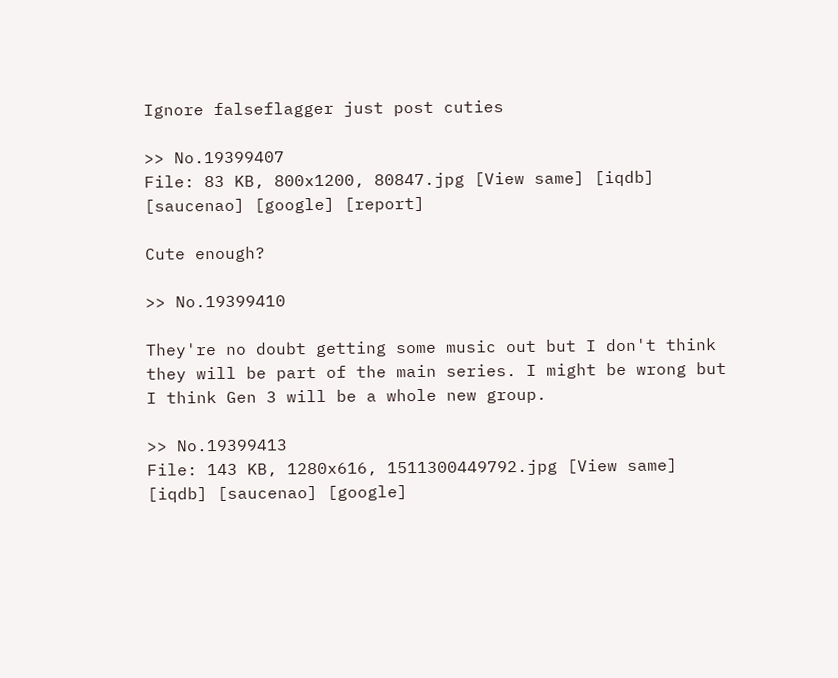Ignore falseflagger just post cuties

>> No.19399407
File: 83 KB, 800x1200, 80847.jpg [View same] [iqdb] [saucenao] [google] [report]

Cute enough?

>> No.19399410

They're no doubt getting some music out but I don't think they will be part of the main series. I might be wrong but I think Gen 3 will be a whole new group.

>> No.19399413
File: 143 KB, 1280x616, 1511300449792.jpg [View same] [iqdb] [saucenao] [google]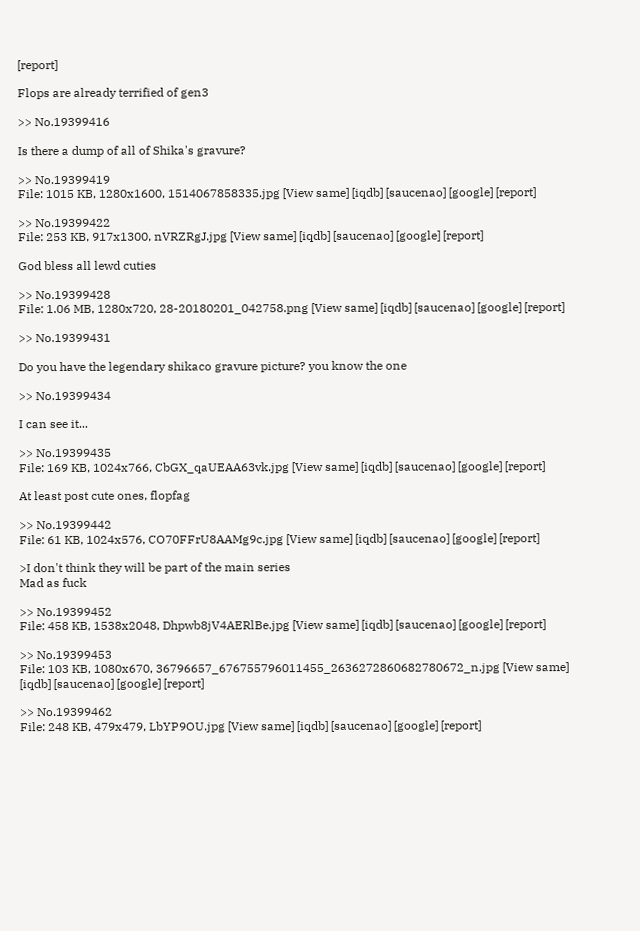[report]

Flops are already terrified of gen3

>> No.19399416

Is there a dump of all of Shika's gravure?

>> No.19399419
File: 1015 KB, 1280x1600, 1514067858335.jpg [View same] [iqdb] [saucenao] [google] [report]

>> No.19399422
File: 253 KB, 917x1300, nVRZRgJ.jpg [View same] [iqdb] [saucenao] [google] [report]

God bless all lewd cuties

>> No.19399428
File: 1.06 MB, 1280x720, 28-20180201_042758.png [View same] [iqdb] [saucenao] [google] [report]

>> No.19399431

Do you have the legendary shikaco gravure picture? you know the one

>> No.19399434

I can see it...

>> No.19399435
File: 169 KB, 1024x766, CbGX_qaUEAA63vk.jpg [View same] [iqdb] [saucenao] [google] [report]

At least post cute ones, flopfag

>> No.19399442
File: 61 KB, 1024x576, CO70FFrU8AAMg9c.jpg [View same] [iqdb] [saucenao] [google] [report]

>I don't think they will be part of the main series
Mad as fuck

>> No.19399452
File: 458 KB, 1538x2048, Dhpwb8jV4AERlBe.jpg [View same] [iqdb] [saucenao] [google] [report]

>> No.19399453
File: 103 KB, 1080x670, 36796657_676755796011455_2636272860682780672_n.jpg [View same] [iqdb] [saucenao] [google] [report]

>> No.19399462
File: 248 KB, 479x479, LbYP9OU.jpg [View same] [iqdb] [saucenao] [google] [report]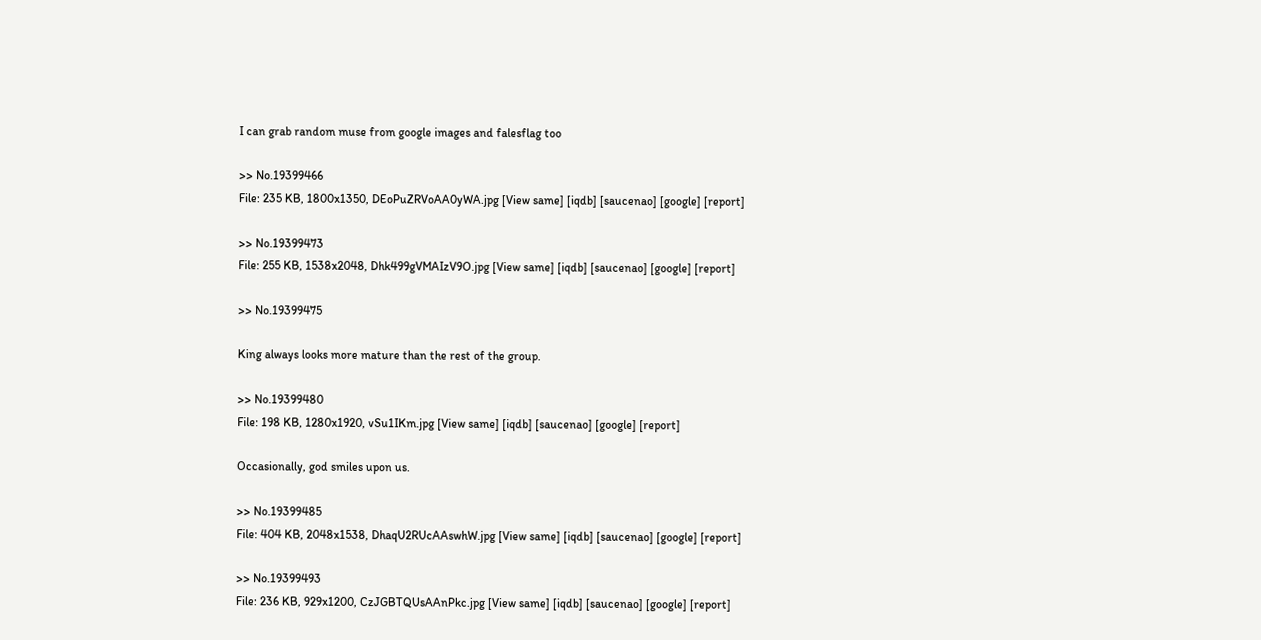I can grab random muse from google images and falesflag too

>> No.19399466
File: 235 KB, 1800x1350, DEoPuZRVoAA0yWA.jpg [View same] [iqdb] [saucenao] [google] [report]

>> No.19399473
File: 255 KB, 1538x2048, Dhk499gVMAIzV9O.jpg [View same] [iqdb] [saucenao] [google] [report]

>> No.19399475

King always looks more mature than the rest of the group.

>> No.19399480
File: 198 KB, 1280x1920, vSu1IKm.jpg [View same] [iqdb] [saucenao] [google] [report]

Occasionally, god smiles upon us.

>> No.19399485
File: 404 KB, 2048x1538, DhaqU2RUcAAswhW.jpg [View same] [iqdb] [saucenao] [google] [report]

>> No.19399493
File: 236 KB, 929x1200, CzJGBTQUsAAnPkc.jpg [View same] [iqdb] [saucenao] [google] [report]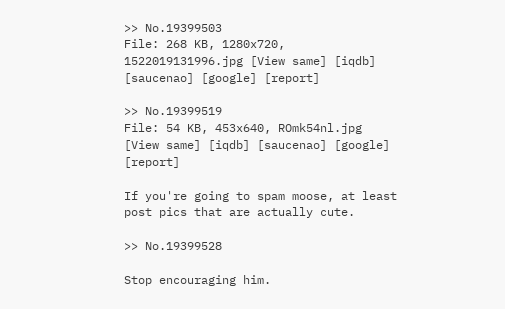>> No.19399503
File: 268 KB, 1280x720, 1522019131996.jpg [View same] [iqdb] [saucenao] [google] [report]

>> No.19399519
File: 54 KB, 453x640, ROmk54nl.jpg [View same] [iqdb] [saucenao] [google] [report]

If you're going to spam moose, at least post pics that are actually cute.

>> No.19399528

Stop encouraging him.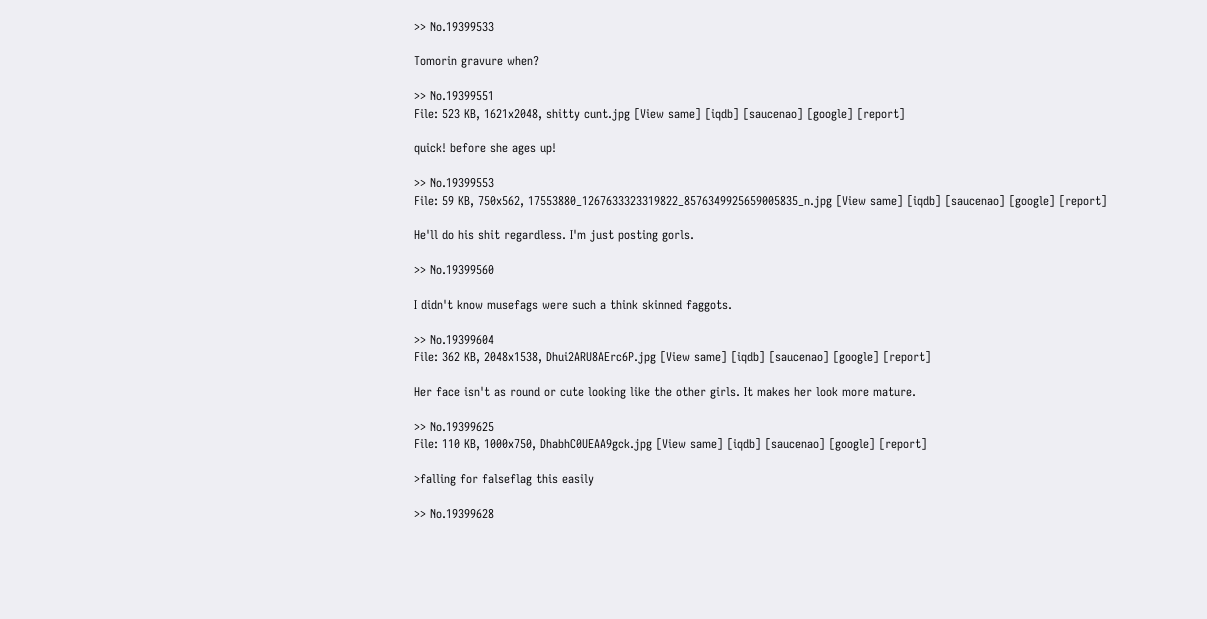>> No.19399533

Tomorin gravure when?

>> No.19399551
File: 523 KB, 1621x2048, shitty cunt.jpg [View same] [iqdb] [saucenao] [google] [report]

quick! before she ages up!

>> No.19399553
File: 59 KB, 750x562, 17553880_1267633323319822_8576349925659005835_n.jpg [View same] [iqdb] [saucenao] [google] [report]

He'll do his shit regardless. I'm just posting gorls.

>> No.19399560

I didn't know musefags were such a think skinned faggots.

>> No.19399604
File: 362 KB, 2048x1538, Dhui2ARU8AErc6P.jpg [View same] [iqdb] [saucenao] [google] [report]

Her face isn't as round or cute looking like the other girls. It makes her look more mature.

>> No.19399625
File: 110 KB, 1000x750, DhabhC0UEAA9gck.jpg [View same] [iqdb] [saucenao] [google] [report]

>falling for falseflag this easily

>> No.19399628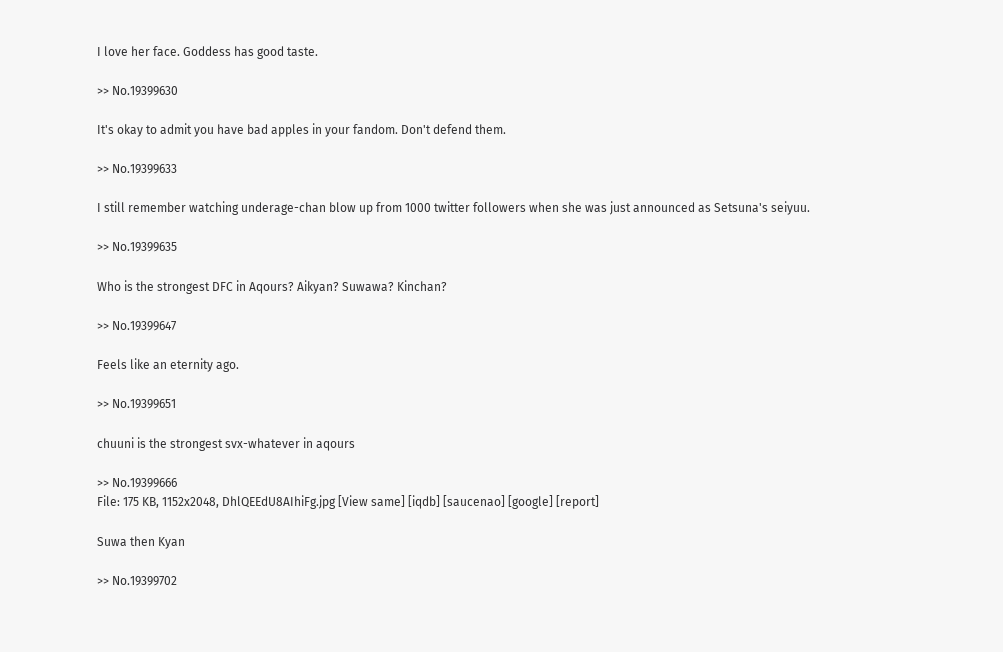I love her face. Goddess has good taste.

>> No.19399630

It's okay to admit you have bad apples in your fandom. Don't defend them.

>> No.19399633

I still remember watching underage-chan blow up from 1000 twitter followers when she was just announced as Setsuna's seiyuu.

>> No.19399635

Who is the strongest DFC in Aqours? Aikyan? Suwawa? Kinchan?

>> No.19399647

Feels like an eternity ago.

>> No.19399651

chuuni is the strongest svx-whatever in aqours

>> No.19399666
File: 175 KB, 1152x2048, DhlQEEdU8AIhiFg.jpg [View same] [iqdb] [saucenao] [google] [report]

Suwa then Kyan

>> No.19399702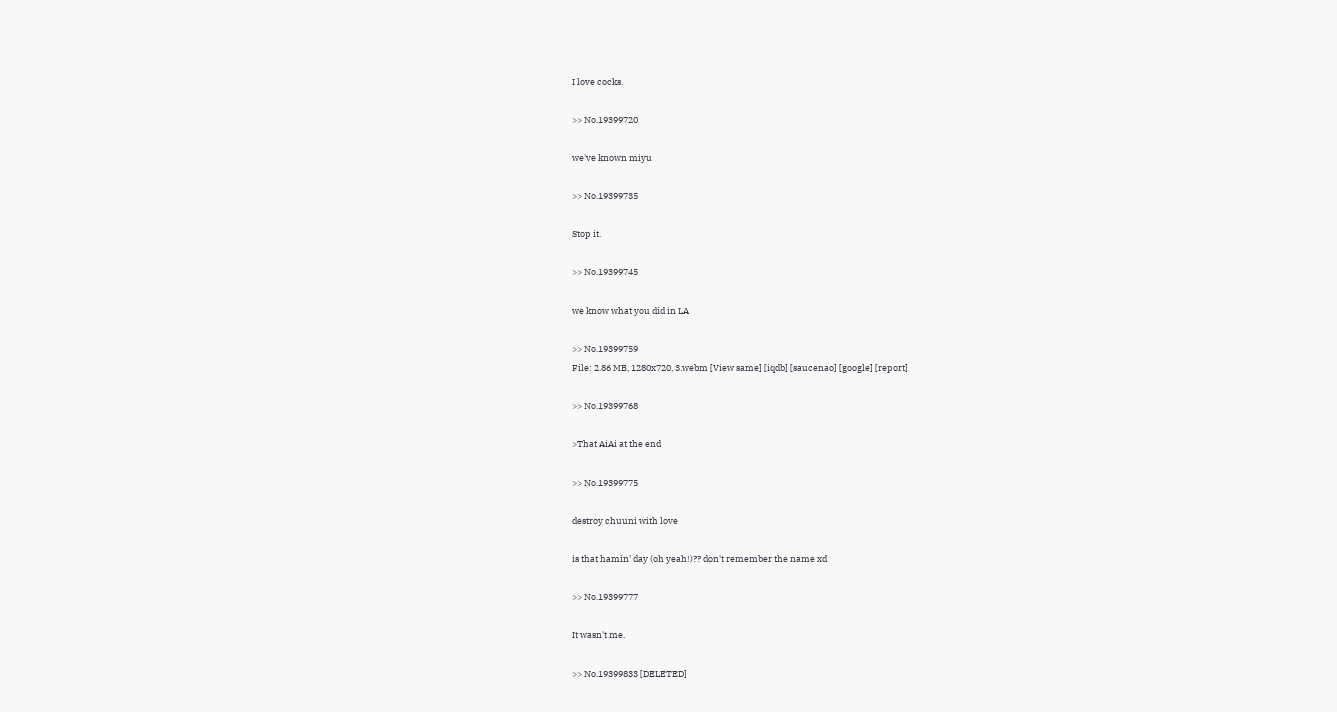I love cocks.

>> No.19399720

we've known miyu

>> No.19399735

Stop it.

>> No.19399745

we know what you did in LA

>> No.19399759
File: 2.86 MB, 1280x720, 3.webm [View same] [iqdb] [saucenao] [google] [report]

>> No.19399768

>That AiAi at the end

>> No.19399775

destroy chuuni with love

is that hamin' day (oh yeah!)?? don't remember the name xd

>> No.19399777

It wasn't me.

>> No.19399833 [DELETED]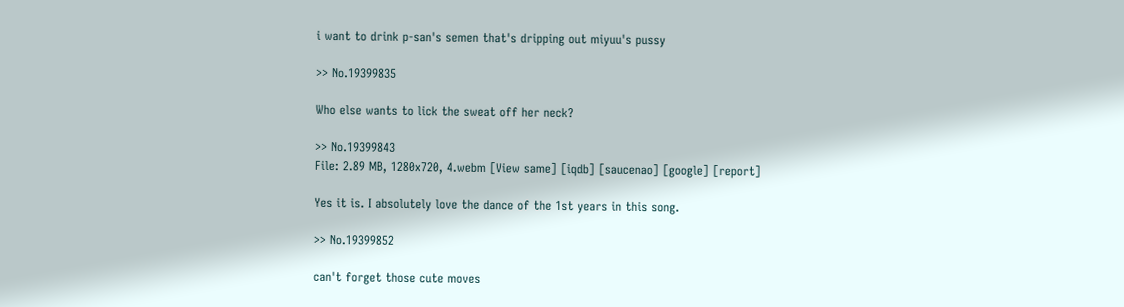i want to drink p-san's semen that's dripping out miyuu's pussy

>> No.19399835

Who else wants to lick the sweat off her neck?

>> No.19399843
File: 2.89 MB, 1280x720, 4.webm [View same] [iqdb] [saucenao] [google] [report]

Yes it is. I absolutely love the dance of the 1st years in this song.

>> No.19399852

can't forget those cute moves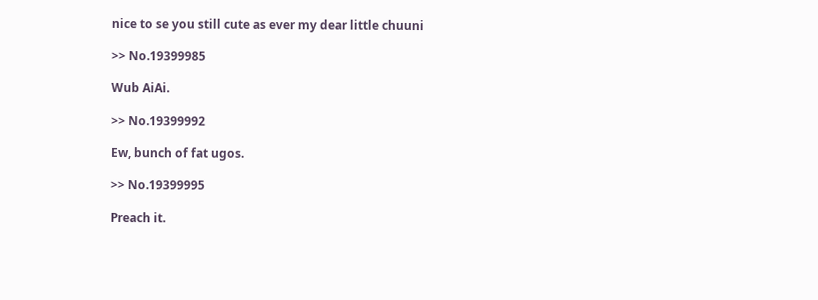nice to se you still cute as ever my dear little chuuni

>> No.19399985

Wub AiAi.

>> No.19399992

Ew, bunch of fat ugos.

>> No.19399995

Preach it.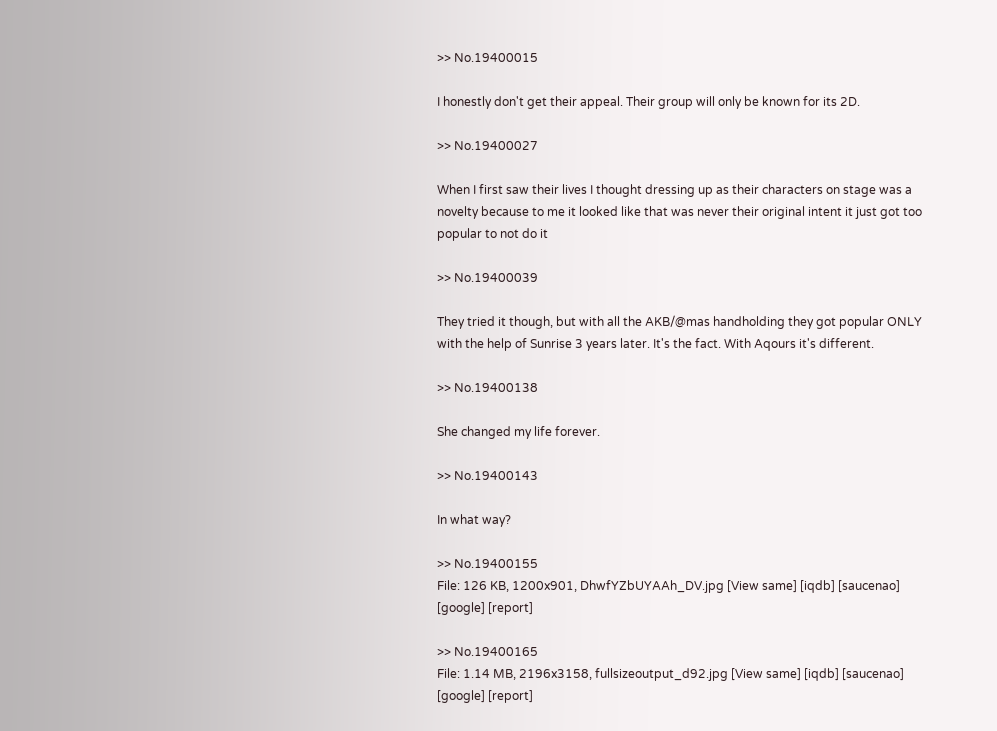>> No.19400015

I honestly don't get their appeal. Their group will only be known for its 2D.

>> No.19400027

When I first saw their lives I thought dressing up as their characters on stage was a novelty because to me it looked like that was never their original intent it just got too popular to not do it

>> No.19400039

They tried it though, but with all the AKB/@mas handholding they got popular ONLY with the help of Sunrise 3 years later. It's the fact. With Aqours it's different.

>> No.19400138

She changed my life forever.

>> No.19400143

In what way?

>> No.19400155
File: 126 KB, 1200x901, DhwfYZbUYAAh_DV.jpg [View same] [iqdb] [saucenao] [google] [report]

>> No.19400165
File: 1.14 MB, 2196x3158, fullsizeoutput_d92.jpg [View same] [iqdb] [saucenao] [google] [report]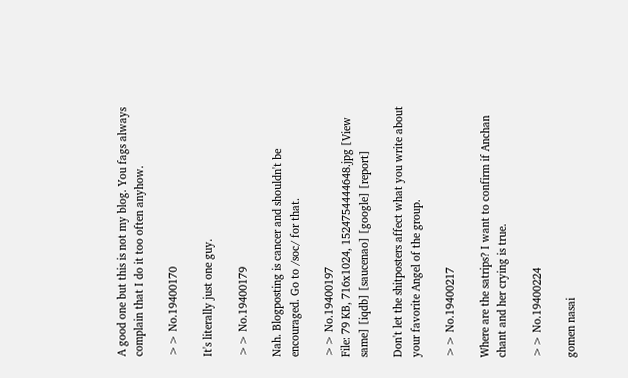A good one but this is not my blog. You fags always complain that I do it too often anyhow.

>> No.19400170

It's literally just one guy.

>> No.19400179

Nah. Blogposting is cancer and shouldn't be encouraged. Go to /soc/ for that.

>> No.19400197
File: 79 KB, 716x1024, 1524754444648.jpg [View same] [iqdb] [saucenao] [google] [report]

Don't let the shitposters affect what you write about your favorite Angel of the group.

>> No.19400217

Where are the satrips? I want to confirm if Anchan chant and her crying is true.

>> No.19400224

gomen nasai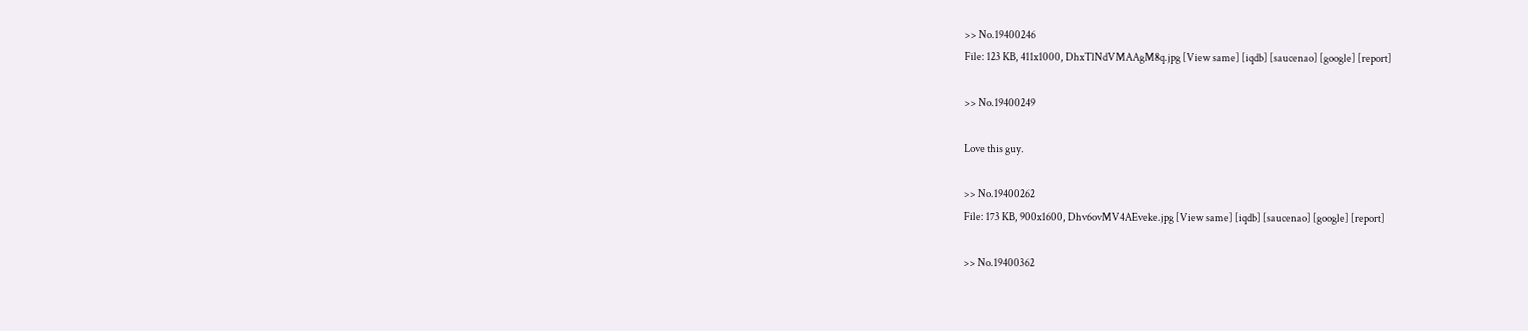>> No.19400246
File: 123 KB, 411x1000, DhxTlNdVMAAgM8q.jpg [View same] [iqdb] [saucenao] [google] [report]

>> No.19400249

Love this guy.

>> No.19400262
File: 173 KB, 900x1600, Dhv6ovMV4AEveke.jpg [View same] [iqdb] [saucenao] [google] [report]

>> No.19400362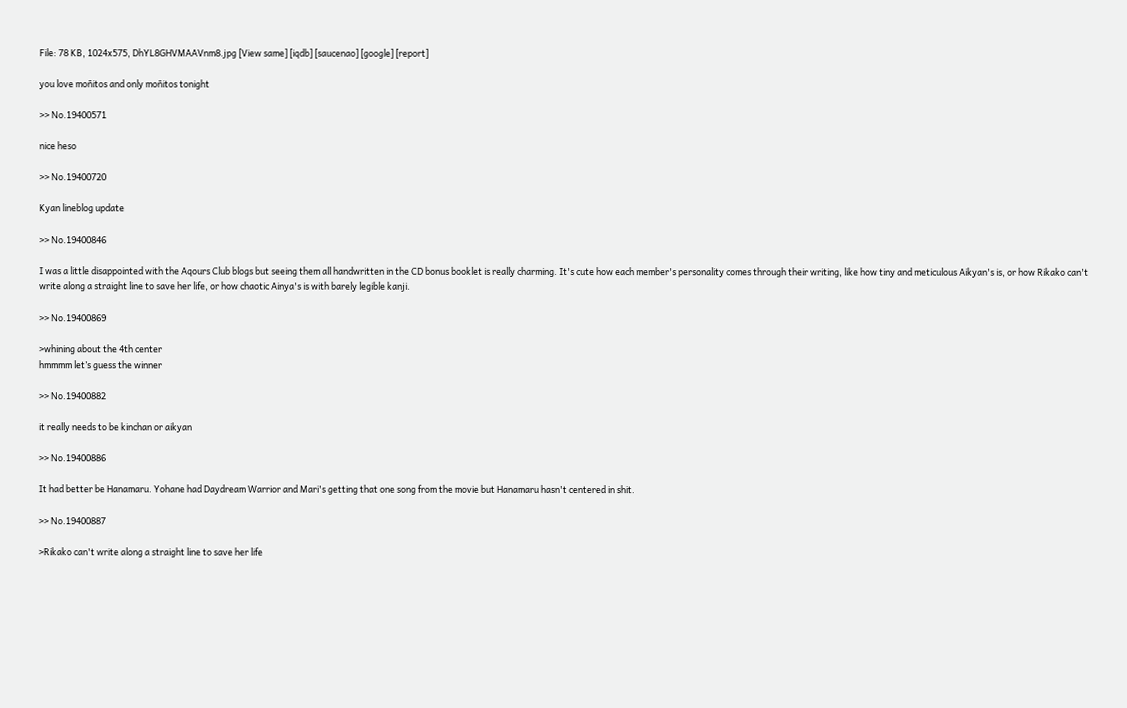File: 78 KB, 1024x575, DhYL8GHVMAAVnm8.jpg [View same] [iqdb] [saucenao] [google] [report]

you love moñitos and only moñitos tonight

>> No.19400571

nice heso

>> No.19400720

Kyan lineblog update

>> No.19400846

I was a little disappointed with the Aqours Club blogs but seeing them all handwritten in the CD bonus booklet is really charming. It's cute how each member's personality comes through their writing, like how tiny and meticulous Aikyan's is, or how Rikako can't write along a straight line to save her life, or how chaotic Ainya's is with barely legible kanji.

>> No.19400869

>whining about the 4th center
hmmmm let’s guess the winner

>> No.19400882

it really needs to be kinchan or aikyan

>> No.19400886

It had better be Hanamaru. Yohane had Daydream Warrior and Mari's getting that one song from the movie but Hanamaru hasn't centered in shit.

>> No.19400887

>Rikako can't write along a straight line to save her life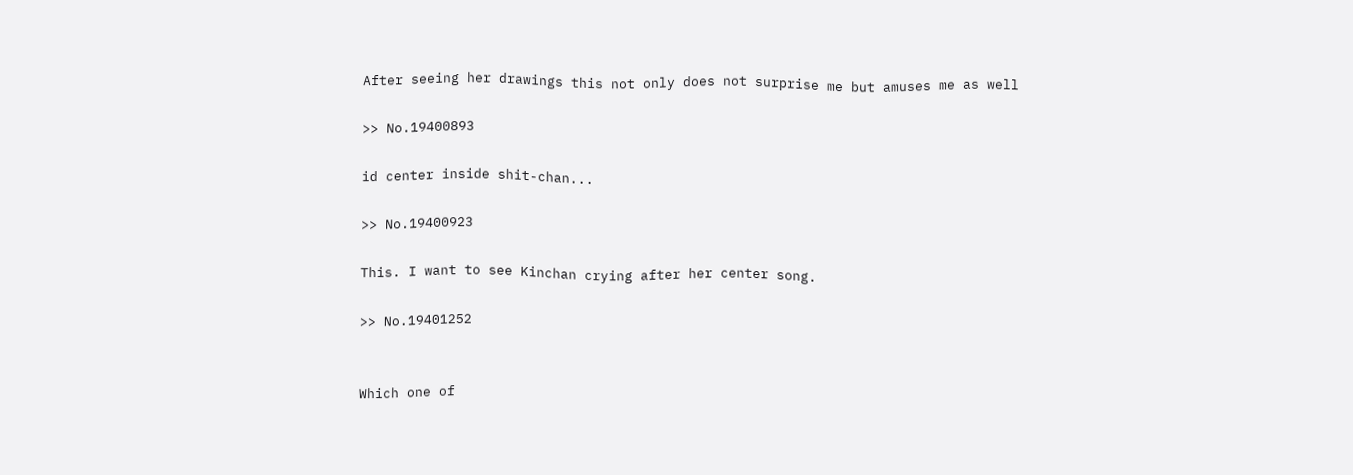After seeing her drawings this not only does not surprise me but amuses me as well

>> No.19400893

id center inside shit-chan...

>> No.19400923

This. I want to see Kinchan crying after her center song.

>> No.19401252


Which one of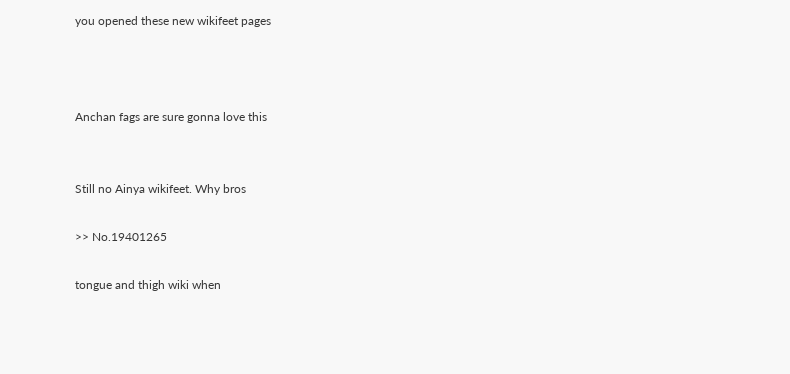you opened these new wikifeet pages



Anchan fags are sure gonna love this


Still no Ainya wikifeet. Why bros

>> No.19401265

tongue and thigh wiki when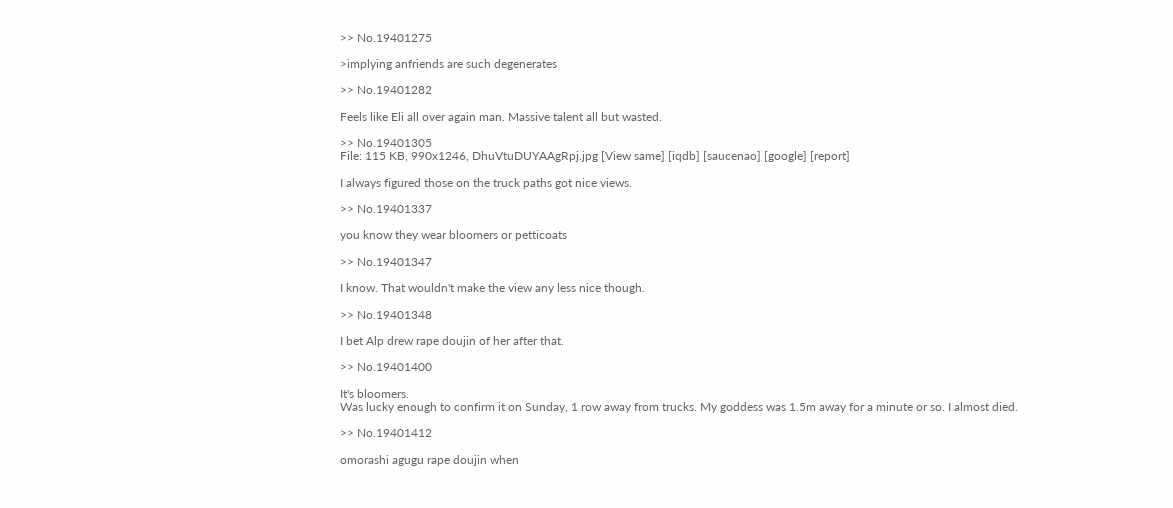>> No.19401275

>implying anfriends are such degenerates

>> No.19401282

Feels like Eli all over again man. Massive talent all but wasted.

>> No.19401305
File: 115 KB, 990x1246, DhuVtuDUYAAgRpj.jpg [View same] [iqdb] [saucenao] [google] [report]

I always figured those on the truck paths got nice views.

>> No.19401337

you know they wear bloomers or petticoats

>> No.19401347

I know. That wouldn't make the view any less nice though.

>> No.19401348

I bet Alp drew rape doujin of her after that.

>> No.19401400

It's bloomers.
Was lucky enough to confirm it on Sunday, 1 row away from trucks. My goddess was 1.5m away for a minute or so. I almost died.

>> No.19401412

omorashi agugu rape doujin when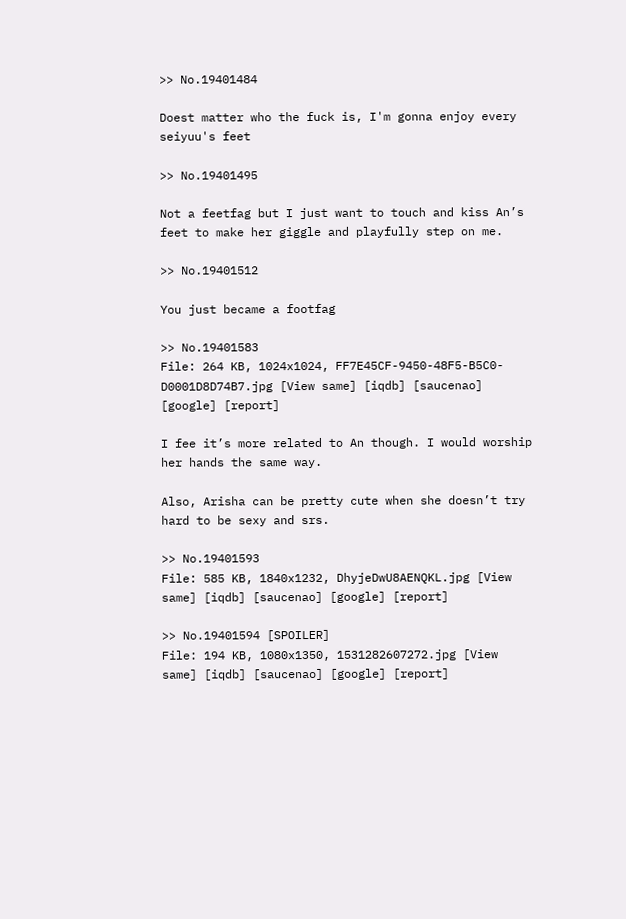>> No.19401484

Doest matter who the fuck is, I'm gonna enjoy every seiyuu's feet

>> No.19401495

Not a feetfag but I just want to touch and kiss An’s feet to make her giggle and playfully step on me.

>> No.19401512

You just became a footfag

>> No.19401583
File: 264 KB, 1024x1024, FF7E45CF-9450-48F5-B5C0-D0001D8D74B7.jpg [View same] [iqdb] [saucenao] [google] [report]

I fee it’s more related to An though. I would worship her hands the same way.

Also, Arisha can be pretty cute when she doesn’t try hard to be sexy and srs.

>> No.19401593
File: 585 KB, 1840x1232, DhyjeDwU8AENQKL.jpg [View same] [iqdb] [saucenao] [google] [report]

>> No.19401594 [SPOILER]
File: 194 KB, 1080x1350, 1531282607272.jpg [View same] [iqdb] [saucenao] [google] [report]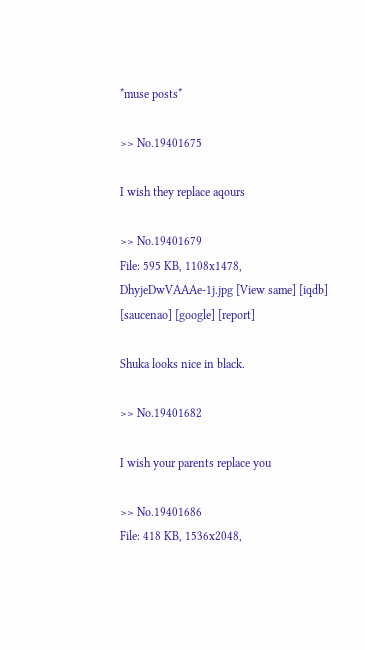*muse posts*

>> No.19401675

I wish they replace aqours

>> No.19401679
File: 595 KB, 1108x1478, DhyjeDwVAAAe-1j.jpg [View same] [iqdb] [saucenao] [google] [report]

Shuka looks nice in black.

>> No.19401682

I wish your parents replace you

>> No.19401686
File: 418 KB, 1536x2048,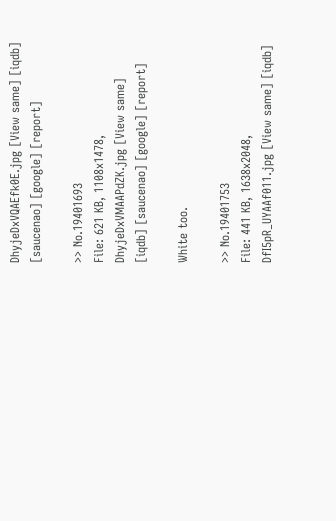DhyjeDxVQAEfk0E.jpg [View same] [iqdb] [saucenao] [google] [report]

>> No.19401693
File: 621 KB, 1108x1478, DhyjeDxVMAAPdZK.jpg [View same] [iqdb] [saucenao] [google] [report]

White too.

>> No.19401753
File: 441 KB, 1638x2048, DfI5pR_UYAAf011.jpg [View same] [iqdb]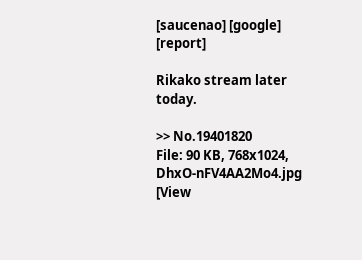[saucenao] [google] [report]

Rikako stream later today.

>> No.19401820
File: 90 KB, 768x1024, DhxO-nFV4AA2Mo4.jpg [View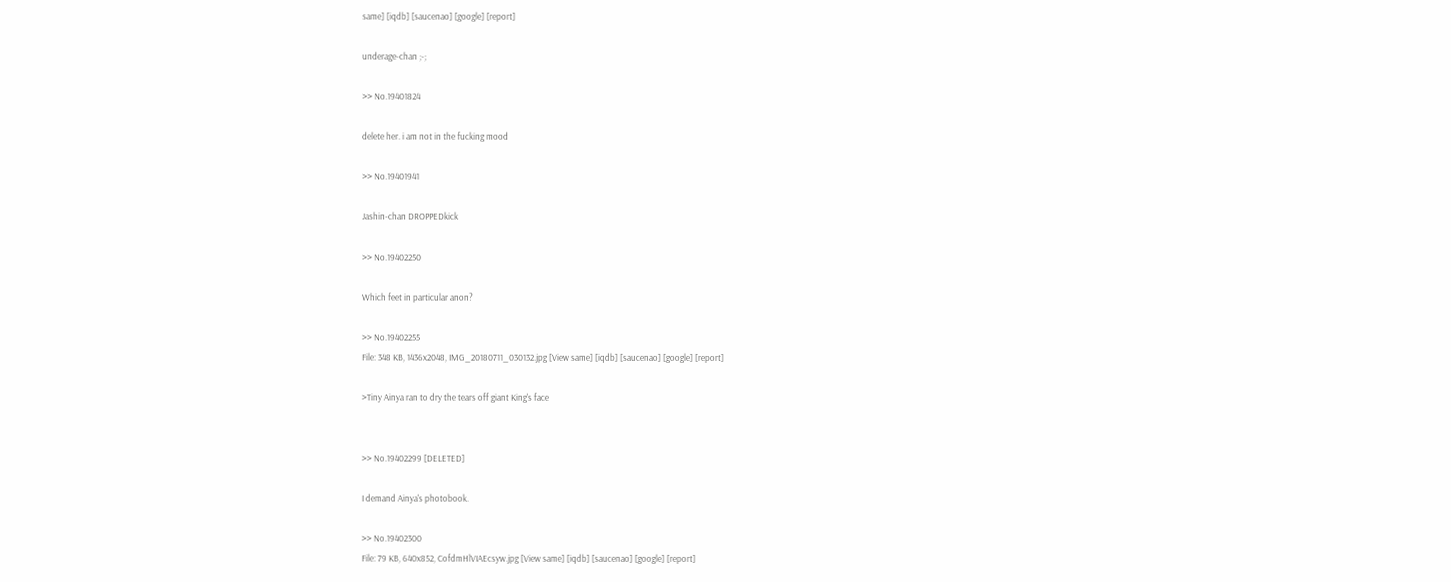same] [iqdb] [saucenao] [google] [report]

underage-chan ;-;

>> No.19401824

delete her. i am not in the fucking mood

>> No.19401941

Jashin-chan DROPPEDkick

>> No.19402250

Which feet in particular anon?

>> No.19402255
File: 348 KB, 1436x2048, IMG_20180711_030132.jpg [View same] [iqdb] [saucenao] [google] [report]

>Tiny Ainya ran to dry the tears off giant King's face


>> No.19402299 [DELETED]

I demand Ainya's photobook.

>> No.19402300
File: 79 KB, 640x852, CofdmHlVIAEcsyw.jpg [View same] [iqdb] [saucenao] [google] [report]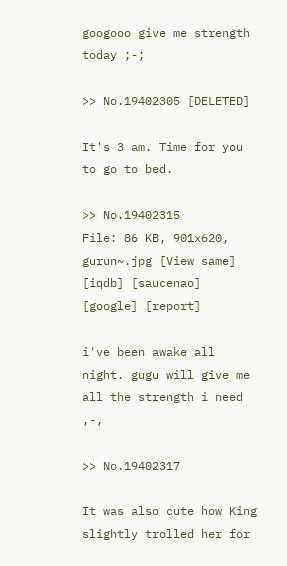googooo give me strength today ;-;

>> No.19402305 [DELETED]

It's 3 am. Time for you to go to bed.

>> No.19402315
File: 86 KB, 901x620, gurun~.jpg [View same] [iqdb] [saucenao] [google] [report]

i've been awake all night. gugu will give me all the strength i need ,-,

>> No.19402317

It was also cute how King slightly trolled her for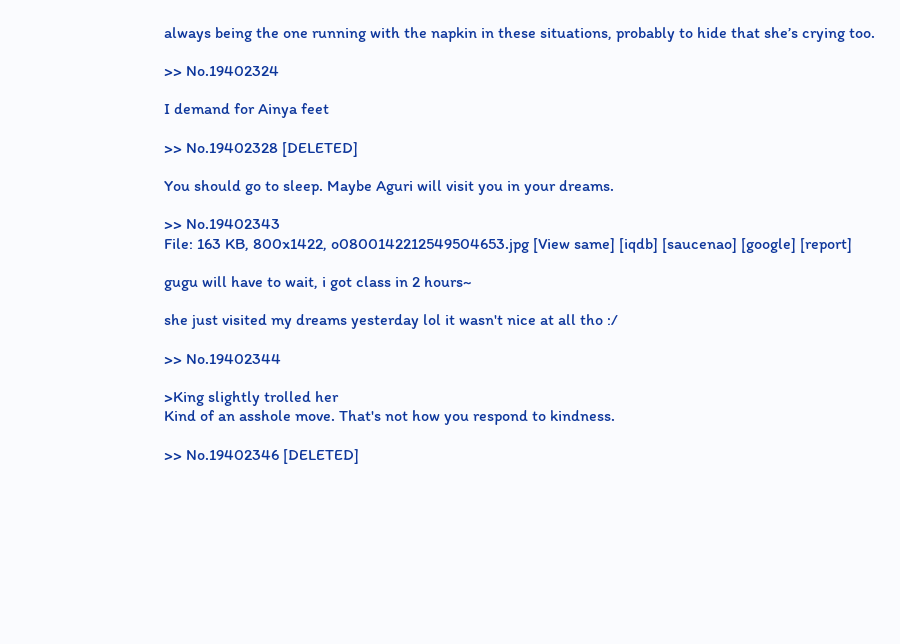always being the one running with the napkin in these situations, probably to hide that she’s crying too.

>> No.19402324

I demand for Ainya feet

>> No.19402328 [DELETED]

You should go to sleep. Maybe Aguri will visit you in your dreams.

>> No.19402343
File: 163 KB, 800x1422, o0800142212549504653.jpg [View same] [iqdb] [saucenao] [google] [report]

gugu will have to wait, i got class in 2 hours~

she just visited my dreams yesterday lol it wasn't nice at all tho :/

>> No.19402344

>King slightly trolled her
Kind of an asshole move. That's not how you respond to kindness.

>> No.19402346 [DELETED]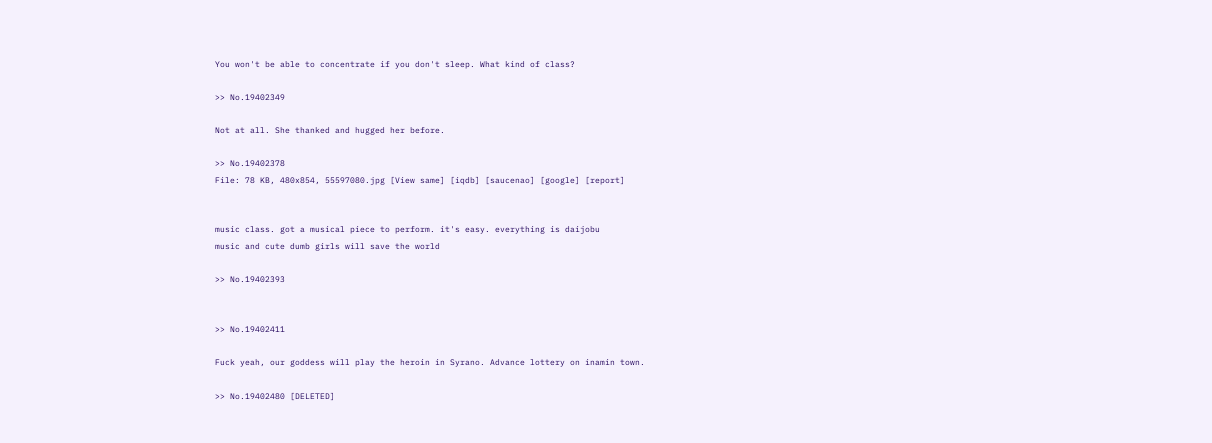You won't be able to concentrate if you don't sleep. What kind of class?

>> No.19402349

Not at all. She thanked and hugged her before.

>> No.19402378
File: 78 KB, 480x854, 55597080.jpg [View same] [iqdb] [saucenao] [google] [report]


music class. got a musical piece to perform. it's easy. everything is daijobu
music and cute dumb girls will save the world

>> No.19402393


>> No.19402411

Fuck yeah, our goddess will play the heroin in Syrano. Advance lottery on inamin town.

>> No.19402480 [DELETED]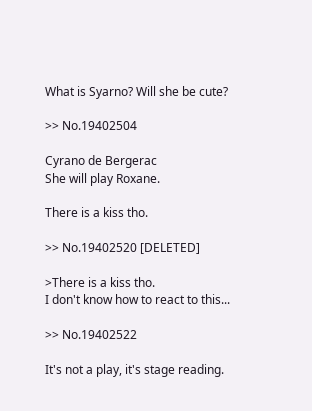What is Syarno? Will she be cute?

>> No.19402504

Cyrano de Bergerac
She will play Roxane.

There is a kiss tho.

>> No.19402520 [DELETED]

>There is a kiss tho.
I don't know how to react to this...

>> No.19402522

It's not a play, it's stage reading.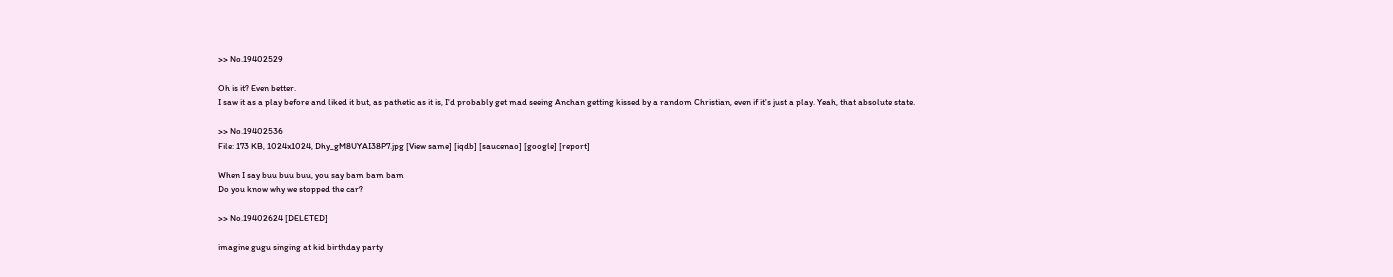>> No.19402529

Oh is it? Even better.
I saw it as a play before and liked it but, as pathetic as it is, I'd probably get mad seeing Anchan getting kissed by a random Christian, even if it's just a play. Yeah, that absolute state.

>> No.19402536
File: 173 KB, 1024x1024, Dhy_gM8UYAI38P7.jpg [View same] [iqdb] [saucenao] [google] [report]

When I say buu buu buu, you say bam bam bam
Do you know why we stopped the car?

>> No.19402624 [DELETED]

imagine gugu singing at kid birthday party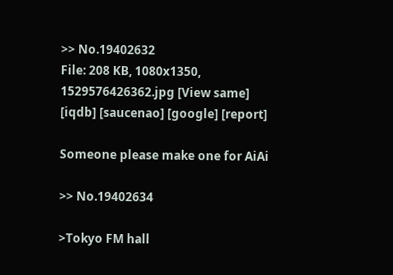>> No.19402632
File: 208 KB, 1080x1350, 1529576426362.jpg [View same] [iqdb] [saucenao] [google] [report]

Someone please make one for AiAi

>> No.19402634

>Tokyo FM hall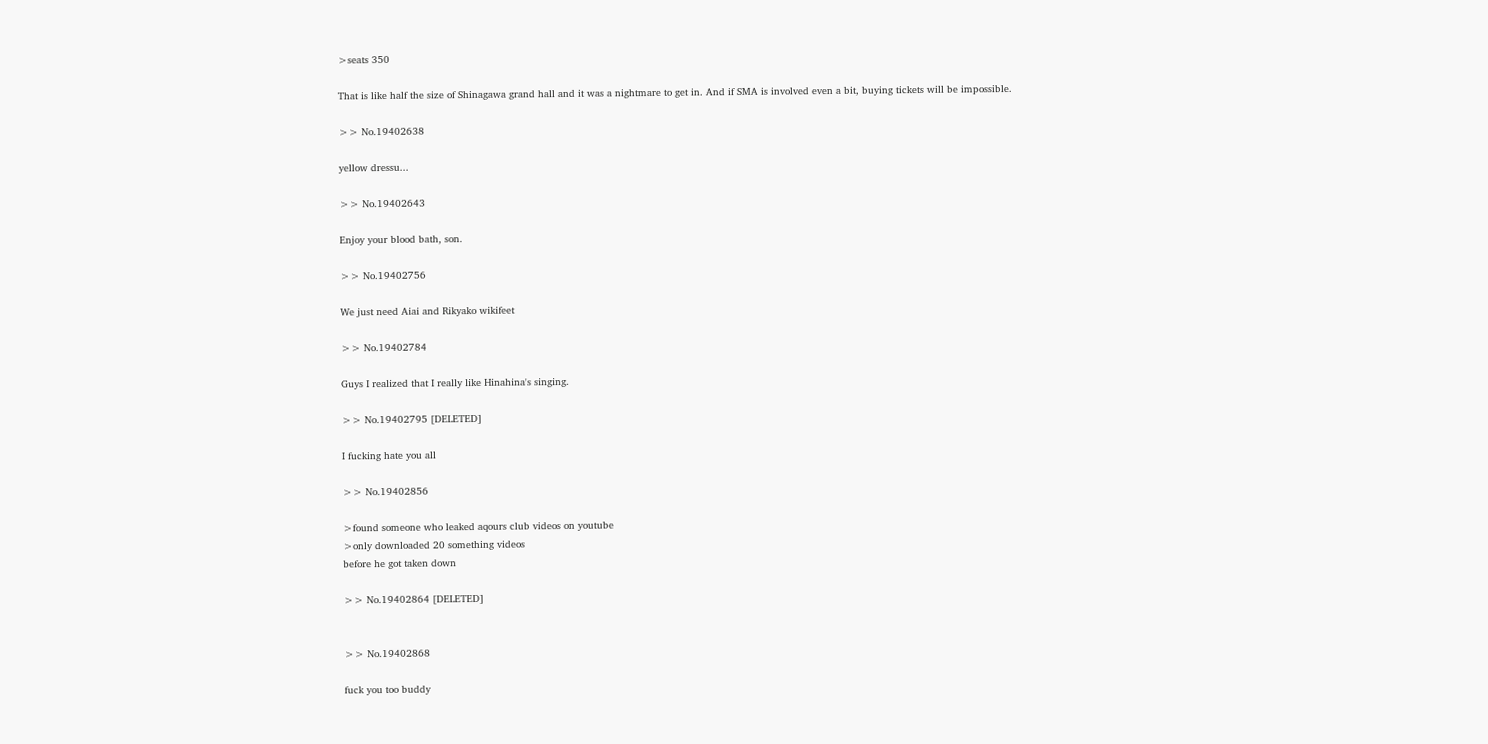>seats 350

That is like half the size of Shinagawa grand hall and it was a nightmare to get in. And if SMA is involved even a bit, buying tickets will be impossible.

>> No.19402638

yellow dressu...

>> No.19402643

Enjoy your blood bath, son.

>> No.19402756

We just need Aiai and Rikyako wikifeet

>> No.19402784

Guys I realized that I really like Hinahina's singing.

>> No.19402795 [DELETED]

I fucking hate you all

>> No.19402856

>found someone who leaked aqours club videos on youtube
>only downloaded 20 something videos
before he got taken down

>> No.19402864 [DELETED]


>> No.19402868

fuck you too buddy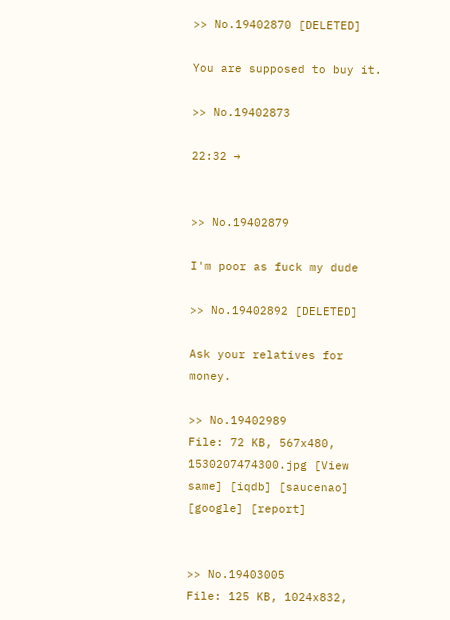>> No.19402870 [DELETED]

You are supposed to buy it.

>> No.19402873

22:32 →


>> No.19402879

I'm poor as fuck my dude

>> No.19402892 [DELETED]

Ask your relatives for money.

>> No.19402989
File: 72 KB, 567x480, 1530207474300.jpg [View same] [iqdb] [saucenao] [google] [report]


>> No.19403005
File: 125 KB, 1024x832,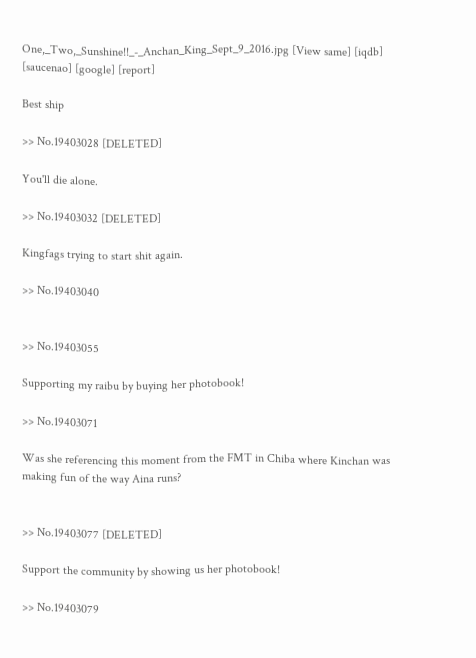One,_Two,_Sunshine!!_-_Anchan_King_Sept_9_2016.jpg [View same] [iqdb] [saucenao] [google] [report]

Best ship

>> No.19403028 [DELETED]

You'll die alone.

>> No.19403032 [DELETED]

Kingfags trying to start shit again.

>> No.19403040


>> No.19403055

Supporting my raibu by buying her photobook!

>> No.19403071

Was she referencing this moment from the FMT in Chiba where Kinchan was making fun of the way Aina runs?


>> No.19403077 [DELETED]

Support the community by showing us her photobook!

>> No.19403079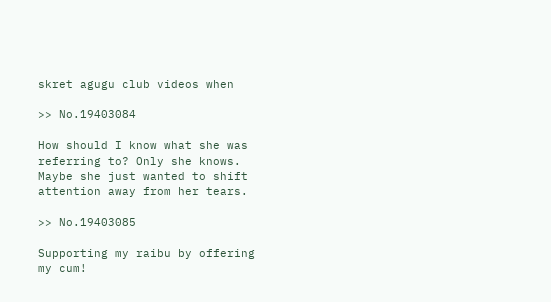skret agugu club videos when

>> No.19403084

How should I know what she was referring to? Only she knows. Maybe she just wanted to shift attention away from her tears.

>> No.19403085

Supporting my raibu by offering my cum!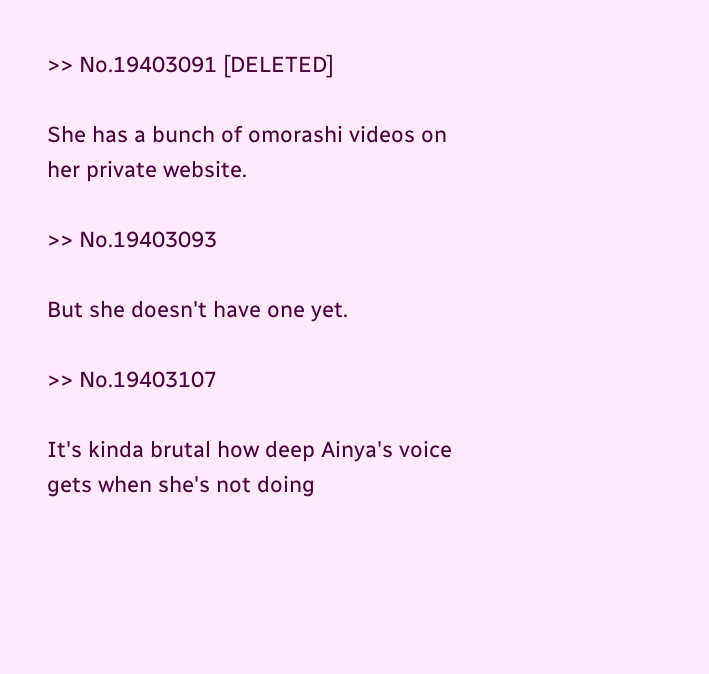>> No.19403091 [DELETED]

She has a bunch of omorashi videos on her private website.

>> No.19403093

But she doesn't have one yet.

>> No.19403107

It's kinda brutal how deep Ainya's voice gets when she's not doing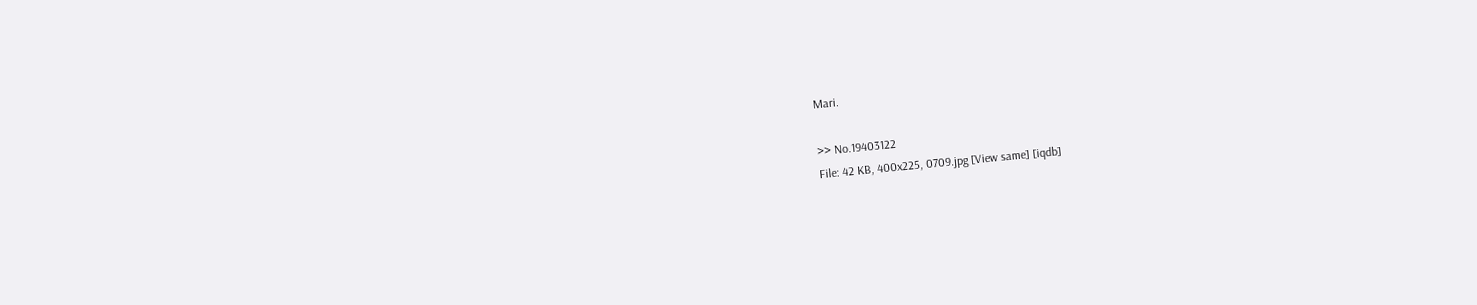Mari.

>> No.19403122
File: 42 KB, 400x225, 0709.jpg [View same] [iqdb]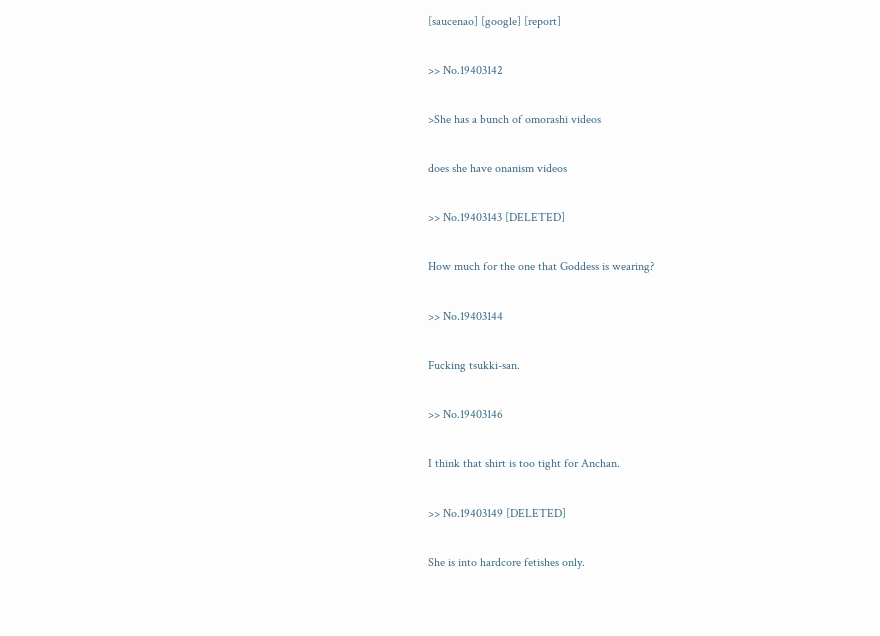[saucenao] [google] [report]

>> No.19403142

>She has a bunch of omorashi videos

does she have onanism videos

>> No.19403143 [DELETED]

How much for the one that Goddess is wearing?

>> No.19403144

Fucking tsukki-san.

>> No.19403146

I think that shirt is too tight for Anchan.

>> No.19403149 [DELETED]

She is into hardcore fetishes only.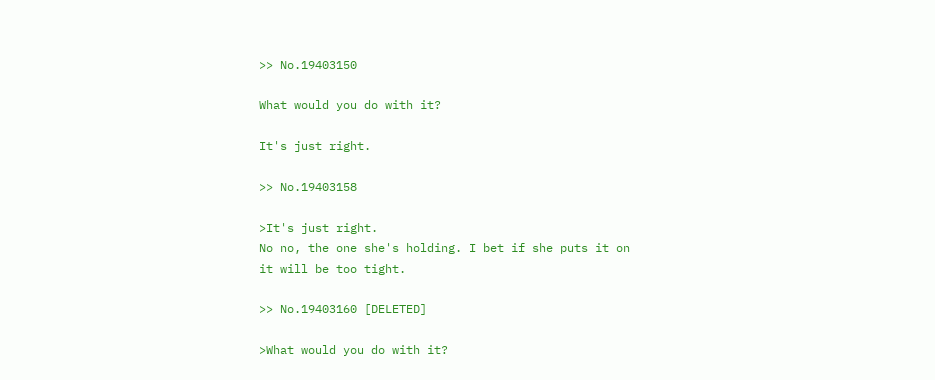>> No.19403150

What would you do with it?

It's just right.

>> No.19403158

>It's just right.
No no, the one she's holding. I bet if she puts it on it will be too tight.

>> No.19403160 [DELETED]

>What would you do with it?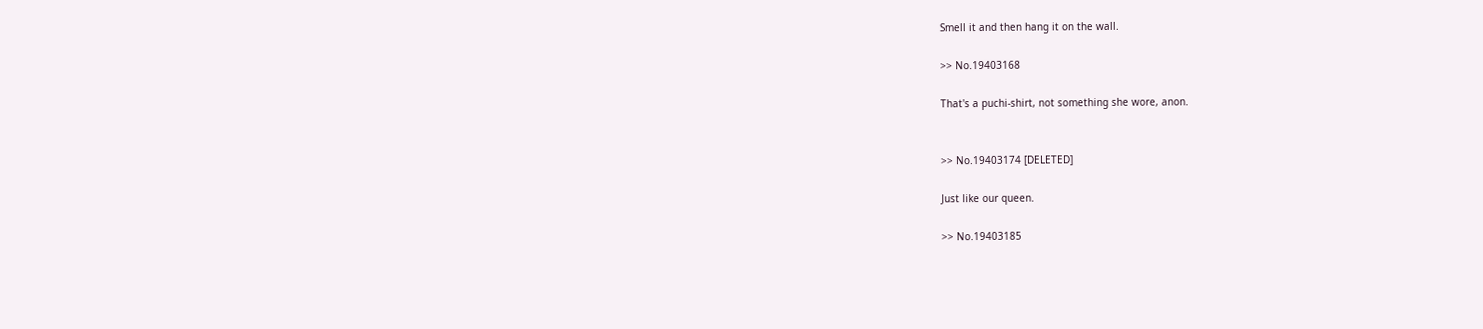Smell it and then hang it on the wall.

>> No.19403168

That's a puchi-shirt, not something she wore, anon.


>> No.19403174 [DELETED]

Just like our queen.

>> No.19403185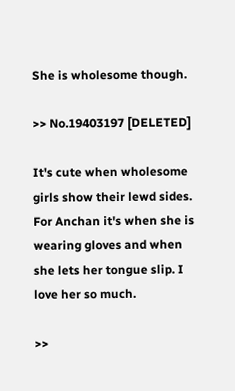She is wholesome though.

>> No.19403197 [DELETED]

It's cute when wholesome girls show their lewd sides. For Anchan it's when she is wearing gloves and when she lets her tongue slip. I love her so much.

>>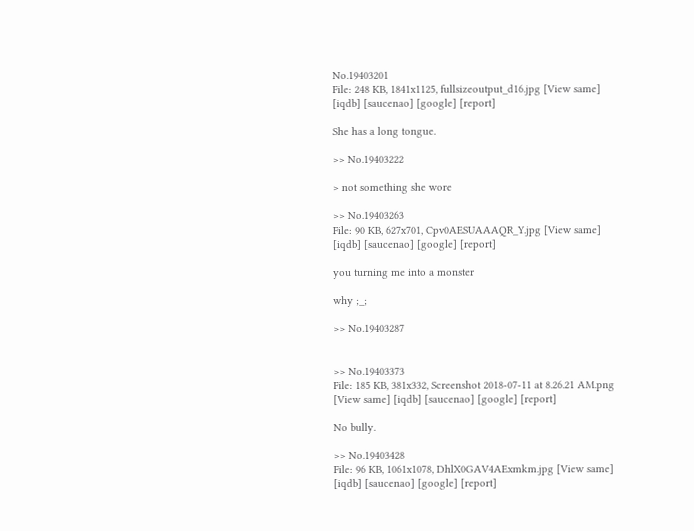No.19403201
File: 248 KB, 1841x1125, fullsizeoutput_d16.jpg [View same] [iqdb] [saucenao] [google] [report]

She has a long tongue.

>> No.19403222

> not something she wore

>> No.19403263
File: 90 KB, 627x701, Cpv0AESUAAAQR_Y.jpg [View same] [iqdb] [saucenao] [google] [report]

you turning me into a monster

why ;_;

>> No.19403287


>> No.19403373
File: 185 KB, 381x332, Screenshot 2018-07-11 at 8.26.21 AM.png [View same] [iqdb] [saucenao] [google] [report]

No bully.

>> No.19403428
File: 96 KB, 1061x1078, DhlX0GAV4AExmkm.jpg [View same] [iqdb] [saucenao] [google] [report]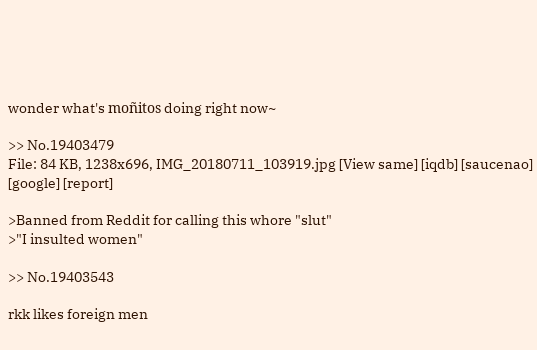wonder what's moñitos doing right now~

>> No.19403479
File: 84 KB, 1238x696, IMG_20180711_103919.jpg [View same] [iqdb] [saucenao] [google] [report]

>Banned from Reddit for calling this whore "slut"
>"I insulted women"

>> No.19403543

rkk likes foreign men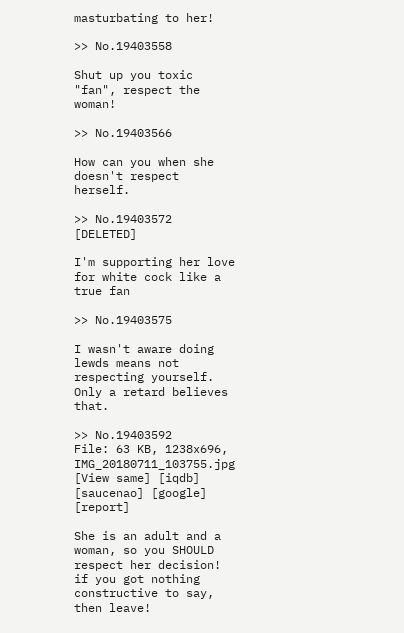masturbating to her!

>> No.19403558

Shut up you toxic "fan", respect the woman!

>> No.19403566

How can you when she doesn't respect herself.

>> No.19403572 [DELETED]

I'm supporting her love for white cock like a true fan

>> No.19403575

I wasn't aware doing lewds means not respecting yourself. Only a retard believes that.

>> No.19403592
File: 63 KB, 1238x696, IMG_20180711_103755.jpg [View same] [iqdb] [saucenao] [google] [report]

She is an adult and a woman, so you SHOULD respect her decision! if you got nothing constructive to say, then leave!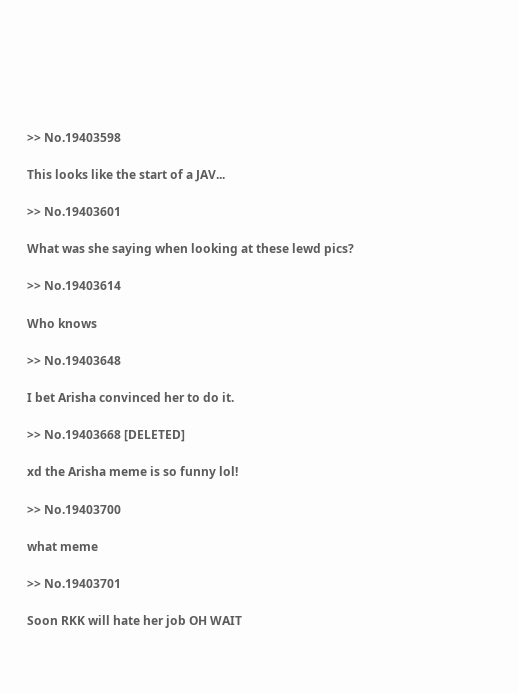>> No.19403598

This looks like the start of a JAV...

>> No.19403601

What was she saying when looking at these lewd pics?

>> No.19403614

Who knows

>> No.19403648

I bet Arisha convinced her to do it.

>> No.19403668 [DELETED]

xd the Arisha meme is so funny lol!

>> No.19403700

what meme

>> No.19403701

Soon RKK will hate her job OH WAIT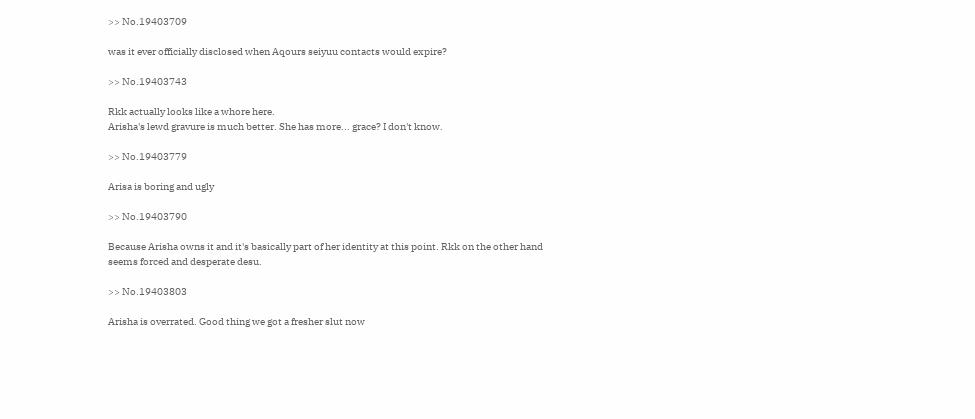>> No.19403709

was it ever officially disclosed when Aqours seiyuu contacts would expire?

>> No.19403743

Rkk actually looks like a whore here.
Arisha's lewd gravure is much better. She has more... grace? I don't know.

>> No.19403779

Arisa is boring and ugly

>> No.19403790

Because Arisha owns it and it's basically part of her identity at this point. Rkk on the other hand seems forced and desperate desu.

>> No.19403803

Arisha is overrated. Good thing we got a fresher slut now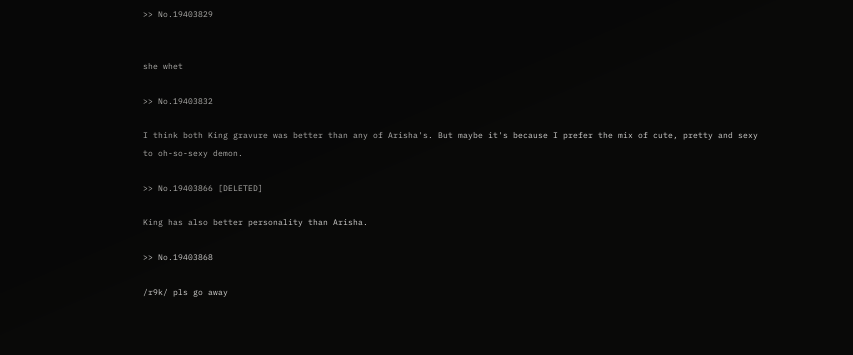>> No.19403829


she whet

>> No.19403832

I think both King gravure was better than any of Arisha's. But maybe it's because I prefer the mix of cute, pretty and sexy to oh-so-sexy demon.

>> No.19403866 [DELETED]

King has also better personality than Arisha.

>> No.19403868

/r9k/ pls go away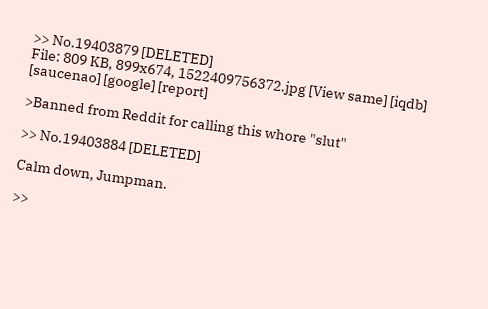>> No.19403879 [DELETED]
File: 809 KB, 899x674, 1522409756372.jpg [View same] [iqdb] [saucenao] [google] [report]

>Banned from Reddit for calling this whore "slut"

>> No.19403884 [DELETED]

Calm down, Jumpman.

>>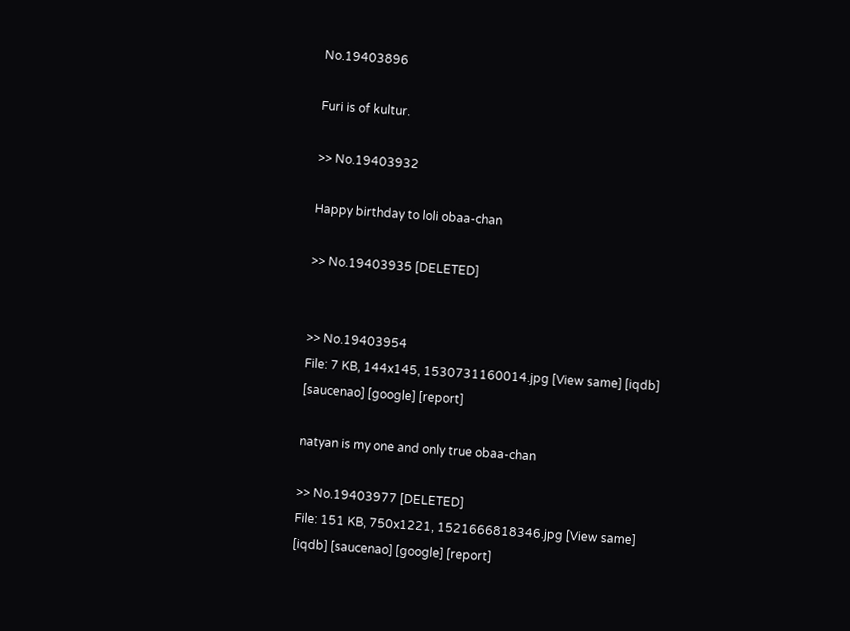No.19403896

Furi is of kultur.

>> No.19403932

Happy birthday to loli obaa-chan

>> No.19403935 [DELETED]


>> No.19403954
File: 7 KB, 144x145, 1530731160014.jpg [View same] [iqdb] [saucenao] [google] [report]

natyan is my one and only true obaa-chan

>> No.19403977 [DELETED]
File: 151 KB, 750x1221, 1521666818346.jpg [View same] [iqdb] [saucenao] [google] [report]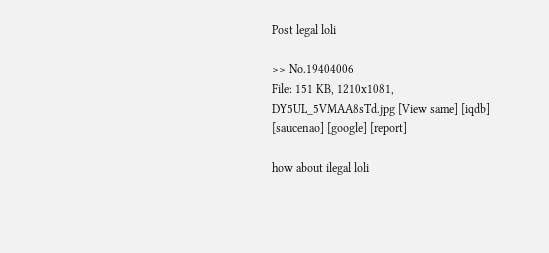Post legal loli

>> No.19404006
File: 151 KB, 1210x1081, DY5UL_5VMAA8sTd.jpg [View same] [iqdb] [saucenao] [google] [report]

how about ilegal loli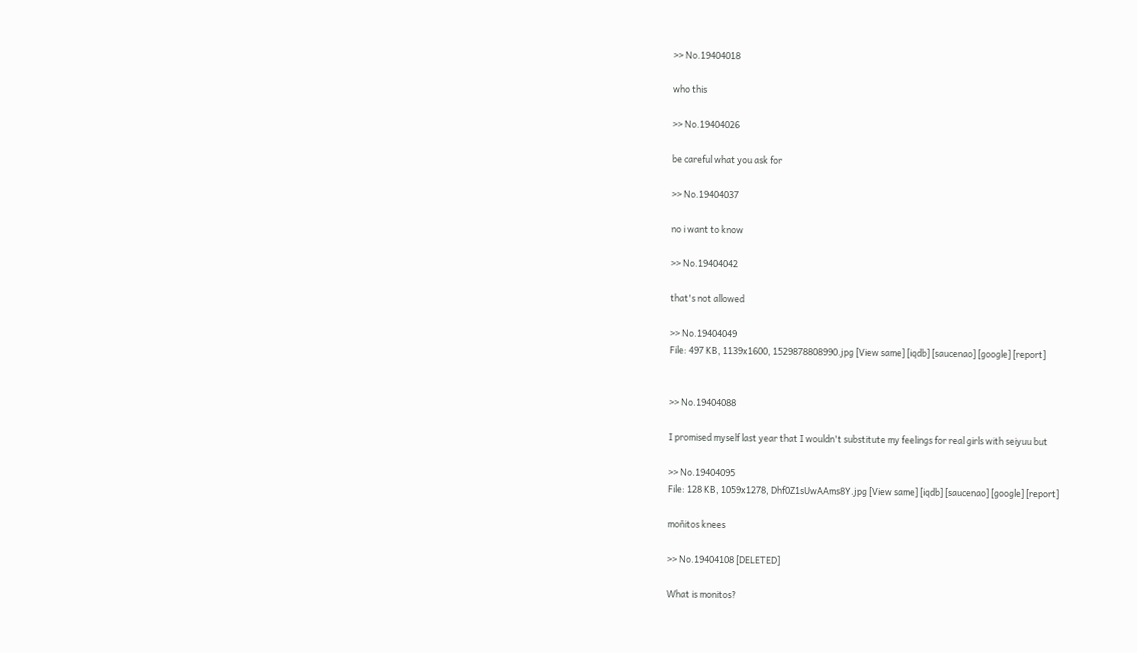>> No.19404018

who this

>> No.19404026

be careful what you ask for

>> No.19404037

no i want to know

>> No.19404042

that's not allowed

>> No.19404049
File: 497 KB, 1139x1600, 1529878808990.jpg [View same] [iqdb] [saucenao] [google] [report]


>> No.19404088

I promised myself last year that I wouldn't substitute my feelings for real girls with seiyuu but

>> No.19404095
File: 128 KB, 1059x1278, Dhf0Z1sUwAAms8Y.jpg [View same] [iqdb] [saucenao] [google] [report]

moñitos knees

>> No.19404108 [DELETED]

What is monitos?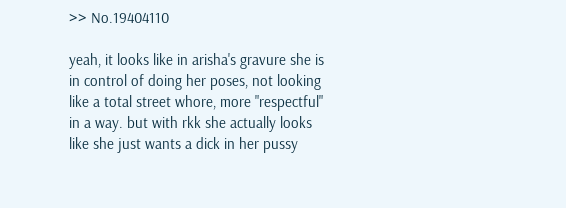>> No.19404110

yeah, it looks like in arisha's gravure she is in control of doing her poses, not looking like a total street whore, more "respectful" in a way. but with rkk she actually looks like she just wants a dick in her pussy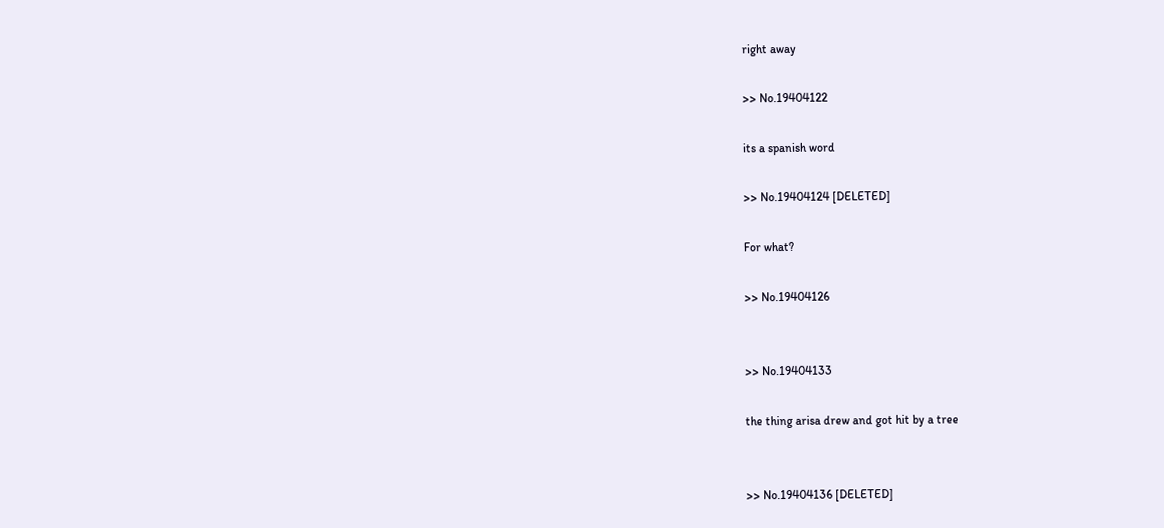right away

>> No.19404122

its a spanish word

>> No.19404124 [DELETED]

For what?

>> No.19404126


>> No.19404133

the thing arisa drew and got hit by a tree


>> No.19404136 [DELETED]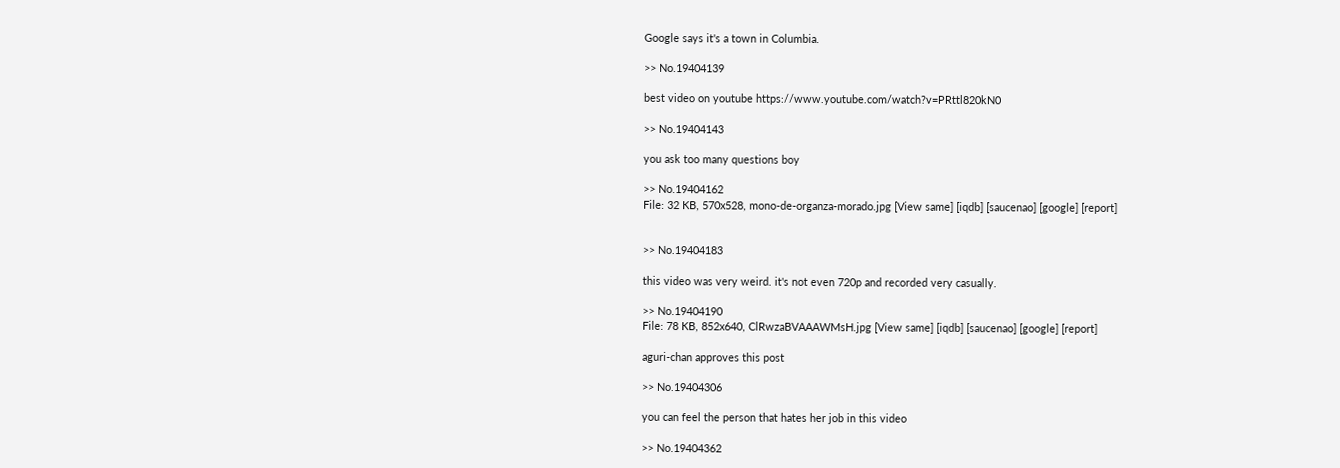Google says it's a town in Columbia.

>> No.19404139

best video on youtube https://www.youtube.com/watch?v=PRttl820kN0

>> No.19404143

you ask too many questions boy

>> No.19404162
File: 32 KB, 570x528, mono-de-organza-morado.jpg [View same] [iqdb] [saucenao] [google] [report]


>> No.19404183

this video was very weird. it's not even 720p and recorded very casually.

>> No.19404190
File: 78 KB, 852x640, ClRwzaBVAAAWMsH.jpg [View same] [iqdb] [saucenao] [google] [report]

aguri-chan approves this post

>> No.19404306

you can feel the person that hates her job in this video

>> No.19404362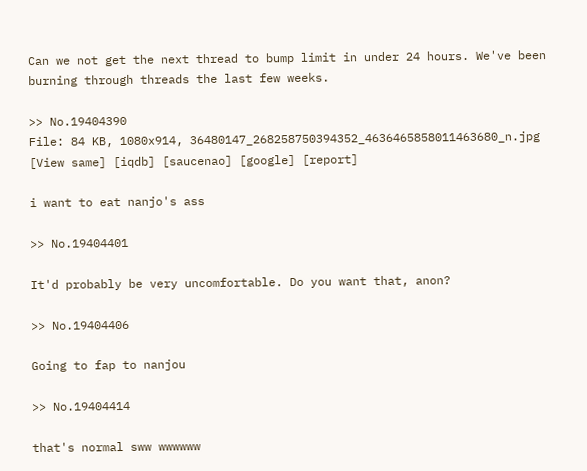Can we not get the next thread to bump limit in under 24 hours. We've been burning through threads the last few weeks.

>> No.19404390
File: 84 KB, 1080x914, 36480147_268258750394352_4636465858011463680_n.jpg [View same] [iqdb] [saucenao] [google] [report]

i want to eat nanjo's ass

>> No.19404401

It'd probably be very uncomfortable. Do you want that, anon?

>> No.19404406

Going to fap to nanjou

>> No.19404414

that's normal sww wwwwww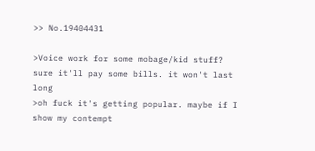>> No.19404431

>Voice work for some mobage/kid stuff? sure it'll pay some bills. it won't last long
>oh fuck it's getting popular. maybe if I show my contempt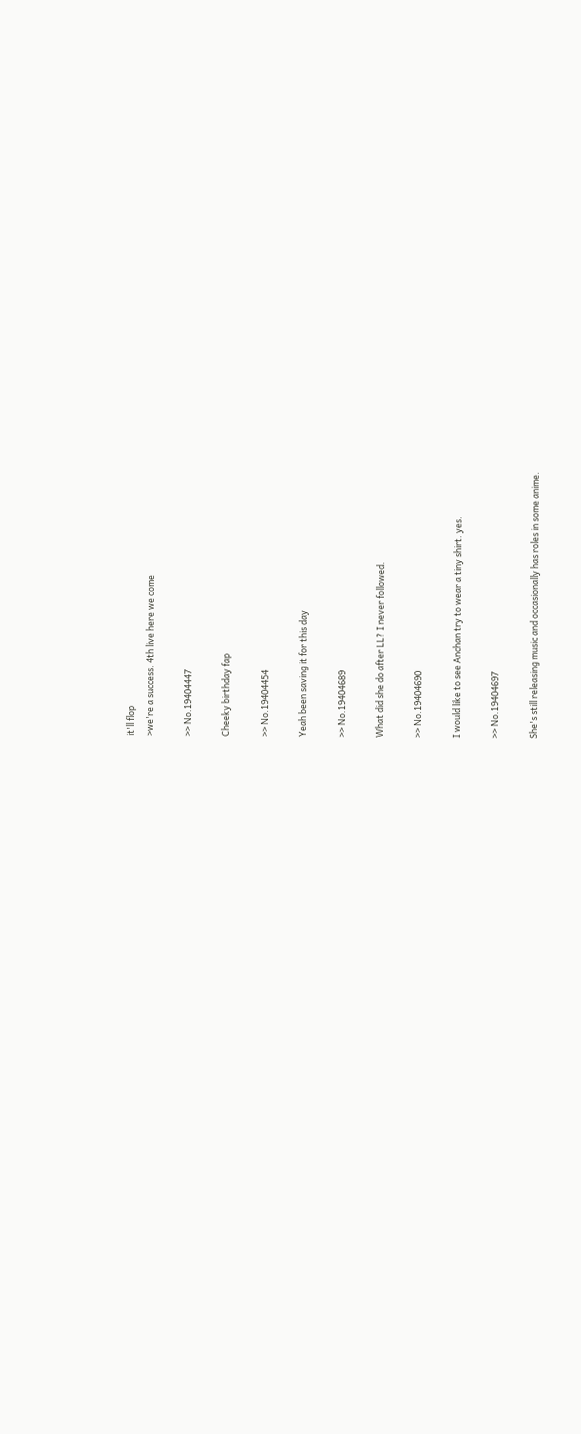it'll flop
>we're a success. 4th live here we come

>> No.19404447

Cheeky birthday fap

>> No.19404454

Yeah been saving it for this day

>> No.19404689

What did she do after LL? I never followed.

>> No.19404690

I would like to see Anchan try to wear a tiny shirt. yes.

>> No.19404697

She's still releasing music and occasionally has roles in some anime.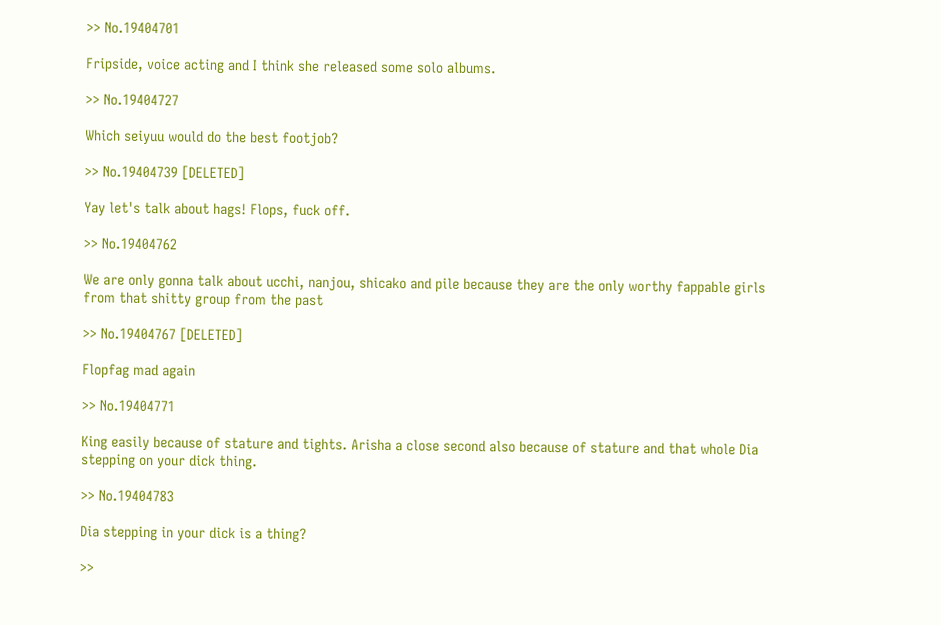>> No.19404701

Fripside, voice acting and I think she released some solo albums.

>> No.19404727

Which seiyuu would do the best footjob?

>> No.19404739 [DELETED]

Yay let's talk about hags! Flops, fuck off.

>> No.19404762

We are only gonna talk about ucchi, nanjou, shicako and pile because they are the only worthy fappable girls from that shitty group from the past

>> No.19404767 [DELETED]

Flopfag mad again

>> No.19404771

King easily because of stature and tights. Arisha a close second also because of stature and that whole Dia stepping on your dick thing.

>> No.19404783

Dia stepping in your dick is a thing?

>>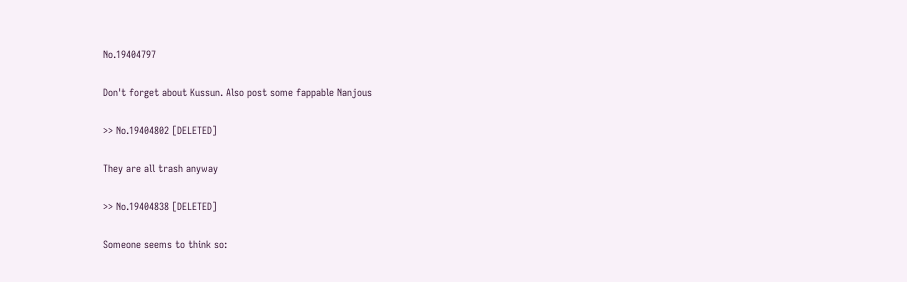No.19404797

Don't forget about Kussun. Also post some fappable Nanjous

>> No.19404802 [DELETED]

They are all trash anyway

>> No.19404838 [DELETED]

Someone seems to think so: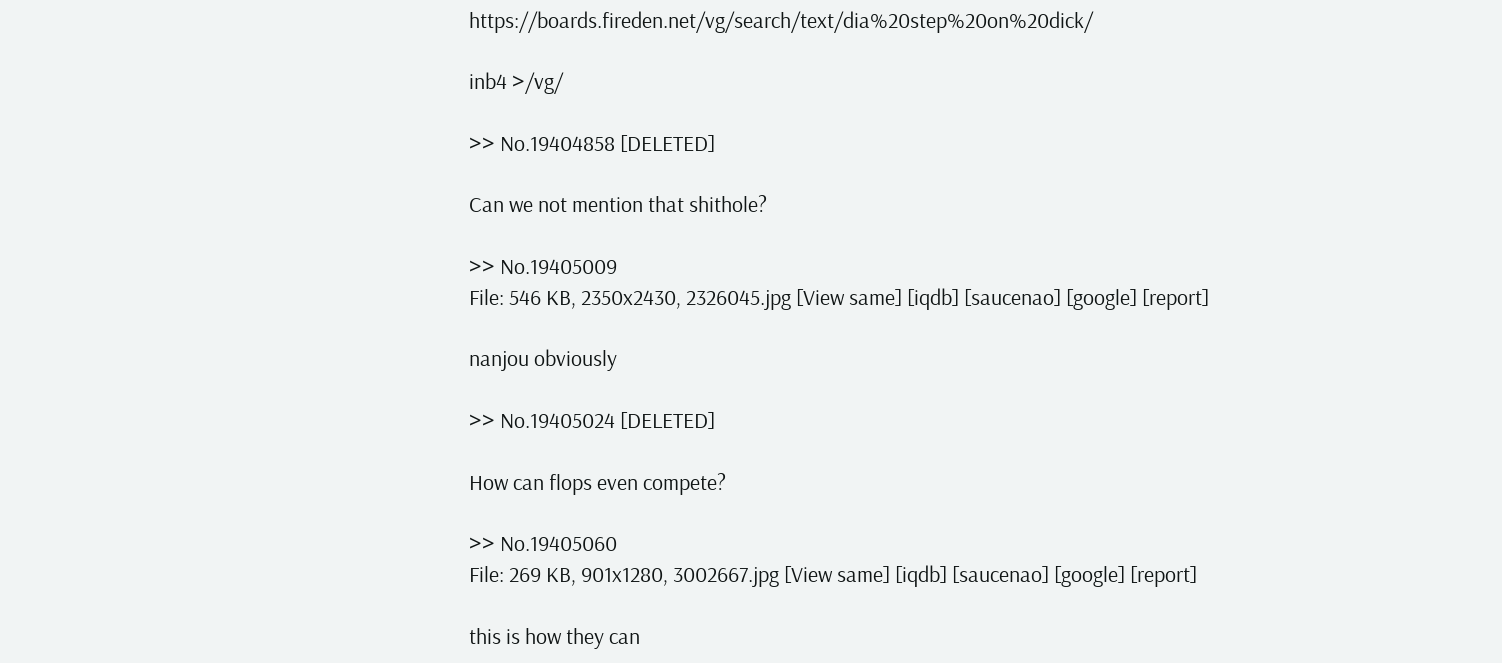https://boards.fireden.net/vg/search/text/dia%20step%20on%20dick/

inb4 >/vg/

>> No.19404858 [DELETED]

Can we not mention that shithole?

>> No.19405009
File: 546 KB, 2350x2430, 2326045.jpg [View same] [iqdb] [saucenao] [google] [report]

nanjou obviously

>> No.19405024 [DELETED]

How can flops even compete?

>> No.19405060
File: 269 KB, 901x1280, 3002667.jpg [View same] [iqdb] [saucenao] [google] [report]

this is how they can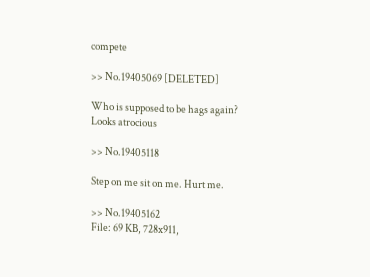compete

>> No.19405069 [DELETED]

Who is supposed to be hags again? Looks atrocious

>> No.19405118

Step on me sit on me. Hurt me.

>> No.19405162
File: 69 KB, 728x911,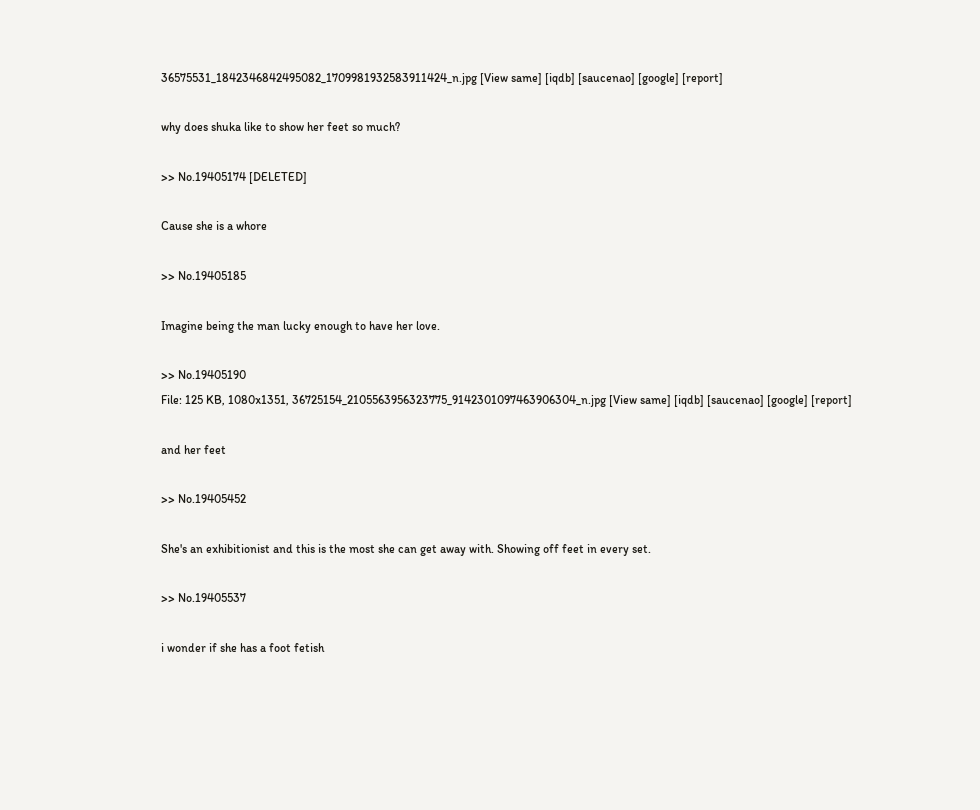36575531_1842346842495082_1709981932583911424_n.jpg [View same] [iqdb] [saucenao] [google] [report]

why does shuka like to show her feet so much?

>> No.19405174 [DELETED]

Cause she is a whore

>> No.19405185

Imagine being the man lucky enough to have her love.

>> No.19405190
File: 125 KB, 1080x1351, 36725154_2105563956323775_9142301097463906304_n.jpg [View same] [iqdb] [saucenao] [google] [report]

and her feet

>> No.19405452

She's an exhibitionist and this is the most she can get away with. Showing off feet in every set.

>> No.19405537

i wonder if she has a foot fetish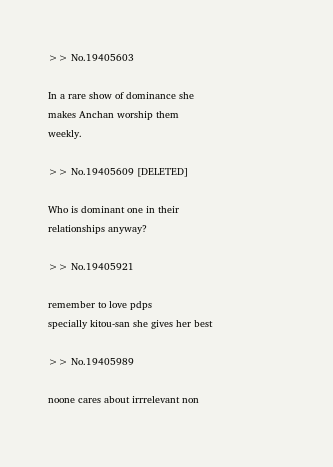>> No.19405603

In a rare show of dominance she makes Anchan worship them weekly.

>> No.19405609 [DELETED]

Who is dominant one in their relationships anyway?

>> No.19405921

remember to love pdps
specially kitou-san she gives her best

>> No.19405989

noone cares about irrrelevant non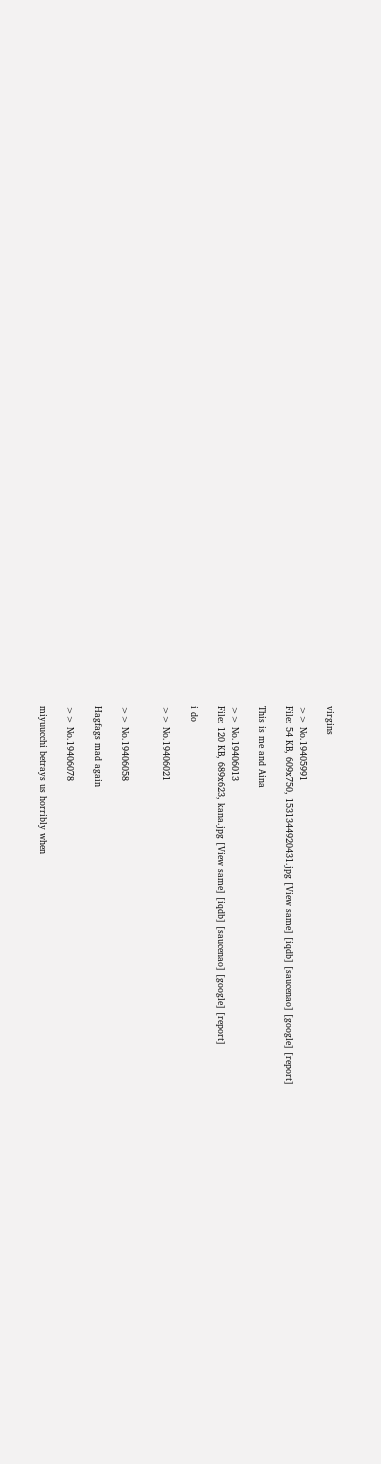virgins

>> No.19405991
File: 54 KB, 609x750, 1531344920431.jpg [View same] [iqdb] [saucenao] [google] [report]

This is me and Aina

>> No.19406013
File: 120 KB, 689x623, kana.jpg [View same] [iqdb] [saucenao] [google] [report]

i do

>> No.19406021


>> No.19406058

Hagfags mad again

>> No.19406078

miyuucchi betrays us horribly when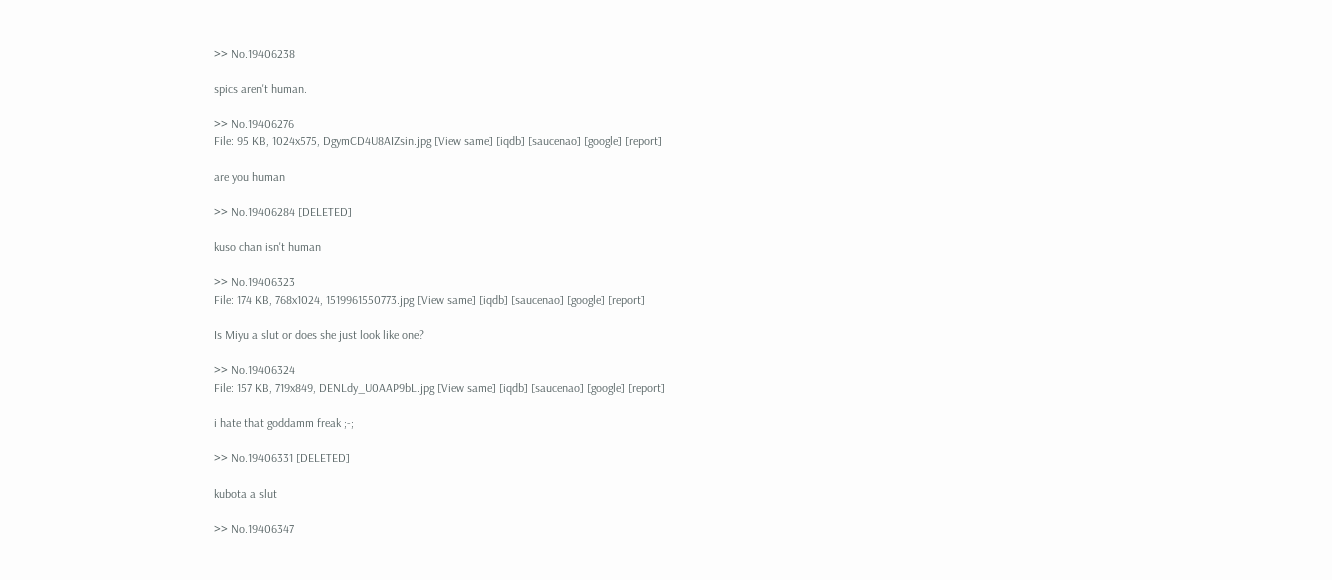>> No.19406238

spics aren't human.

>> No.19406276
File: 95 KB, 1024x575, DgymCD4U8AIZsin.jpg [View same] [iqdb] [saucenao] [google] [report]

are you human

>> No.19406284 [DELETED]

kuso chan isn't human

>> No.19406323
File: 174 KB, 768x1024, 1519961550773.jpg [View same] [iqdb] [saucenao] [google] [report]

Is Miyu a slut or does she just look like one?

>> No.19406324
File: 157 KB, 719x849, DENLdy_U0AAP9bL.jpg [View same] [iqdb] [saucenao] [google] [report]

i hate that goddamm freak ;-;

>> No.19406331 [DELETED]

kubota a slut

>> No.19406347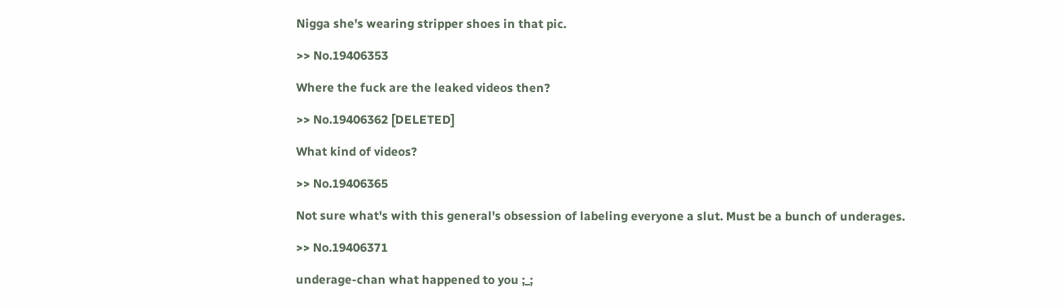Nigga she's wearing stripper shoes in that pic.

>> No.19406353

Where the fuck are the leaked videos then?

>> No.19406362 [DELETED]

What kind of videos?

>> No.19406365

Not sure what's with this general's obsession of labeling everyone a slut. Must be a bunch of underages.

>> No.19406371

underage-chan what happened to you ;_;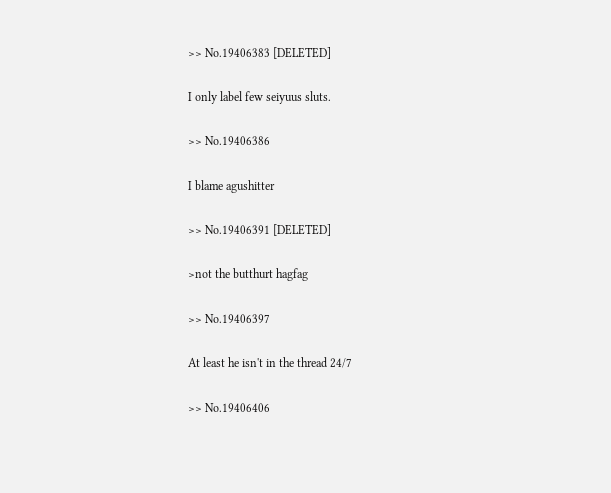>> No.19406383 [DELETED]

I only label few seiyuus sluts.

>> No.19406386

I blame agushitter

>> No.19406391 [DELETED]

>not the butthurt hagfag

>> No.19406397

At least he isn't in the thread 24/7

>> No.19406406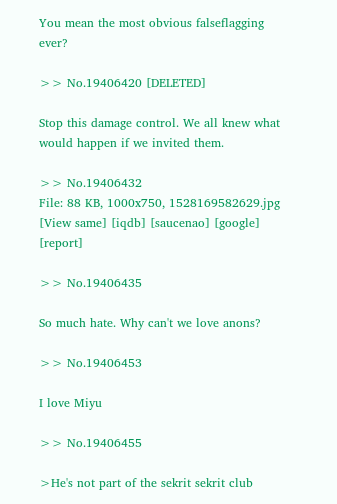You mean the most obvious falseflagging ever?

>> No.19406420 [DELETED]

Stop this damage control. We all knew what would happen if we invited them.

>> No.19406432
File: 88 KB, 1000x750, 1528169582629.jpg [View same] [iqdb] [saucenao] [google] [report]

>> No.19406435

So much hate. Why can't we love anons?

>> No.19406453

I love Miyu

>> No.19406455

>He's not part of the sekrit sekrit club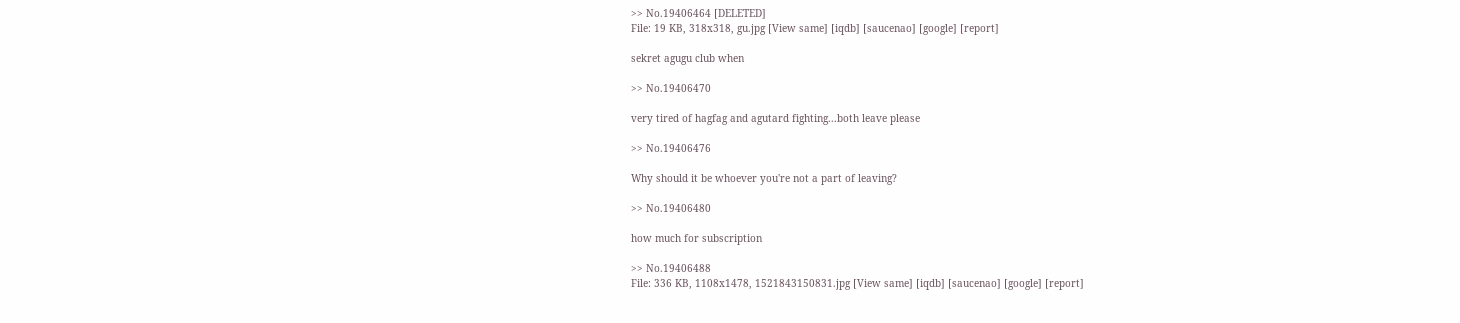>> No.19406464 [DELETED]
File: 19 KB, 318x318, gu.jpg [View same] [iqdb] [saucenao] [google] [report]

sekret agugu club when

>> No.19406470

very tired of hagfag and agutard fighting...both leave please

>> No.19406476

Why should it be whoever you're not a part of leaving?

>> No.19406480

how much for subscription

>> No.19406488
File: 336 KB, 1108x1478, 1521843150831.jpg [View same] [iqdb] [saucenao] [google] [report]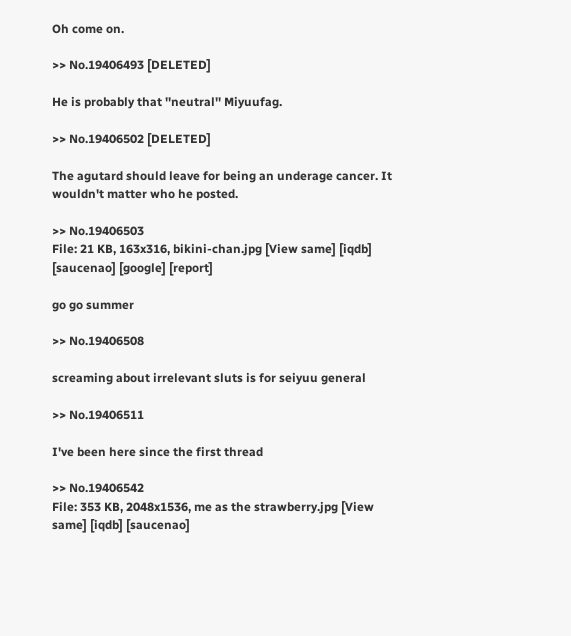Oh come on.

>> No.19406493 [DELETED]

He is probably that ''neutral'' Miyuufag.

>> No.19406502 [DELETED]

The agutard should leave for being an underage cancer. It wouldn't matter who he posted.

>> No.19406503
File: 21 KB, 163x316, bikini-chan.jpg [View same] [iqdb] [saucenao] [google] [report]

go go summer

>> No.19406508

screaming about irrelevant sluts is for seiyuu general

>> No.19406511

I've been here since the first thread

>> No.19406542
File: 353 KB, 2048x1536, me as the strawberry.jpg [View same] [iqdb] [saucenao]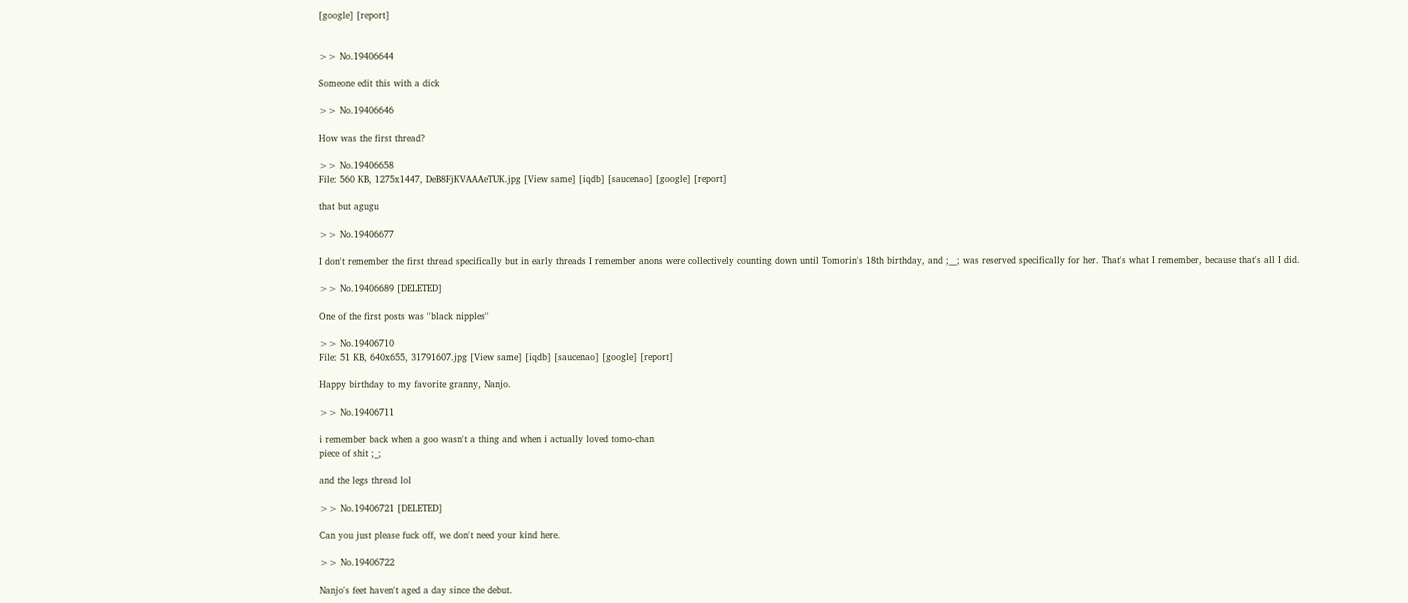[google] [report]


>> No.19406644

Someone edit this with a dick

>> No.19406646

How was the first thread?

>> No.19406658
File: 560 KB, 1275x1447, DeB8FjKVAAAeTUK.jpg [View same] [iqdb] [saucenao] [google] [report]

that but agugu

>> No.19406677

I don't remember the first thread specifically but in early threads I remember anons were collectively counting down until Tomorin's 18th birthday, and ;__; was reserved specifically for her. That's what I remember, because that's all I did.

>> No.19406689 [DELETED]

One of the first posts was ''black nipples''

>> No.19406710
File: 51 KB, 640x655, 31791607.jpg [View same] [iqdb] [saucenao] [google] [report]

Happy birthday to my favorite granny, Nanjo.

>> No.19406711

i remember back when a goo wasn't a thing and when i actually loved tomo-chan
piece of shit ;_;

and the legs thread lol

>> No.19406721 [DELETED]

Can you just please fuck off, we don't need your kind here.

>> No.19406722

Nanjo's feet haven't aged a day since the debut.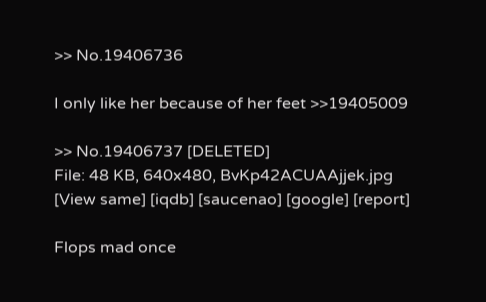>> No.19406736

I only like her because of her feet >>19405009

>> No.19406737 [DELETED]
File: 48 KB, 640x480, BvKp42ACUAAjjek.jpg [View same] [iqdb] [saucenao] [google] [report]

Flops mad once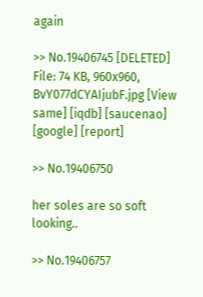again

>> No.19406745 [DELETED]
File: 74 KB, 960x960, BvY077dCYAIjubF.jpg [View same] [iqdb] [saucenao] [google] [report]

>> No.19406750

her soles are so soft looking..

>> No.19406757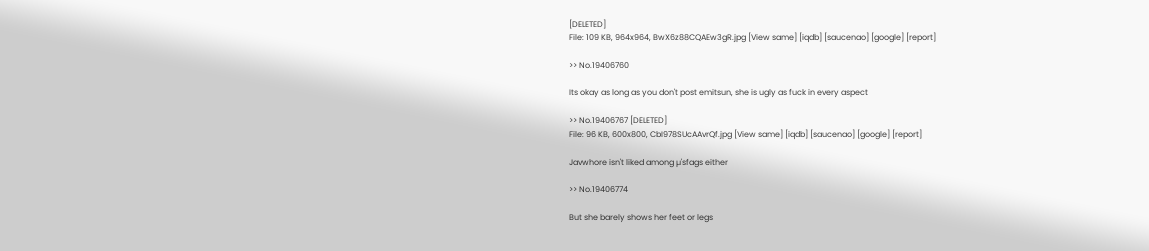[DELETED]
File: 109 KB, 964x964, BwX6z88CQAEw3gR.jpg [View same] [iqdb] [saucenao] [google] [report]

>> No.19406760

Its okay as long as you don't post emitsun, she is ugly as fuck in every aspect

>> No.19406767 [DELETED]
File: 96 KB, 600x800, CbI978SUcAAvrQf.jpg [View same] [iqdb] [saucenao] [google] [report]

Javwhore isn't liked among µ'sfags either

>> No.19406774

But she barely shows her feet or legs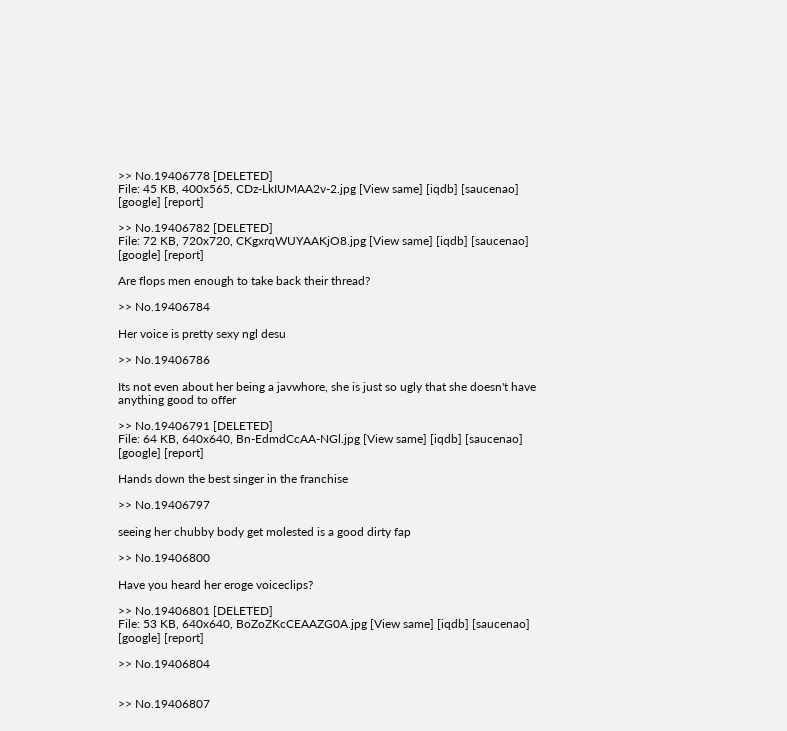>> No.19406778 [DELETED]
File: 45 KB, 400x565, CDz-LkIUMAA2v-2.jpg [View same] [iqdb] [saucenao] [google] [report]

>> No.19406782 [DELETED]
File: 72 KB, 720x720, CKgxrqWUYAAKjO8.jpg [View same] [iqdb] [saucenao] [google] [report]

Are flops men enough to take back their thread?

>> No.19406784

Her voice is pretty sexy ngl desu

>> No.19406786

Its not even about her being a javwhore, she is just so ugly that she doesn't have anything good to offer

>> No.19406791 [DELETED]
File: 64 KB, 640x640, Bn-EdmdCcAA-NGl.jpg [View same] [iqdb] [saucenao] [google] [report]

Hands down the best singer in the franchise

>> No.19406797

seeing her chubby body get molested is a good dirty fap

>> No.19406800

Have you heard her eroge voiceclips?

>> No.19406801 [DELETED]
File: 53 KB, 640x640, BoZoZKcCEAAZG0A.jpg [View same] [iqdb] [saucenao] [google] [report]

>> No.19406804


>> No.19406807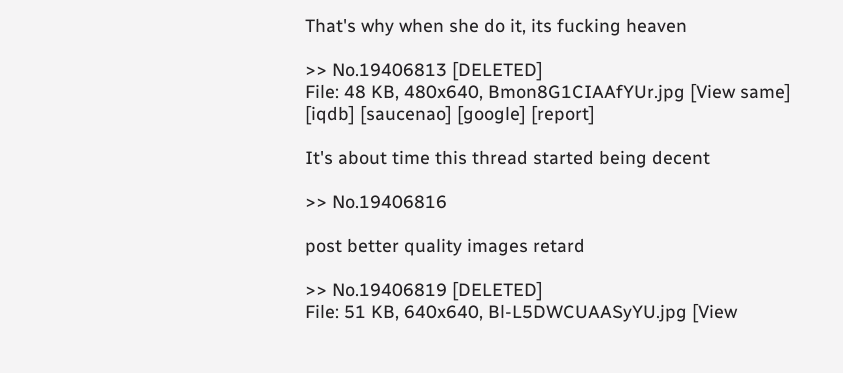That's why when she do it, its fucking heaven

>> No.19406813 [DELETED]
File: 48 KB, 480x640, Bmon8G1CIAAfYUr.jpg [View same] [iqdb] [saucenao] [google] [report]

It's about time this thread started being decent

>> No.19406816

post better quality images retard

>> No.19406819 [DELETED]
File: 51 KB, 640x640, Bl-L5DWCUAASyYU.jpg [View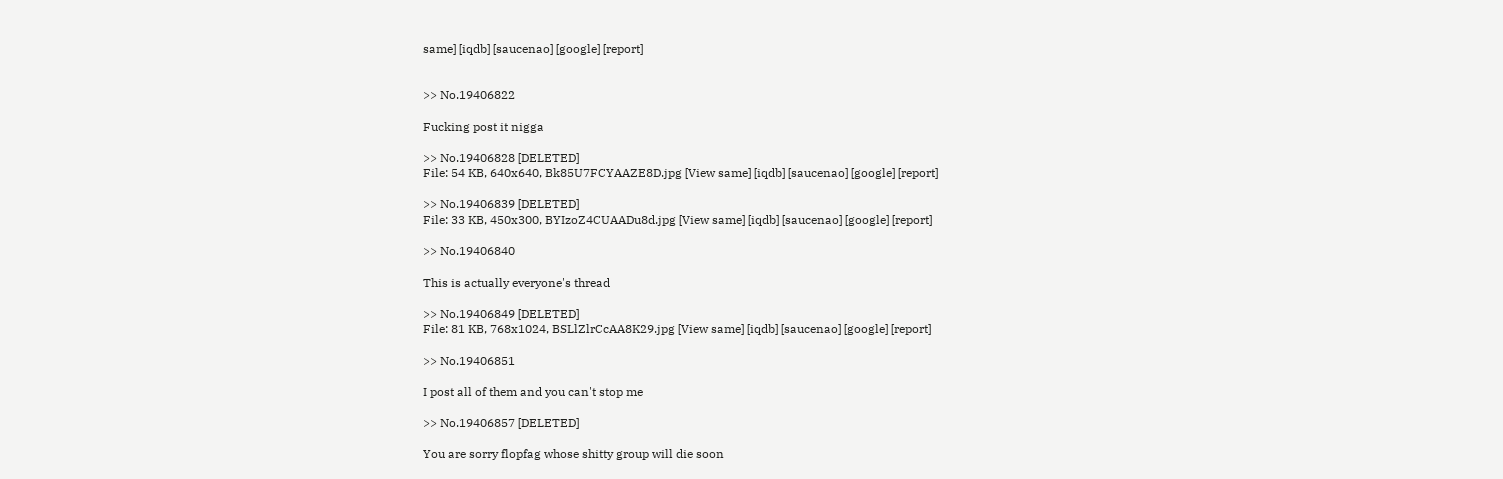same] [iqdb] [saucenao] [google] [report]


>> No.19406822

Fucking post it nigga

>> No.19406828 [DELETED]
File: 54 KB, 640x640, Bk85U7FCYAAZE8D.jpg [View same] [iqdb] [saucenao] [google] [report]

>> No.19406839 [DELETED]
File: 33 KB, 450x300, BYIzoZ4CUAADu8d.jpg [View same] [iqdb] [saucenao] [google] [report]

>> No.19406840

This is actually everyone's thread

>> No.19406849 [DELETED]
File: 81 KB, 768x1024, BSLlZlrCcAA8K29.jpg [View same] [iqdb] [saucenao] [google] [report]

>> No.19406851

I post all of them and you can't stop me

>> No.19406857 [DELETED]

You are sorry flopfag whose shitty group will die soon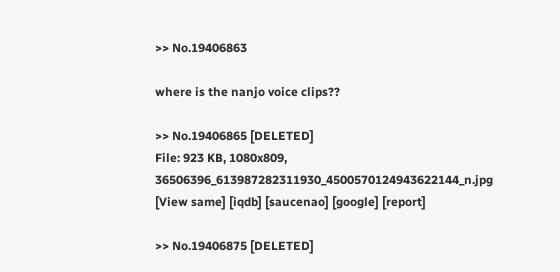>> No.19406863

where is the nanjo voice clips??

>> No.19406865 [DELETED]
File: 923 KB, 1080x809, 36506396_613987282311930_4500570124943622144_n.jpg [View same] [iqdb] [saucenao] [google] [report]

>> No.19406875 [DELETED]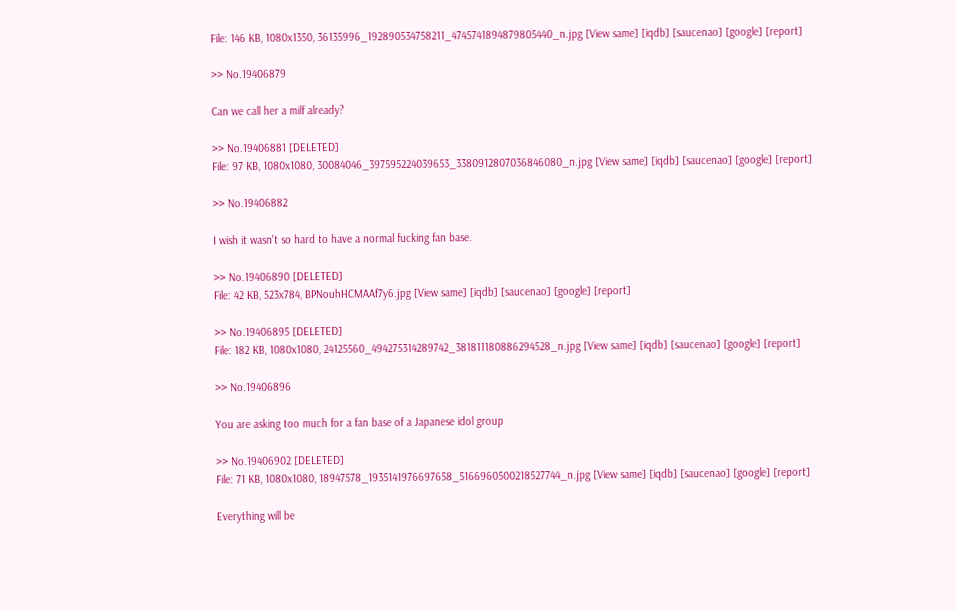File: 146 KB, 1080x1350, 36135996_192890534758211_4745741894879805440_n.jpg [View same] [iqdb] [saucenao] [google] [report]

>> No.19406879

Can we call her a milf already?

>> No.19406881 [DELETED]
File: 97 KB, 1080x1080, 30084046_397595224039653_3380912807036846080_n.jpg [View same] [iqdb] [saucenao] [google] [report]

>> No.19406882

I wish it wasn't so hard to have a normal fucking fan base.

>> No.19406890 [DELETED]
File: 42 KB, 523x784, BPNouhHCMAAf7y6.jpg [View same] [iqdb] [saucenao] [google] [report]

>> No.19406895 [DELETED]
File: 182 KB, 1080x1080, 24125560_494275314289742_381811180886294528_n.jpg [View same] [iqdb] [saucenao] [google] [report]

>> No.19406896

You are asking too much for a fan base of a Japanese idol group

>> No.19406902 [DELETED]
File: 71 KB, 1080x1080, 18947578_1935141976697658_5166960500218527744_n.jpg [View same] [iqdb] [saucenao] [google] [report]

Everything will be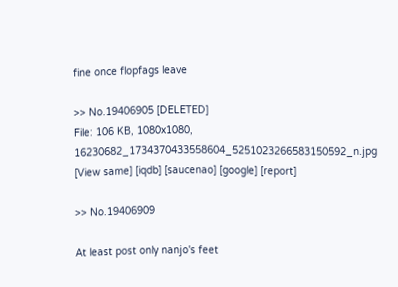fine once flopfags leave

>> No.19406905 [DELETED]
File: 106 KB, 1080x1080, 16230682_1734370433558604_5251023266583150592_n.jpg [View same] [iqdb] [saucenao] [google] [report]

>> No.19406909

At least post only nanjo's feet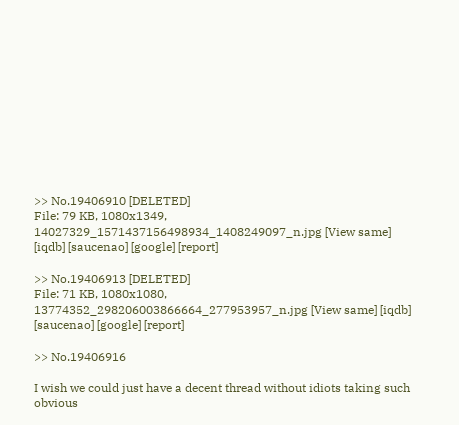>> No.19406910 [DELETED]
File: 79 KB, 1080x1349, 14027329_1571437156498934_1408249097_n.jpg [View same] [iqdb] [saucenao] [google] [report]

>> No.19406913 [DELETED]
File: 71 KB, 1080x1080, 13774352_298206003866664_277953957_n.jpg [View same] [iqdb] [saucenao] [google] [report]

>> No.19406916

I wish we could just have a decent thread without idiots taking such obvious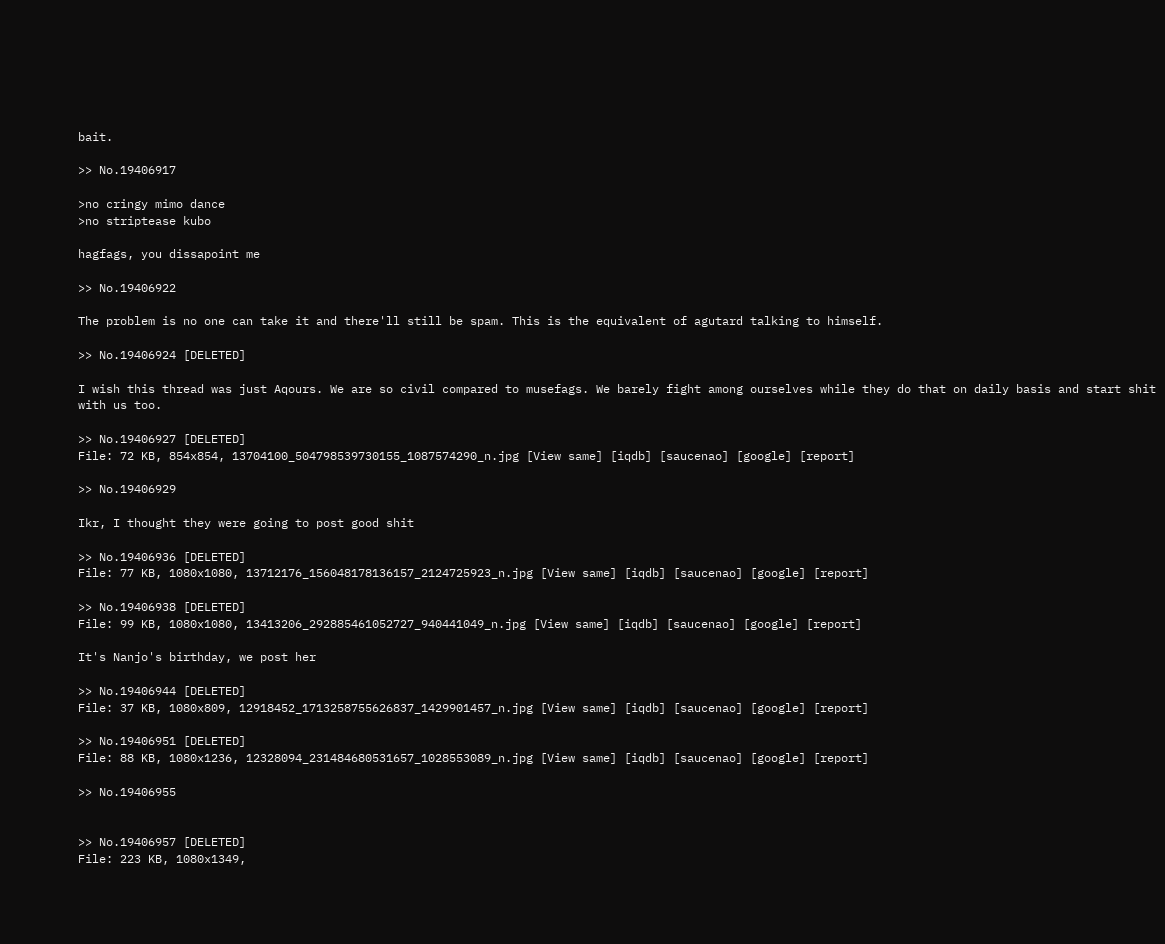bait.

>> No.19406917

>no cringy mimo dance
>no striptease kubo

hagfags, you dissapoint me

>> No.19406922

The problem is no one can take it and there'll still be spam. This is the equivalent of agutard talking to himself.

>> No.19406924 [DELETED]

I wish this thread was just Aqours. We are so civil compared to musefags. We barely fight among ourselves while they do that on daily basis and start shit with us too.

>> No.19406927 [DELETED]
File: 72 KB, 854x854, 13704100_504798539730155_1087574290_n.jpg [View same] [iqdb] [saucenao] [google] [report]

>> No.19406929

Ikr, I thought they were going to post good shit

>> No.19406936 [DELETED]
File: 77 KB, 1080x1080, 13712176_156048178136157_2124725923_n.jpg [View same] [iqdb] [saucenao] [google] [report]

>> No.19406938 [DELETED]
File: 99 KB, 1080x1080, 13413206_292885461052727_940441049_n.jpg [View same] [iqdb] [saucenao] [google] [report]

It's Nanjo's birthday, we post her

>> No.19406944 [DELETED]
File: 37 KB, 1080x809, 12918452_1713258755626837_1429901457_n.jpg [View same] [iqdb] [saucenao] [google] [report]

>> No.19406951 [DELETED]
File: 88 KB, 1080x1236, 12328094_231484680531657_1028553089_n.jpg [View same] [iqdb] [saucenao] [google] [report]

>> No.19406955


>> No.19406957 [DELETED]
File: 223 KB, 1080x1349,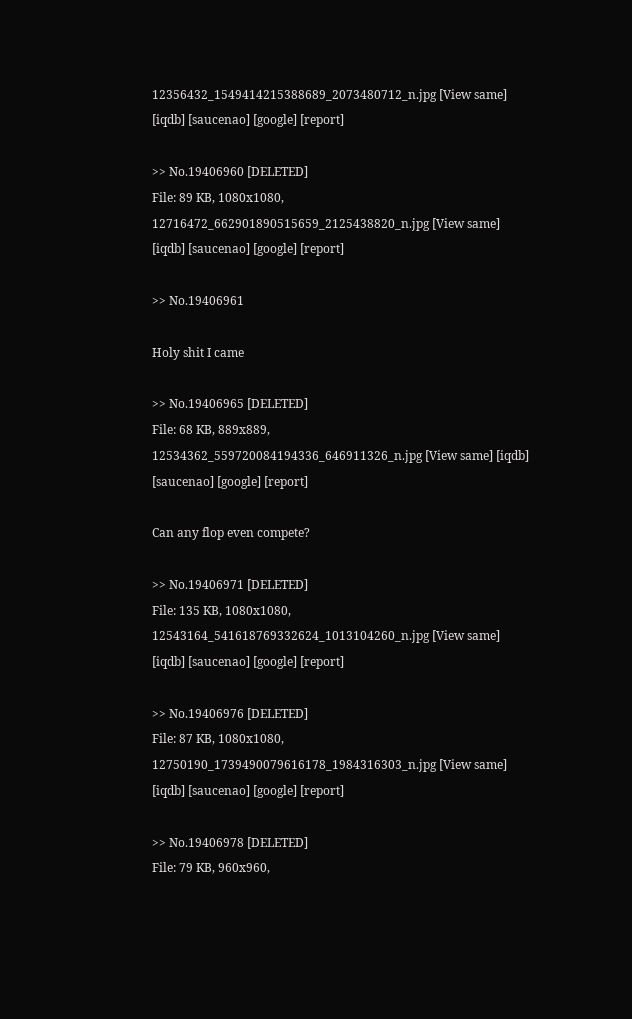12356432_1549414215388689_2073480712_n.jpg [View same] [iqdb] [saucenao] [google] [report]

>> No.19406960 [DELETED]
File: 89 KB, 1080x1080, 12716472_662901890515659_2125438820_n.jpg [View same] [iqdb] [saucenao] [google] [report]

>> No.19406961

Holy shit I came

>> No.19406965 [DELETED]
File: 68 KB, 889x889, 12534362_559720084194336_646911326_n.jpg [View same] [iqdb] [saucenao] [google] [report]

Can any flop even compete?

>> No.19406971 [DELETED]
File: 135 KB, 1080x1080, 12543164_541618769332624_1013104260_n.jpg [View same] [iqdb] [saucenao] [google] [report]

>> No.19406976 [DELETED]
File: 87 KB, 1080x1080, 12750190_1739490079616178_1984316303_n.jpg [View same] [iqdb] [saucenao] [google] [report]

>> No.19406978 [DELETED]
File: 79 KB, 960x960,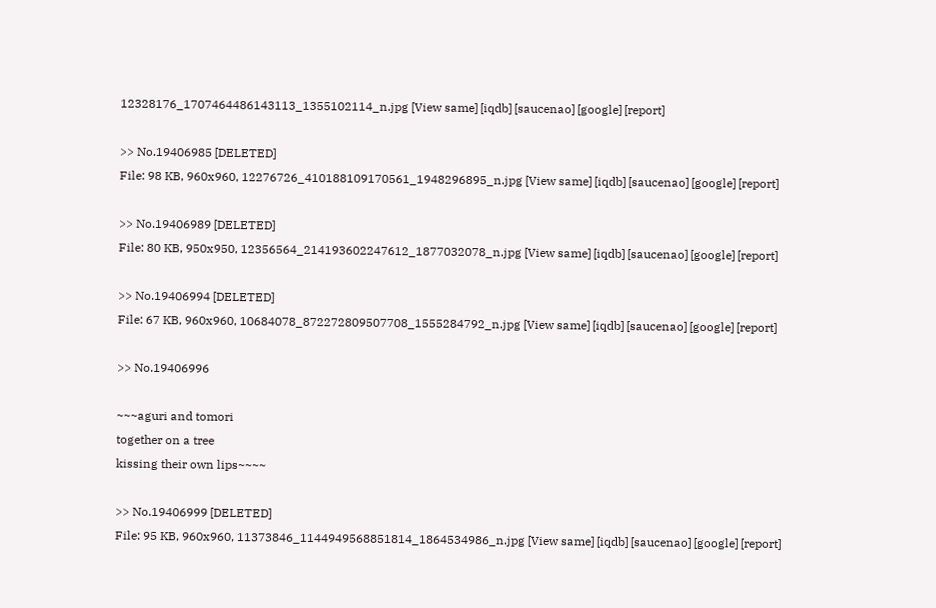12328176_1707464486143113_1355102114_n.jpg [View same] [iqdb] [saucenao] [google] [report]

>> No.19406985 [DELETED]
File: 98 KB, 960x960, 12276726_410188109170561_1948296895_n.jpg [View same] [iqdb] [saucenao] [google] [report]

>> No.19406989 [DELETED]
File: 80 KB, 950x950, 12356564_214193602247612_1877032078_n.jpg [View same] [iqdb] [saucenao] [google] [report]

>> No.19406994 [DELETED]
File: 67 KB, 960x960, 10684078_872272809507708_1555284792_n.jpg [View same] [iqdb] [saucenao] [google] [report]

>> No.19406996

~~~aguri and tomori
together on a tree
kissing their own lips~~~~

>> No.19406999 [DELETED]
File: 95 KB, 960x960, 11373846_1144949568851814_1864534986_n.jpg [View same] [iqdb] [saucenao] [google] [report]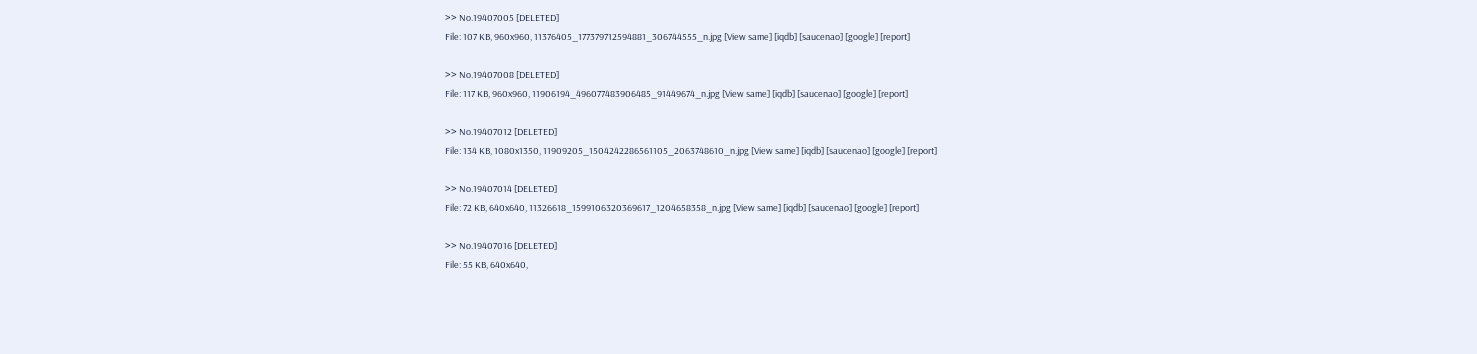>> No.19407005 [DELETED]
File: 107 KB, 960x960, 11376405_177379712594881_306744555_n.jpg [View same] [iqdb] [saucenao] [google] [report]

>> No.19407008 [DELETED]
File: 117 KB, 960x960, 11906194_496077483906485_91449674_n.jpg [View same] [iqdb] [saucenao] [google] [report]

>> No.19407012 [DELETED]
File: 134 KB, 1080x1350, 11909205_1504242286561105_2063748610_n.jpg [View same] [iqdb] [saucenao] [google] [report]

>> No.19407014 [DELETED]
File: 72 KB, 640x640, 11326618_1599106320369617_1204658358_n.jpg [View same] [iqdb] [saucenao] [google] [report]

>> No.19407016 [DELETED]
File: 55 KB, 640x640,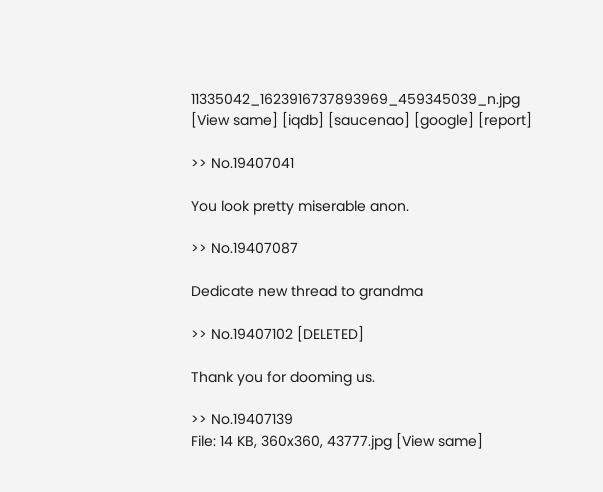11335042_1623916737893969_459345039_n.jpg [View same] [iqdb] [saucenao] [google] [report]

>> No.19407041

You look pretty miserable anon.

>> No.19407087

Dedicate new thread to grandma

>> No.19407102 [DELETED]

Thank you for dooming us.

>> No.19407139
File: 14 KB, 360x360, 43777.jpg [View same]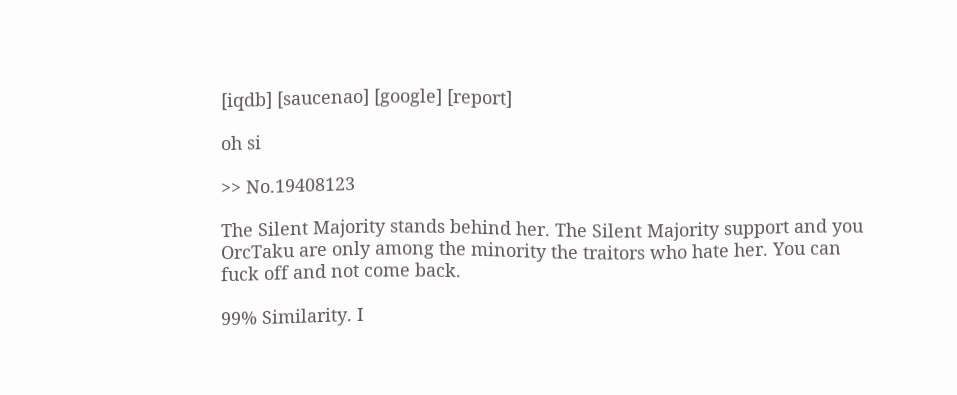[iqdb] [saucenao] [google] [report]

oh si

>> No.19408123

The Silent Majority stands behind her. The Silent Majority support and you OrcTaku are only among the minority the traitors who hate her. You can fuck off and not come back.

99% Similarity. I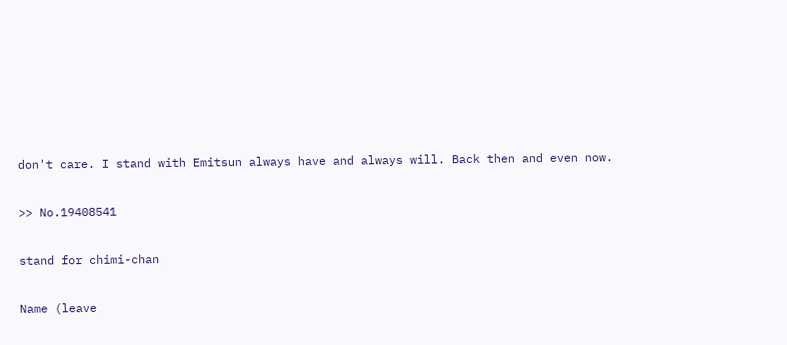don't care. I stand with Emitsun always have and always will. Back then and even now.

>> No.19408541

stand for chimi-chan

Name (leave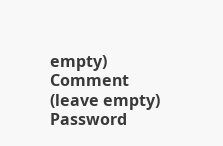empty)
Comment (leave empty)
Password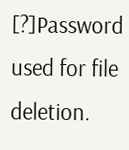[?]Password used for file deletion.